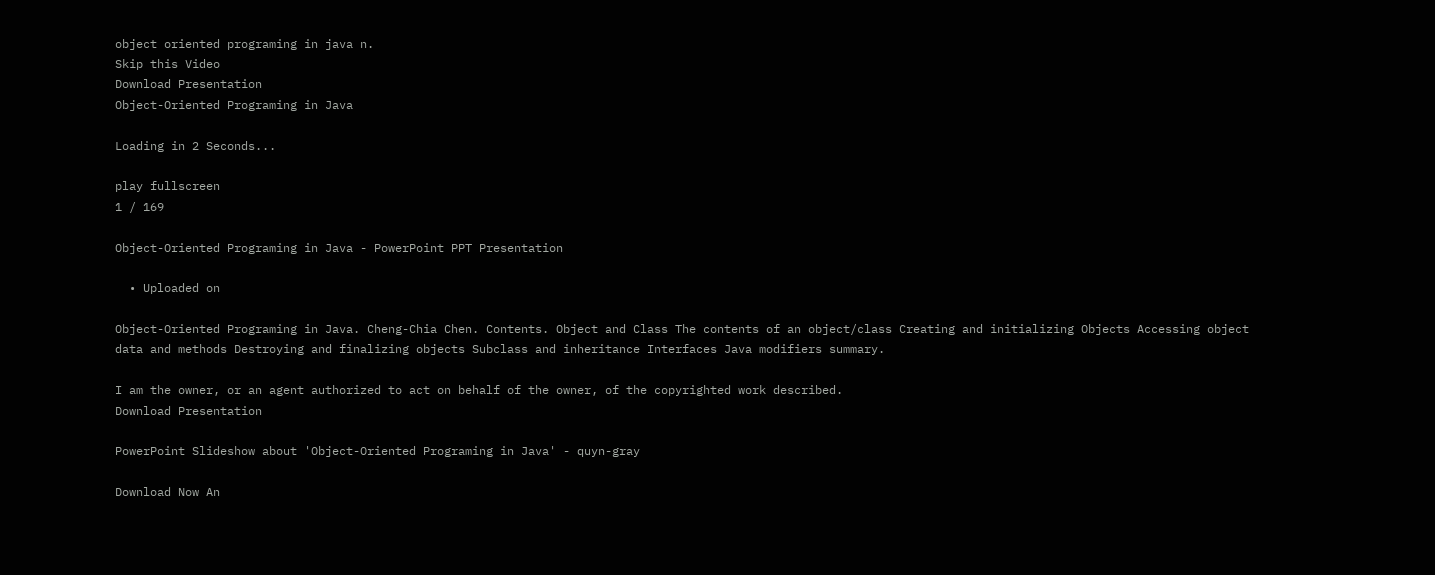object oriented programing in java n.
Skip this Video
Download Presentation
Object-Oriented Programing in Java

Loading in 2 Seconds...

play fullscreen
1 / 169

Object-Oriented Programing in Java - PowerPoint PPT Presentation

  • Uploaded on

Object-Oriented Programing in Java. Cheng-Chia Chen. Contents. Object and Class The contents of an object/class Creating and initializing Objects Accessing object data and methods Destroying and finalizing objects Subclass and inheritance Interfaces Java modifiers summary.

I am the owner, or an agent authorized to act on behalf of the owner, of the copyrighted work described.
Download Presentation

PowerPoint Slideshow about 'Object-Oriented Programing in Java' - quyn-gray

Download Now An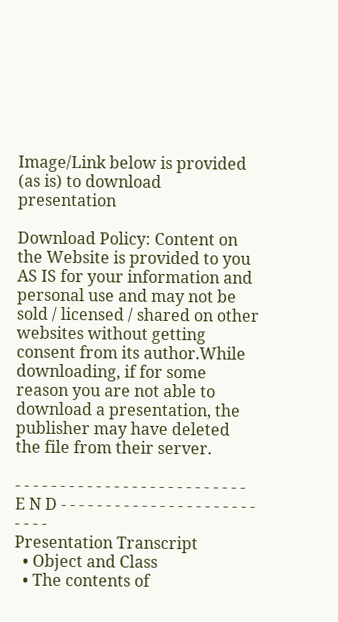Image/Link below is provided (as is) to download presentation

Download Policy: Content on the Website is provided to you AS IS for your information and personal use and may not be sold / licensed / shared on other websites without getting consent from its author.While downloading, if for some reason you are not able to download a presentation, the publisher may have deleted the file from their server.

- - - - - - - - - - - - - - - - - - - - - - - - - - E N D - - - - - - - - - - - - - - - - - - - - - - - - - -
Presentation Transcript
  • Object and Class
  • The contents of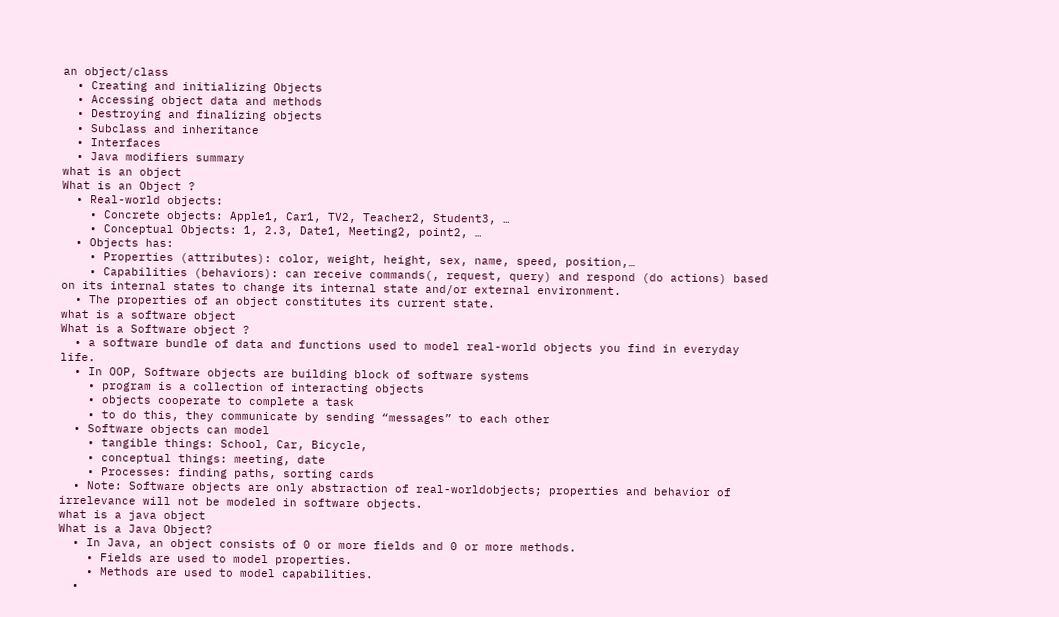an object/class
  • Creating and initializing Objects
  • Accessing object data and methods
  • Destroying and finalizing objects
  • Subclass and inheritance
  • Interfaces
  • Java modifiers summary
what is an object
What is an Object ?
  • Real-world objects:
    • Concrete objects: Apple1, Car1, TV2, Teacher2, Student3, …
    • Conceptual Objects: 1, 2.3, Date1, Meeting2, point2, …
  • Objects has:
    • Properties (attributes): color, weight, height, sex, name, speed, position,…
    • Capabilities (behaviors): can receive commands(, request, query) and respond (do actions) based on its internal states to change its internal state and/or external environment.
  • The properties of an object constitutes its current state.
what is a software object
What is a Software object ?
  • a software bundle of data and functions used to model real-world objects you find in everyday life.
  • In OOP, Software objects are building block of software systems
    • program is a collection of interacting objects
    • objects cooperate to complete a task
    • to do this, they communicate by sending “messages” to each other
  • Software objects can model
    • tangible things: School, Car, Bicycle,
    • conceptual things: meeting, date
    • Processes: finding paths, sorting cards
  • Note: Software objects are only abstraction of real-worldobjects; properties and behavior of irrelevance will not be modeled in software objects.
what is a java object
What is a Java Object?
  • In Java, an object consists of 0 or more fields and 0 or more methods.
    • Fields are used to model properties.
    • Methods are used to model capabilities.
  •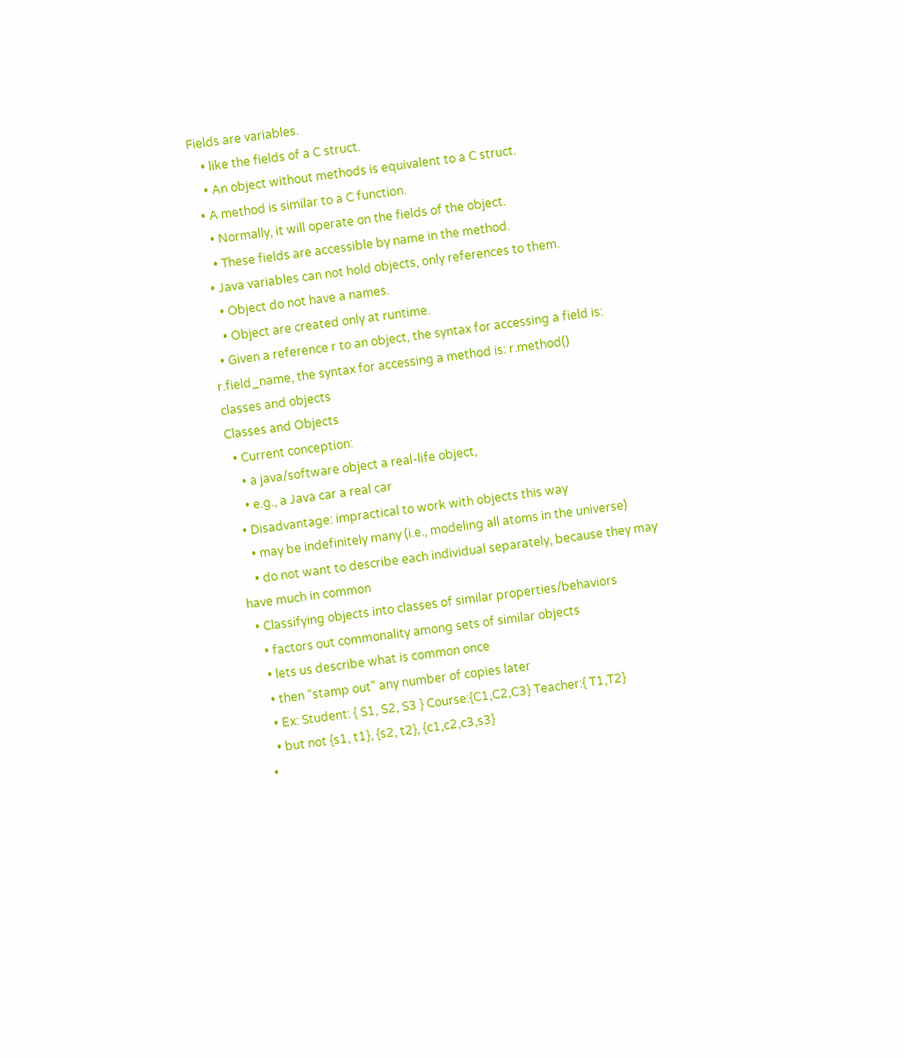Fields are variables.
    • like the fields of a C struct.
    • An object without methods is equivalent to a C struct.
  • A method is similar to a C function.
    • Normally, it will operate on the fields of the object.
    • These fields are accessible by name in the method.
  • Java variables can not hold objects, only references to them.
    • Object do not have a names.
    • Object are created only at runtime.
  • Given a reference r to an object, the syntax for accessing a field is: r.field_name, the syntax for accessing a method is: r.method()
classes and objects
Classes and Objects
  • Current conception:
    • a java/software object a real-life object,
    • e.g., a Java car a real car
  • Disadvantage: impractical to work with objects this way
    • may be indefinitely many (i.e., modeling all atoms in the universe)
    • do not want to describe each individual separately, because they may have much in common
  • Classifying objects into classes of similar properties/behaviors
    • factors out commonality among sets of similar objects
    • lets us describe what is common once
    • then “stamp out” any number of copies later
    • Ex: Student: { S1, S2, S3 } Course:{C1,C2,C3} Teacher:{ T1,T2}
    • but not {s1, t1}, {s2, t2}, {c1,c2,c3,s3}
  •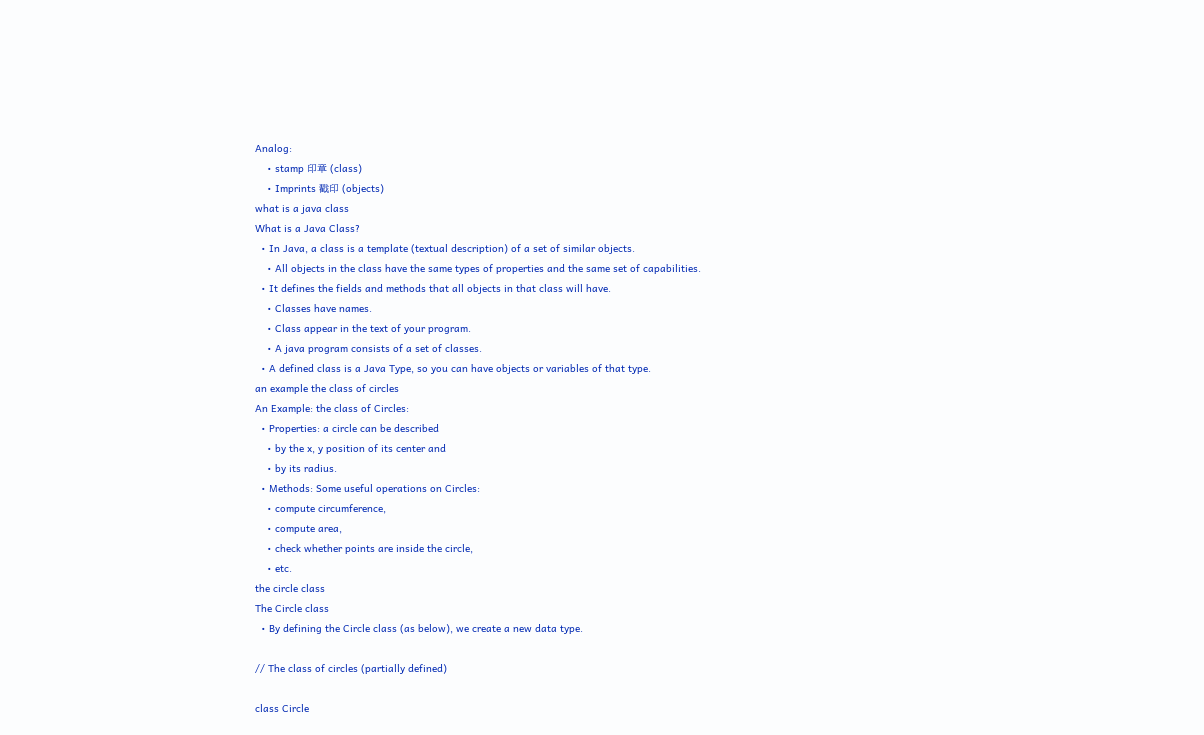Analog:
    • stamp 印章 (class)
    • Imprints 戳印 (objects)
what is a java class
What is a Java Class?
  • In Java, a class is a template (textual description) of a set of similar objects.
    • All objects in the class have the same types of properties and the same set of capabilities.
  • It defines the fields and methods that all objects in that class will have.
    • Classes have names.
    • Class appear in the text of your program.
    • A java program consists of a set of classes.
  • A defined class is a Java Type, so you can have objects or variables of that type.
an example the class of circles
An Example: the class of Circles:
  • Properties: a circle can be described
    • by the x, y position of its center and
    • by its radius.
  • Methods: Some useful operations on Circles:
    • compute circumference,
    • compute area,
    • check whether points are inside the circle,
    • etc.
the circle class
The Circle class
  • By defining the Circle class (as below), we create a new data type.

// The class of circles (partially defined)

class Circle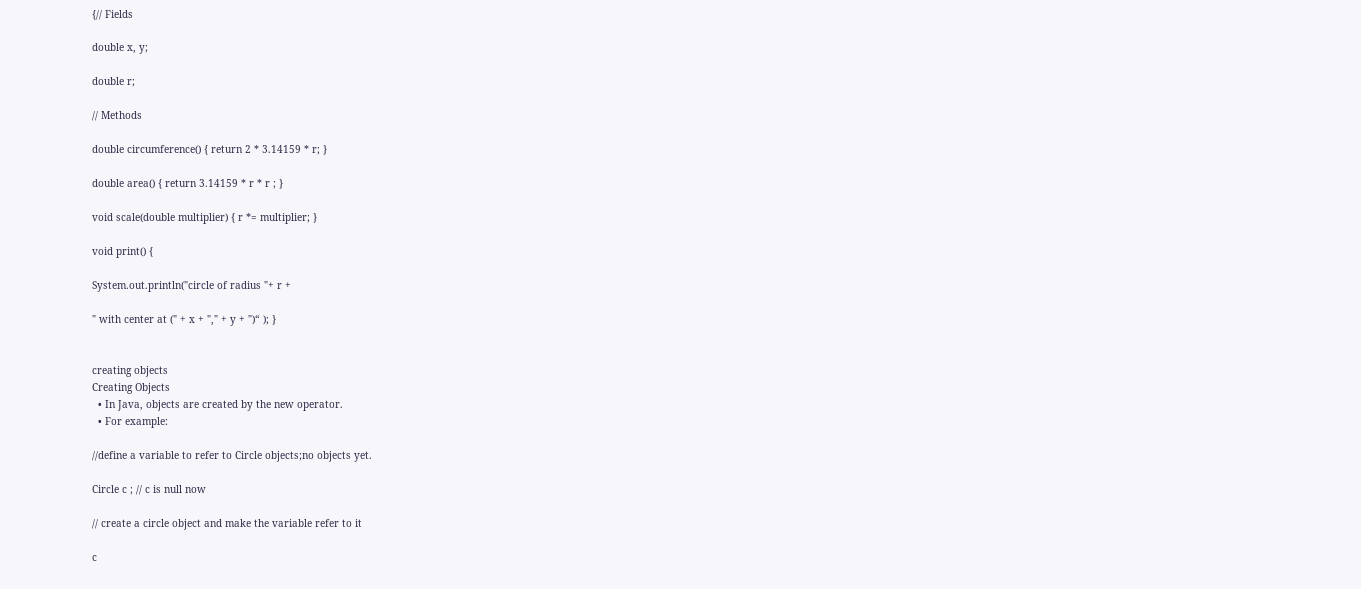{// Fields

double x, y;

double r;

// Methods

double circumference() { return 2 * 3.14159 * r; }

double area() { return 3.14159 * r * r ; }

void scale(double multiplier) { r *= multiplier; }

void print() {

System.out.println("circle of radius "+ r +

" with center at (" + x + "," + y + ")“ ); }


creating objects
Creating Objects
  • In Java, objects are created by the new operator.
  • For example:

//define a variable to refer to Circle objects;no objects yet.

Circle c ; // c is null now

// create a circle object and make the variable refer to it

c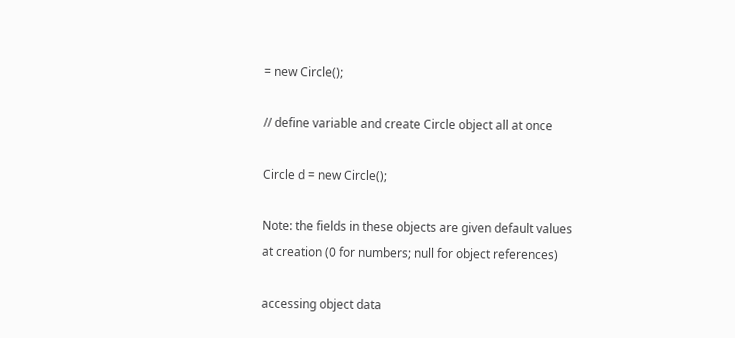= new Circle();

// define variable and create Circle object all at once

Circle d = new Circle();

Note: the fields in these objects are given default values at creation (0 for numbers; null for object references)

accessing object data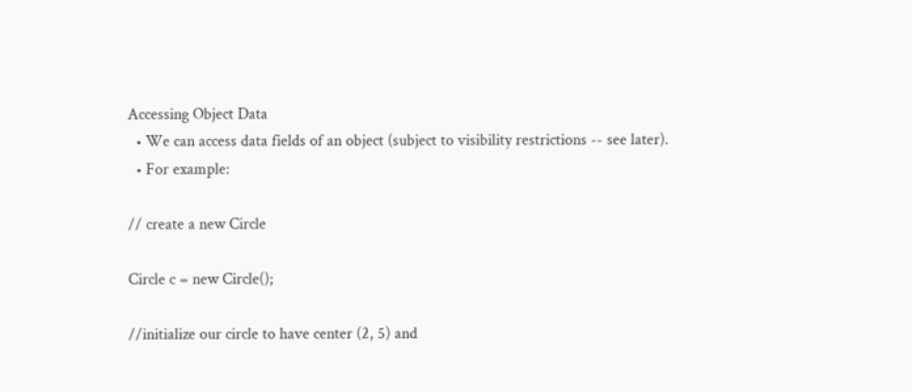Accessing Object Data
  • We can access data fields of an object (subject to visibility restrictions -- see later).
  • For example:

// create a new Circle

Circle c = new Circle();

//initialize our circle to have center (2, 5) and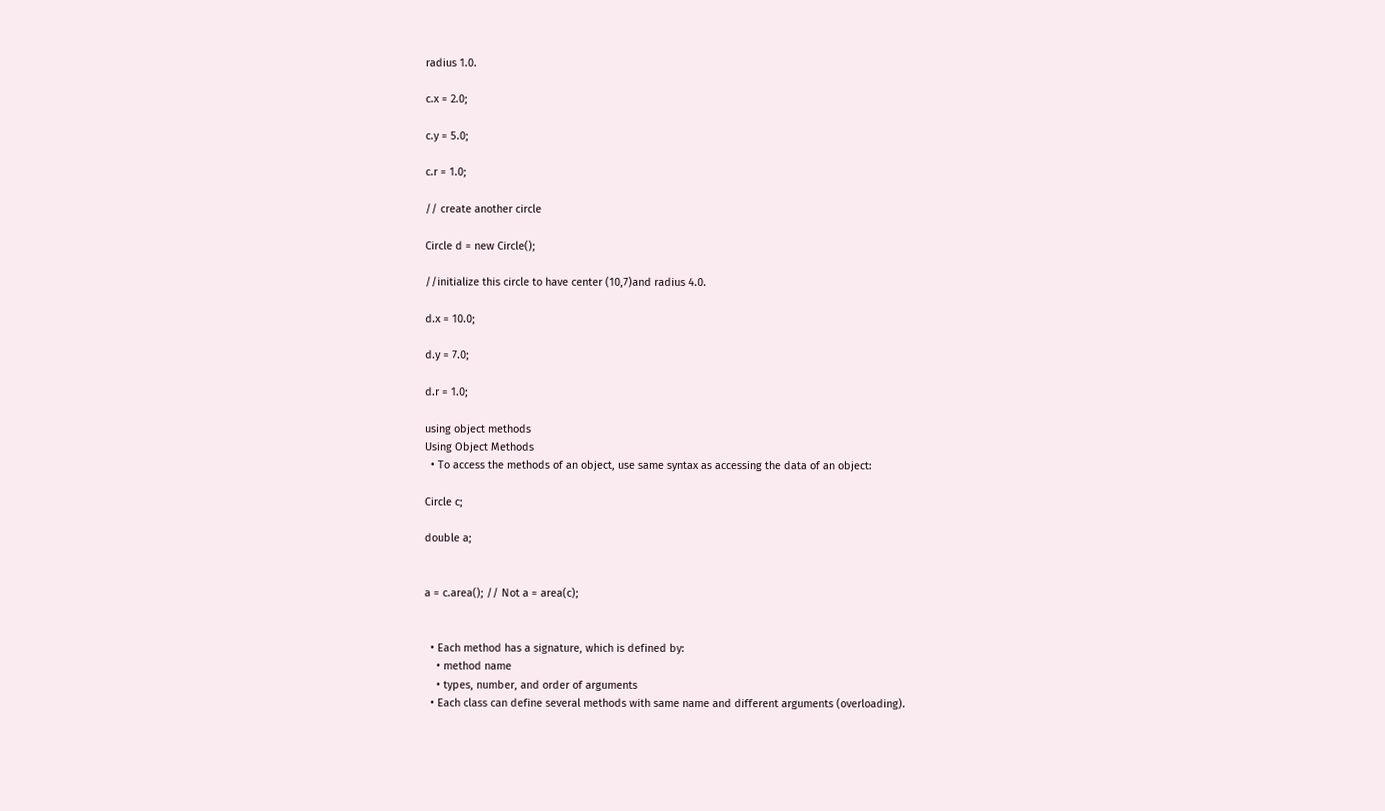radius 1.0.

c.x = 2.0;

c.y = 5.0;

c.r = 1.0;

// create another circle

Circle d = new Circle();

//initialize this circle to have center (10,7)and radius 4.0.

d.x = 10.0;

d.y = 7.0;

d.r = 1.0;

using object methods
Using Object Methods
  • To access the methods of an object, use same syntax as accessing the data of an object:

Circle c;

double a;


a = c.area(); // Not a = area(c);


  • Each method has a signature, which is defined by:
    • method name
    • types, number, and order of arguments
  • Each class can define several methods with same name and different arguments (overloading).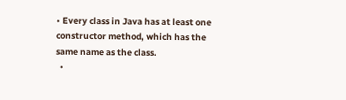• Every class in Java has at least one constructor method, which has the same name as the class.
  •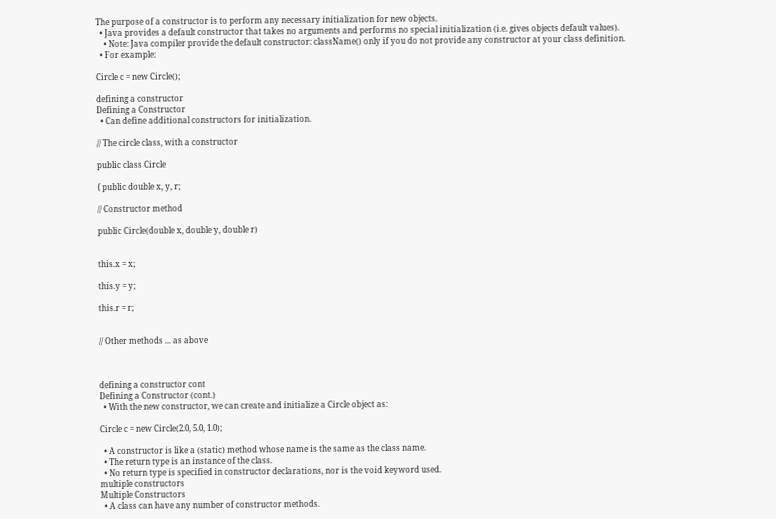The purpose of a constructor is to perform any necessary initialization for new objects.
  • Java provides a default constructor that takes no arguments and performs no special initialization (i.e. gives objects default values).
    • Note: Java compiler provide the default constructor: className() only if you do not provide any constructor at your class definition.
  • For example:

Circle c = new Circle();

defining a constructor
Defining a Constructor
  • Can define additional constructors for initialization.

// The circle class, with a constructor

public class Circle

{ public double x, y, r;

// Constructor method

public Circle(double x, double y, double r)


this.x = x;

this.y = y;

this.r = r;


// Other methods ... as above



defining a constructor cont
Defining a Constructor (cont.)
  • With the new constructor, we can create and initialize a Circle object as:

Circle c = new Circle(2.0, 5.0, 1.0);

  • A constructor is like a (static) method whose name is the same as the class name.
  • The return type is an instance of the class.
  • No return type is specified in constructor declarations, nor is the void keyword used.
multiple constructors
Multiple Constructors
  • A class can have any number of constructor methods.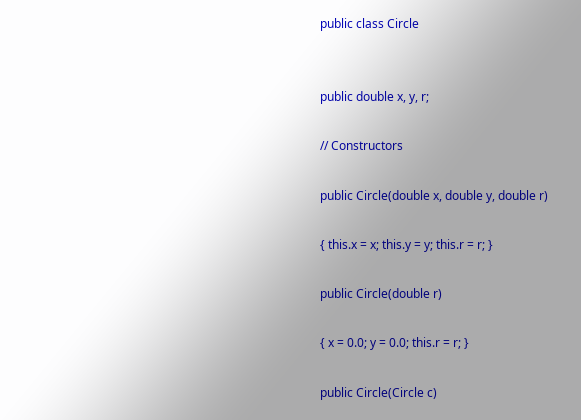public class Circle


public double x, y, r;

// Constructors

public Circle(double x, double y, double r)

{ this.x = x; this.y = y; this.r = r; }

public Circle(double r)

{ x = 0.0; y = 0.0; this.r = r; }

public Circle(Circle c)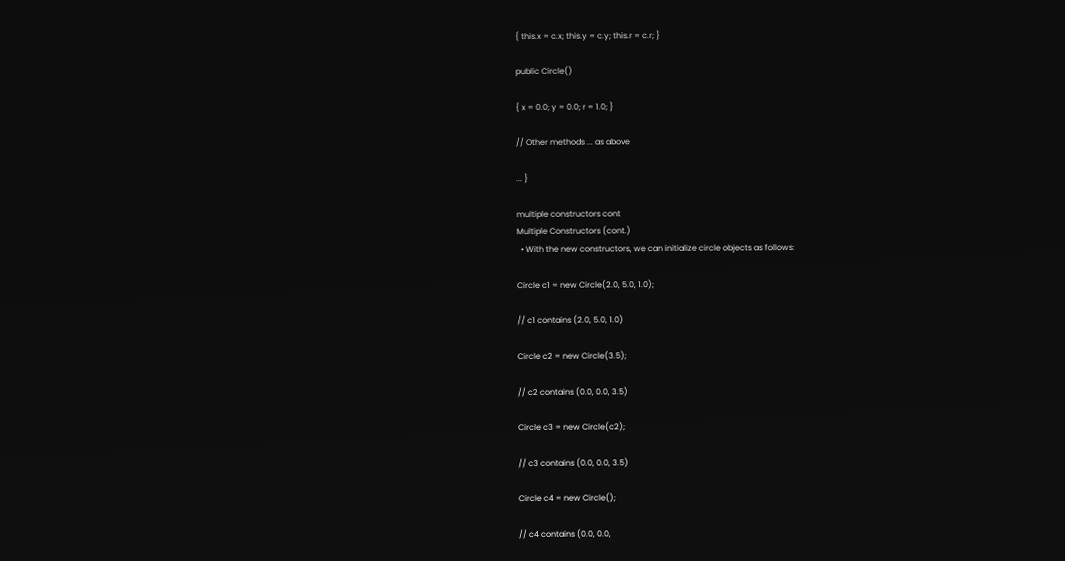{ this.x = c.x; this.y = c.y; this.r = c.r; }

public Circle()

{ x = 0.0; y = 0.0; r = 1.0; }

// Other methods ... as above

... }

multiple constructors cont
Multiple Constructors (cont.)
  • With the new constructors, we can initialize circle objects as follows:

Circle c1 = new Circle(2.0, 5.0, 1.0);

// c1 contains (2.0, 5.0, 1.0)

Circle c2 = new Circle(3.5);

// c2 contains (0.0, 0.0, 3.5)

Circle c3 = new Circle(c2);

// c3 contains (0.0, 0.0, 3.5)

Circle c4 = new Circle();

// c4 contains (0.0, 0.0,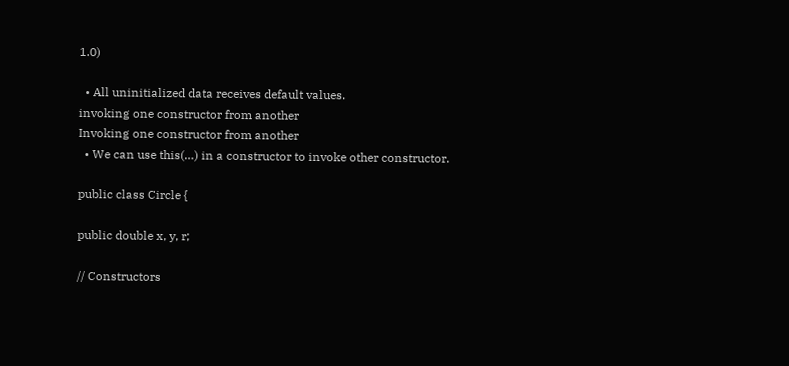1.0)

  • All uninitialized data receives default values.
invoking one constructor from another
Invoking one constructor from another
  • We can use this(…) in a constructor to invoke other constructor.

public class Circle {

public double x, y, r;

// Constructors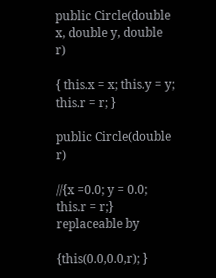public Circle(double x, double y, double r)

{ this.x = x; this.y = y; this.r = r; }

public Circle(double r)

//{x =0.0; y = 0.0; this.r = r;} replaceable by

{this(0.0,0.0,r); }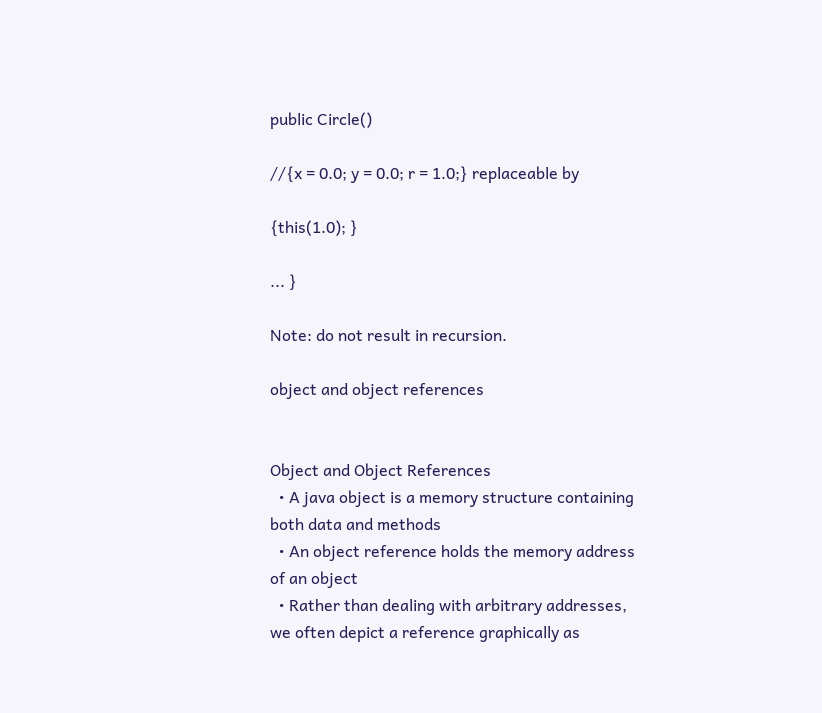public Circle()

//{x = 0.0; y = 0.0; r = 1.0;} replaceable by

{this(1.0); }

... }

Note: do not result in recursion.

object and object references


Object and Object References
  • A java object is a memory structure containing both data and methods
  • An object reference holds the memory address of an object
  • Rather than dealing with arbitrary addresses, we often depict a reference graphically as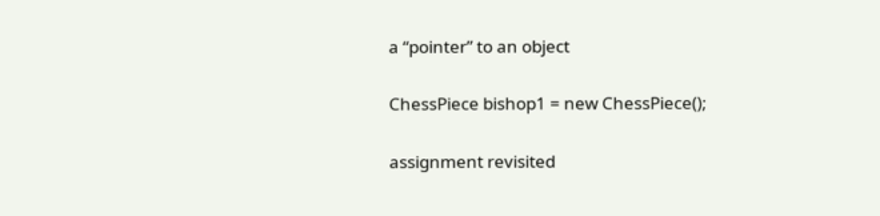a “pointer” to an object

ChessPiece bishop1 = new ChessPiece();

assignment revisited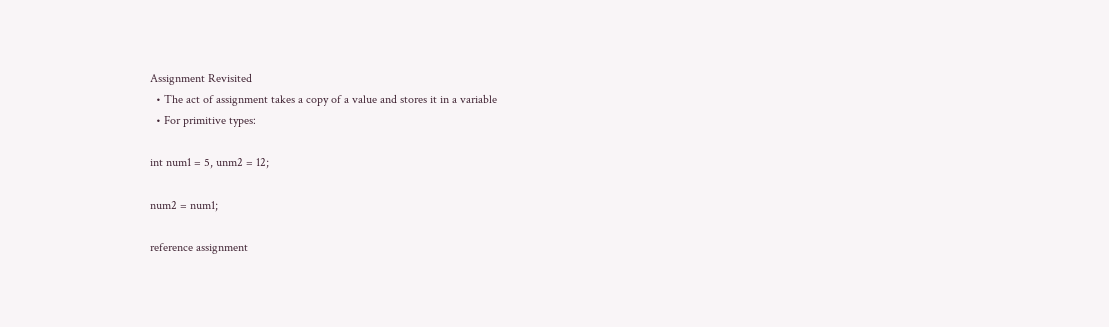Assignment Revisited
  • The act of assignment takes a copy of a value and stores it in a variable
  • For primitive types:

int num1 = 5, unm2 = 12;

num2 = num1;

reference assignment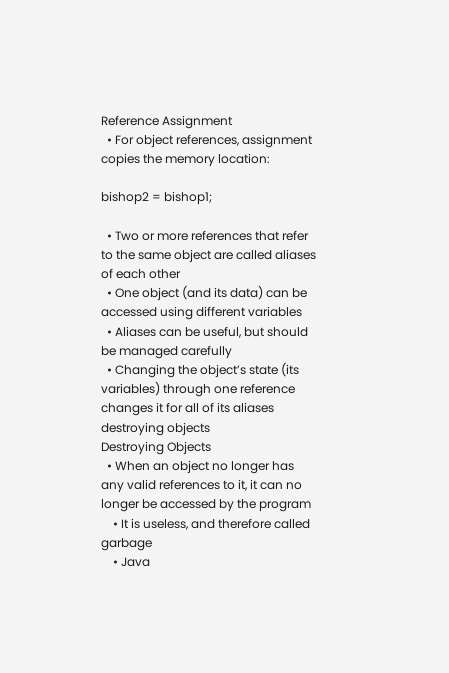Reference Assignment
  • For object references, assignment copies the memory location:

bishop2 = bishop1;

  • Two or more references that refer to the same object are called aliases of each other
  • One object (and its data) can be accessed using different variables
  • Aliases can be useful, but should be managed carefully
  • Changing the object’s state (its variables) through one reference changes it for all of its aliases
destroying objects
Destroying Objects
  • When an object no longer has any valid references to it, it can no longer be accessed by the program
    • It is useless, and therefore called garbage
    • Java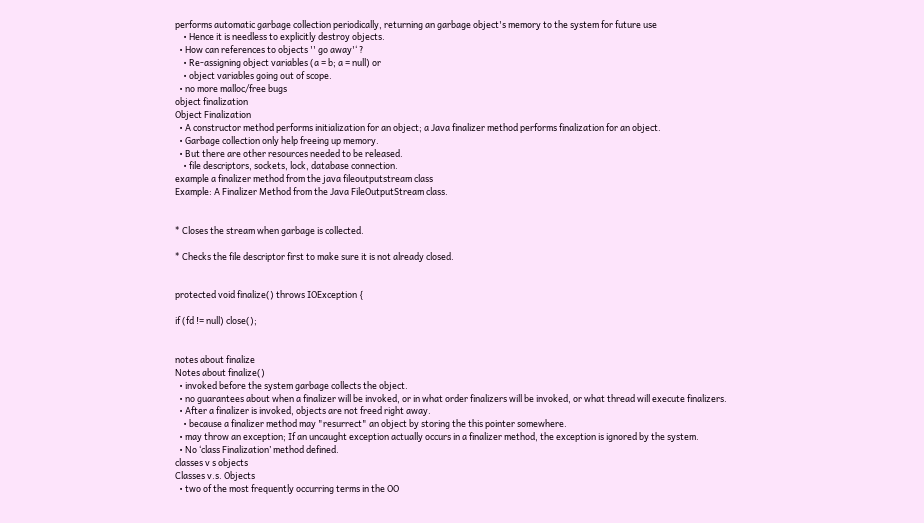performs automatic garbage collection periodically, returning an garbage object's memory to the system for future use
    • Hence it is needless to explicitly destroy objects.
  • How can references to objects '' go away'‘ ?
    • Re-assigning object variables (a = b; a = null) or
    • object variables going out of scope.
  • no more malloc/free bugs
object finalization
Object Finalization
  • A constructor method performs initialization for an object; a Java finalizer method performs finalization for an object.
  • Garbage collection only help freeing up memory.
  • But there are other resources needed to be released.
    • file descriptors, sockets, lock, database connection.
example a finalizer method from the java fileoutputstream class
Example: A Finalizer Method from the Java FileOutputStream class.


* Closes the stream when garbage is collected.

* Checks the file descriptor first to make sure it is not already closed.


protected void finalize() throws IOException {

if (fd != null) close();


notes about finalize
Notes about finalize()
  • invoked before the system garbage collects the object.
  • no guarantees about when a finalizer will be invoked, or in what order finalizers will be invoked, or what thread will execute finalizers.
  • After a finalizer is invoked, objects are not freed right away.
    • because a finalizer method may "resurrect" an object by storing the this pointer somewhere.
  • may throw an exception; If an uncaught exception actually occurs in a finalizer method, the exception is ignored by the system.
  • No ‘class Finalization’ method defined.
classes v s objects
Classes v.s. Objects
  • two of the most frequently occurring terms in the OO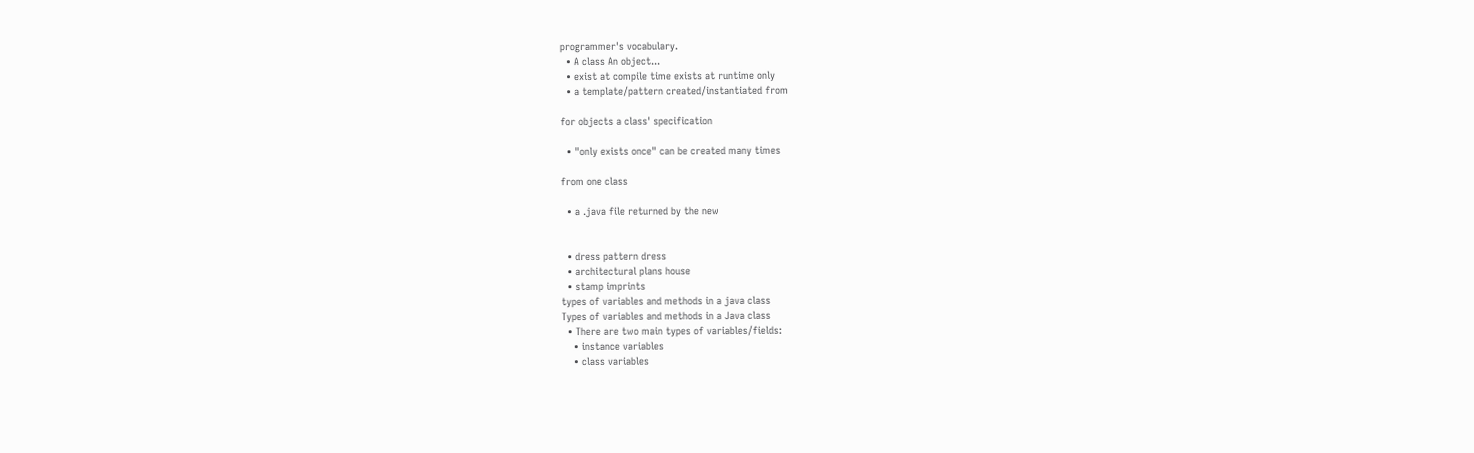programmer's vocabulary.
  • A class An object...
  • exist at compile time exists at runtime only
  • a template/pattern created/instantiated from

for objects a class' specification

  • "only exists once" can be created many times

from one class

  • a .java file returned by the new


  • dress pattern dress
  • architectural plans house
  • stamp imprints
types of variables and methods in a java class
Types of variables and methods in a Java class
  • There are two main types of variables/fields:
    • instance variables
    • class variables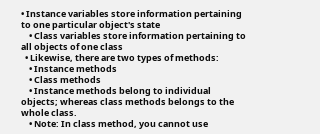• Instance variables store information pertaining to one particular object's state
    • Class variables store information pertaining to all objects of one class
  • Likewise, there are two types of methods:
    • Instance methods
    • Class methods
    • Instance methods belong to individual objects; whereas class methods belongs to the whole class.
    • Note: In class method, you cannot use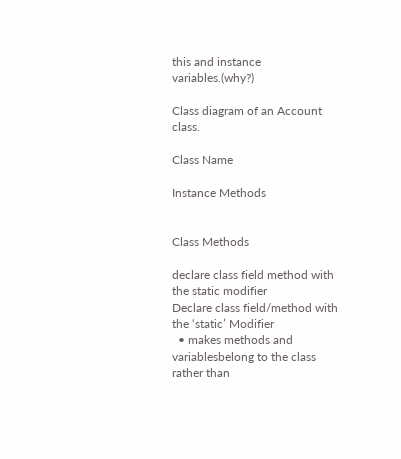this and instance variables.(why?)

Class diagram of an Account class.

Class Name

Instance Methods


Class Methods

declare class field method with the static modifier
Declare class field/method with the ‘static’ Modifier
  • makes methods and variablesbelong to the class rather than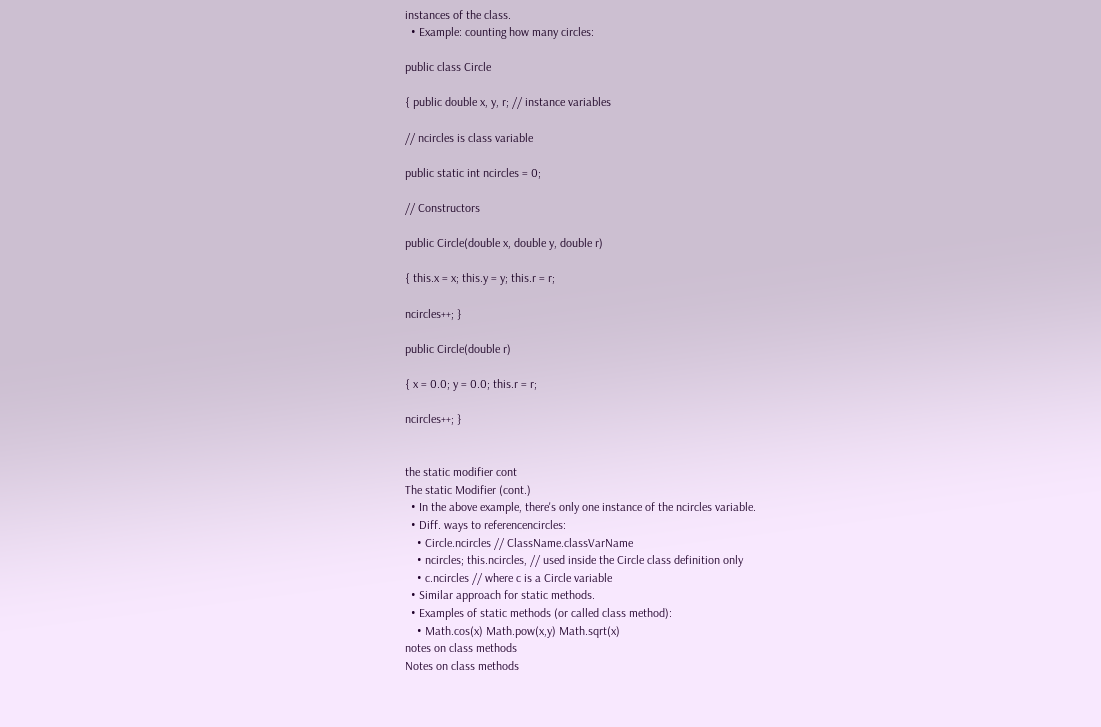instances of the class.
  • Example: counting how many circles:

public class Circle

{ public double x, y, r; // instance variables

// ncircles is class variable

public static int ncircles = 0;

// Constructors

public Circle(double x, double y, double r)

{ this.x = x; this.y = y; this.r = r;

ncircles++; }

public Circle(double r)

{ x = 0.0; y = 0.0; this.r = r;

ncircles++; }


the static modifier cont
The static Modifier (cont.)
  • In the above example, there's only one instance of the ncircles variable.
  • Diff. ways to referencencircles:
    • Circle.ncircles // ClassName.classVarName
    • ncircles; this.ncircles, // used inside the Circle class definition only
    • c.ncircles // where c is a Circle variable
  • Similar approach for static methods.
  • Examples of static methods (or called class method):
    • Math.cos(x) Math.pow(x,y) Math.sqrt(x)
notes on class methods
Notes on class methods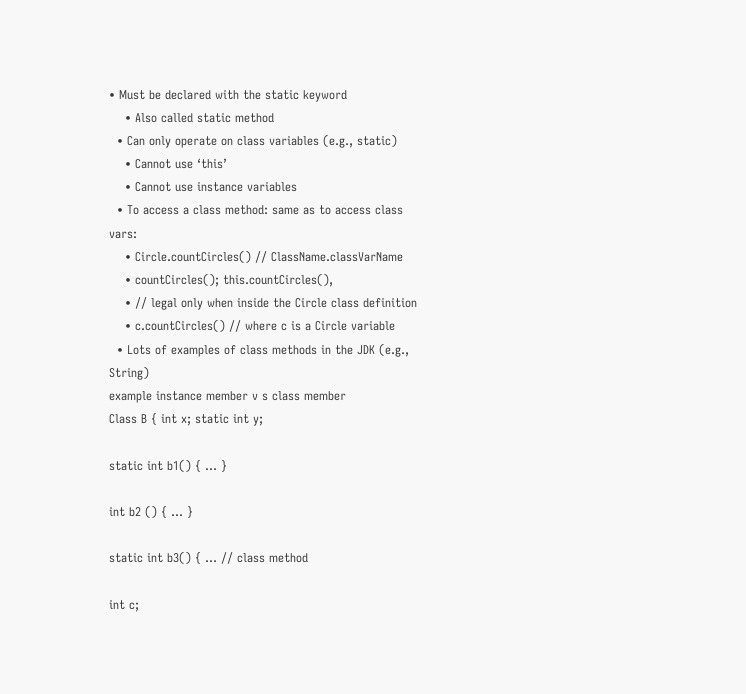• Must be declared with the static keyword
    • Also called static method
  • Can only operate on class variables (e.g., static)
    • Cannot use ‘this’
    • Cannot use instance variables
  • To access a class method: same as to access class vars:
    • Circle.countCircles() // ClassName.classVarName
    • countCircles(); this.countCircles(),
    • // legal only when inside the Circle class definition
    • c.countCircles() // where c is a Circle variable
  • Lots of examples of class methods in the JDK (e.g., String)
example instance member v s class member
Class B { int x; static int y;

static int b1() { … }

int b2 () { … }

static int b3() { … // class method

int c;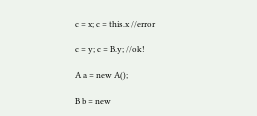c = x; c = this.x //error

c = y; c = B.y; //ok!

A a = new A();

B b = new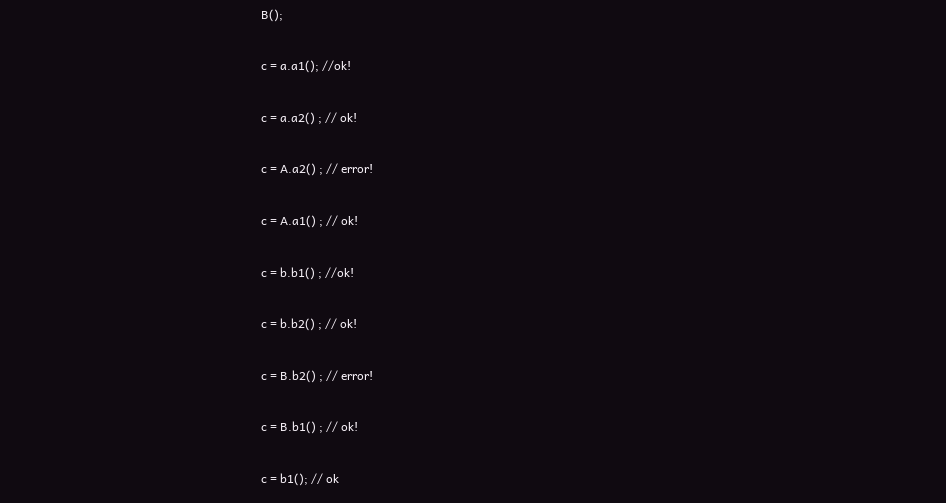B();

c = a.a1(); //ok!

c = a.a2() ; // ok!

c = A.a2() ; // error!

c = A.a1() ; // ok!

c = b.b1() ; //ok!

c = b.b2() ; // ok!

c = B.b2() ; // error!

c = B.b1() ; // ok!

c = b1(); // ok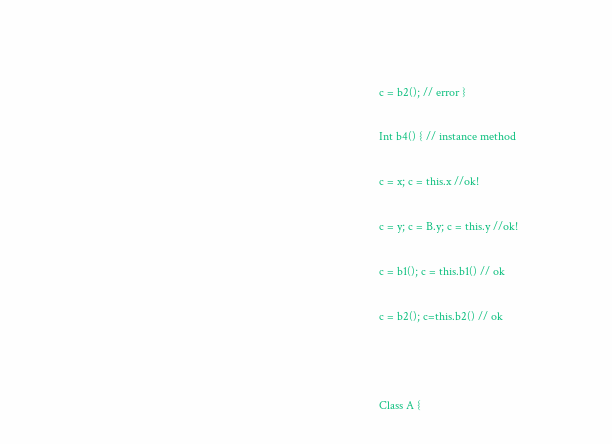c = b2(); // error }

Int b4() { // instance method

c = x; c = this.x //ok!

c = y; c = B.y; c = this.y //ok!

c = b1(); c = this.b1() // ok

c = b2(); c=this.b2() // ok



Class A {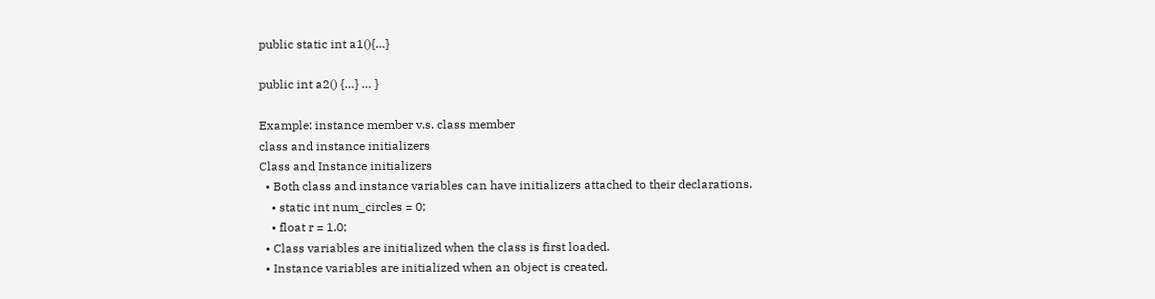public static int a1(){…}

public int a2() {…} … }

Example: instance member v.s. class member
class and instance initializers
Class and Instance initializers
  • Both class and instance variables can have initializers attached to their declarations.
    • static int num_circles = 0;
    • float r = 1.0;
  • Class variables are initialized when the class is first loaded.
  • Instance variables are initialized when an object is created.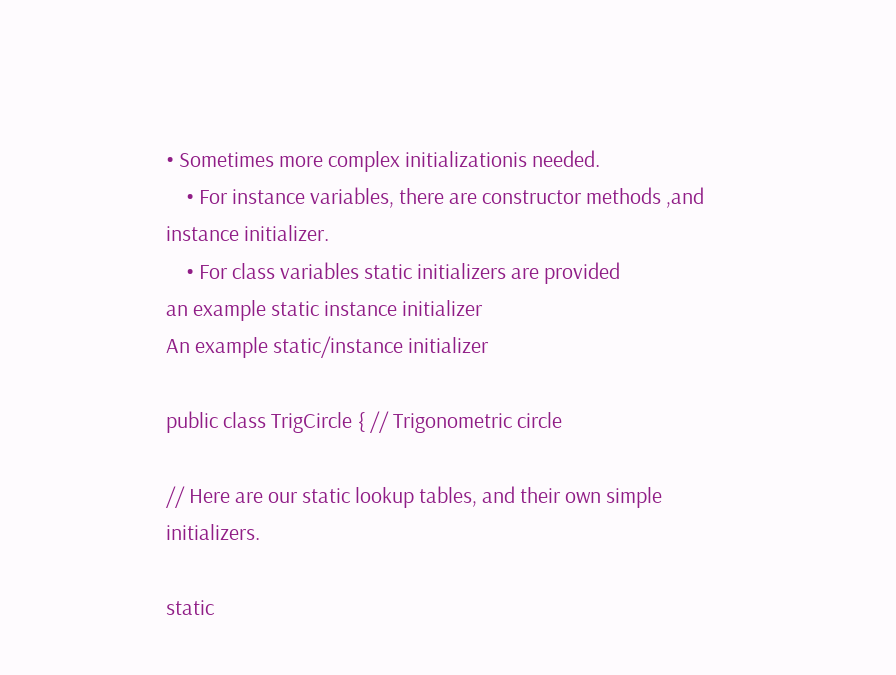• Sometimes more complex initializationis needed.
    • For instance variables, there are constructor methods ,and instance initializer.
    • For class variables static initializers are provided
an example static instance initializer
An example static/instance initializer

public class TrigCircle { // Trigonometric circle

// Here are our static lookup tables, and their own simple initializers.

static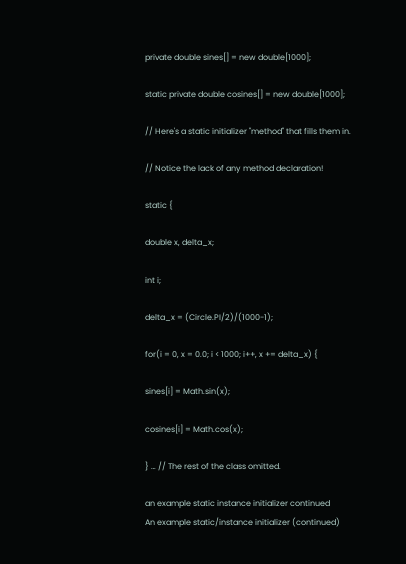private double sines[] = new double[1000];

static private double cosines[] = new double[1000];

// Here's a static initializer "method" that fills them in.

// Notice the lack of any method declaration!

static {

double x, delta_x;

int i;

delta_x = (Circle.PI/2)/(1000-1);

for(i = 0, x = 0.0; i < 1000; i++, x += delta_x) {

sines[i] = Math.sin(x);

cosines[i] = Math.cos(x);

} … // The rest of the class omitted.

an example static instance initializer continued
An example static/instance initializer (continued)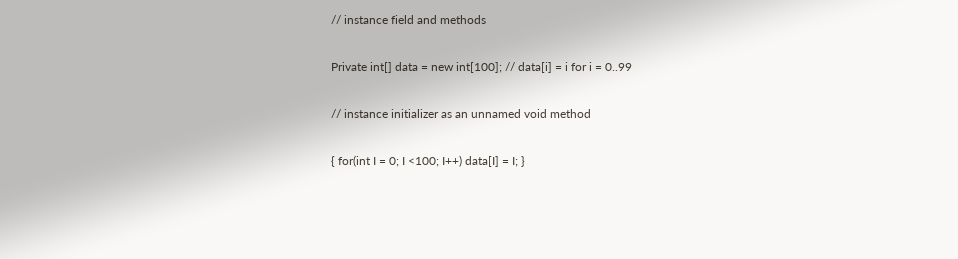// instance field and methods

Private int[] data = new int[100]; // data[i] = i for i = 0..99

// instance initializer as an unnamed void method

{ for(int I = 0; I <100; I++) data[I] = I; }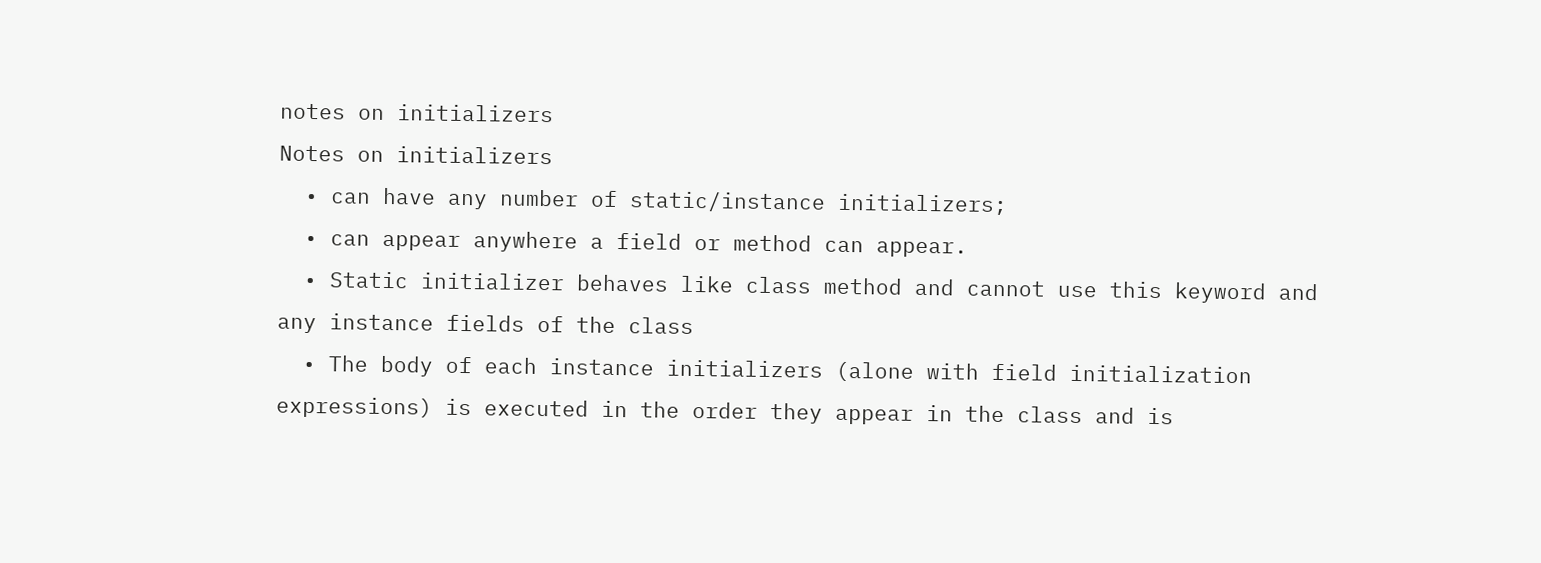notes on initializers
Notes on initializers
  • can have any number of static/instance initializers;
  • can appear anywhere a field or method can appear.
  • Static initializer behaves like class method and cannot use this keyword and any instance fields of the class
  • The body of each instance initializers (alone with field initialization expressions) is executed in the order they appear in the class and is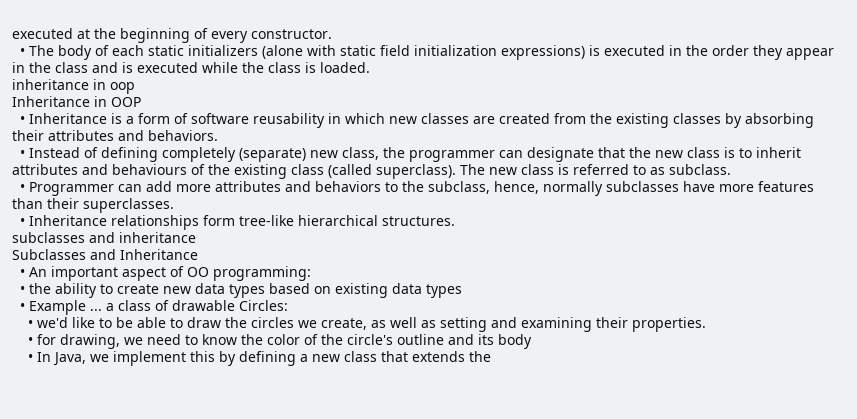executed at the beginning of every constructor.
  • The body of each static initializers (alone with static field initialization expressions) is executed in the order they appear in the class and is executed while the class is loaded.
inheritance in oop
Inheritance in OOP
  • Inheritance is a form of software reusability in which new classes are created from the existing classes by absorbing their attributes and behaviors.
  • Instead of defining completely (separate) new class, the programmer can designate that the new class is to inherit attributes and behaviours of the existing class (called superclass). The new class is referred to as subclass.
  • Programmer can add more attributes and behaviors to the subclass, hence, normally subclasses have more features than their superclasses.
  • Inheritance relationships form tree-like hierarchical structures.
subclasses and inheritance
Subclasses and Inheritance
  • An important aspect of OO programming:
  • the ability to create new data types based on existing data types
  • Example ... a class of drawable Circles:
    • we'd like to be able to draw the circles we create, as well as setting and examining their properties.
    • for drawing, we need to know the color of the circle's outline and its body
    • In Java, we implement this by defining a new class that extends the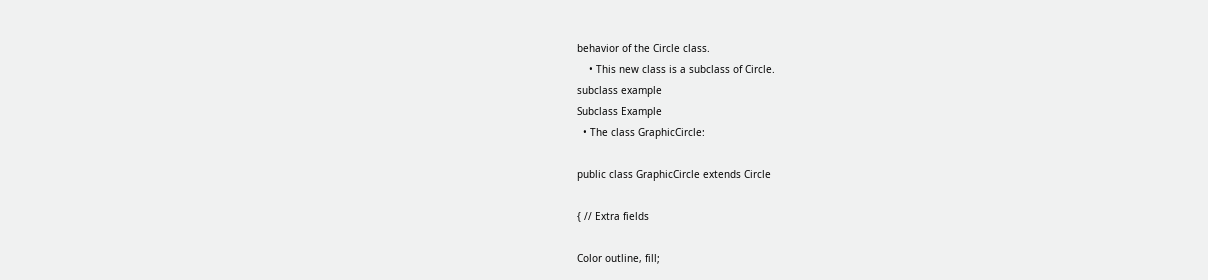behavior of the Circle class.
    • This new class is a subclass of Circle.
subclass example
Subclass Example
  • The class GraphicCircle:

public class GraphicCircle extends Circle

{ // Extra fields

Color outline, fill;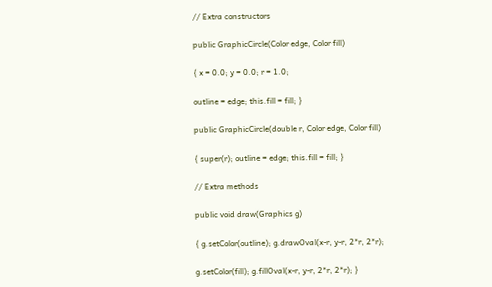// Extra constructors

public GraphicCircle(Color edge, Color fill)

{ x = 0.0; y = 0.0; r = 1.0;

outline = edge; this.fill = fill; }

public GraphicCircle(double r, Color edge, Color fill)

{ super(r); outline = edge; this.fill = fill; }

// Extra methods

public void draw(Graphics g)

{ g.setColor(outline); g.drawOval(x-r, y-r, 2*r, 2*r);

g.setColor(fill); g.fillOval(x-r, y-r, 2*r, 2*r); }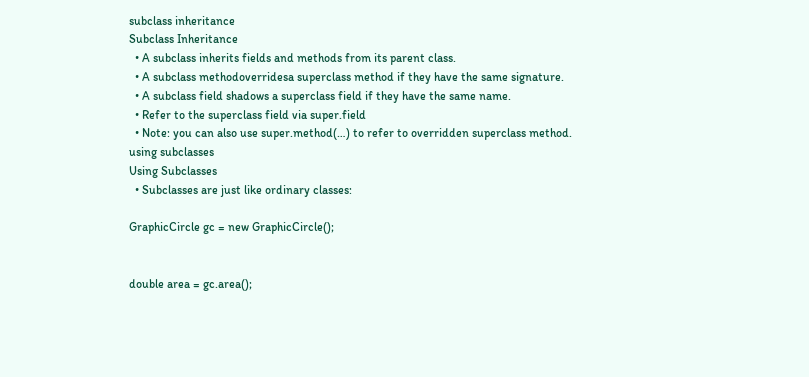subclass inheritance
Subclass Inheritance
  • A subclass inherits fields and methods from its parent class.
  • A subclass methodoverridesa superclass method if they have the same signature.
  • A subclass field shadows a superclass field if they have the same name.
  • Refer to the superclass field via super.field
  • Note: you can also use super.method(…) to refer to overridden superclass method.
using subclasses
Using Subclasses
  • Subclasses are just like ordinary classes:

GraphicCircle gc = new GraphicCircle();


double area = gc.area();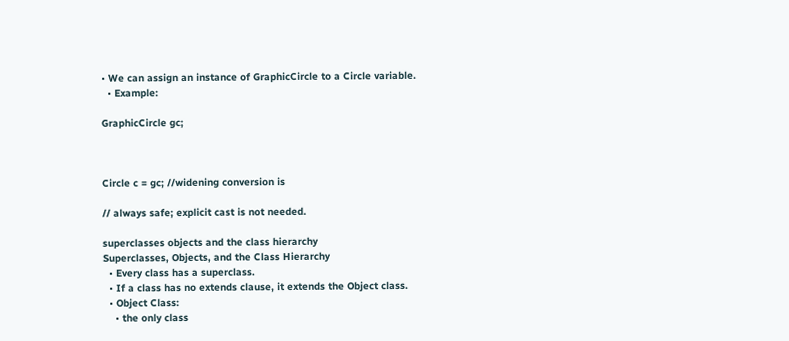• We can assign an instance of GraphicCircle to a Circle variable.
  • Example:

GraphicCircle gc;



Circle c = gc; //widening conversion is

// always safe; explicit cast is not needed.

superclasses objects and the class hierarchy
Superclasses, Objects, and the Class Hierarchy
  • Every class has a superclass.
  • If a class has no extends clause, it extends the Object class.
  • Object Class:
    • the only class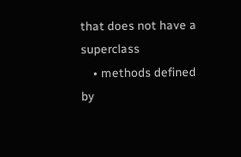that does not have a superclass
    • methods defined by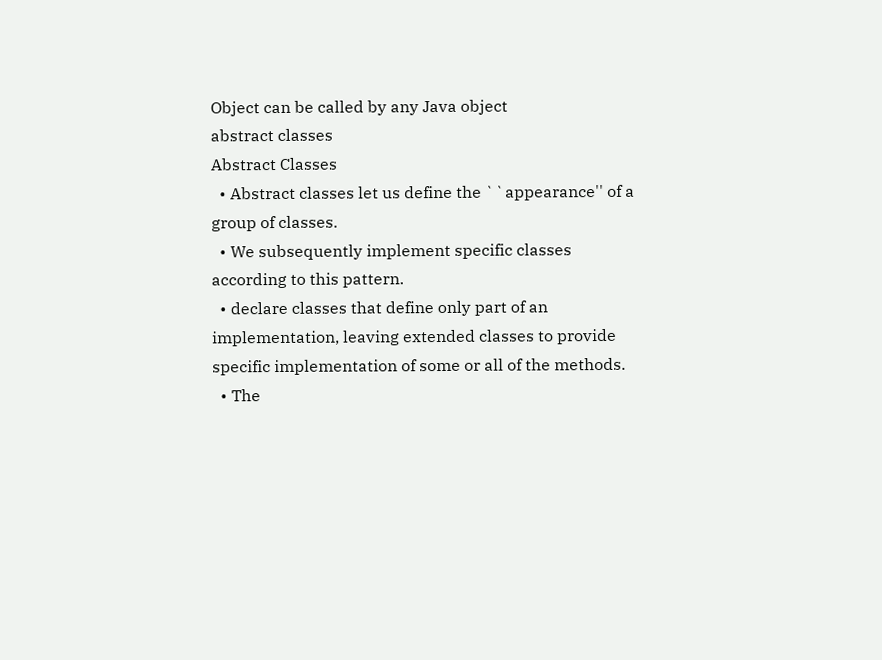Object can be called by any Java object
abstract classes
Abstract Classes
  • Abstract classes let us define the ``appearance'' of a group of classes.
  • We subsequently implement specific classes according to this pattern.
  • declare classes that define only part of an implementation, leaving extended classes to provide specific implementation of some or all of the methods.
  • The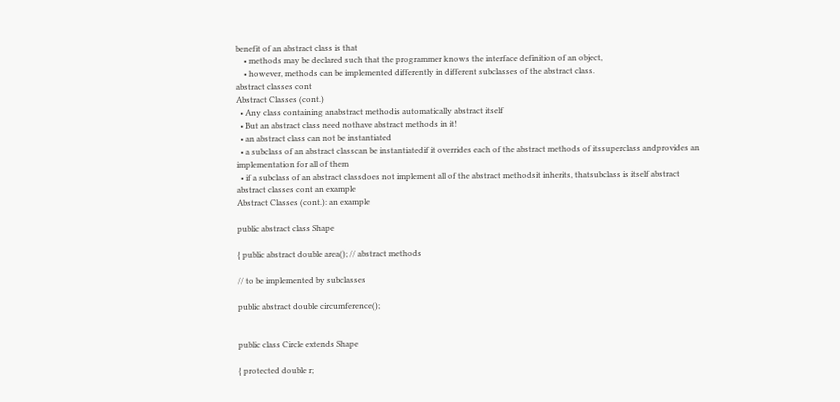benefit of an abstract class is that
    • methods may be declared such that the programmer knows the interface definition of an object,
    • however, methods can be implemented differently in different subclasses of the abstract class.
abstract classes cont
Abstract Classes (cont.)
  • Any class containing anabstract methodis automatically abstract itself
  • But an abstract class need nothave abstract methods in it!
  • an abstract class can not be instantiated
  • a subclass of an abstract classcan be instantiatedif it overrides each of the abstract methods of itssuperclass andprovides an implementation for all of them
  • if a subclass of an abstract classdoes not implement all of the abstract methodsit inherits, thatsubclass is itself abstract
abstract classes cont an example
Abstract Classes (cont.): an example

public abstract class Shape

{ public abstract double area(); // abstract methods

// to be implemented by subclasses

public abstract double circumference();


public class Circle extends Shape

{ protected double r;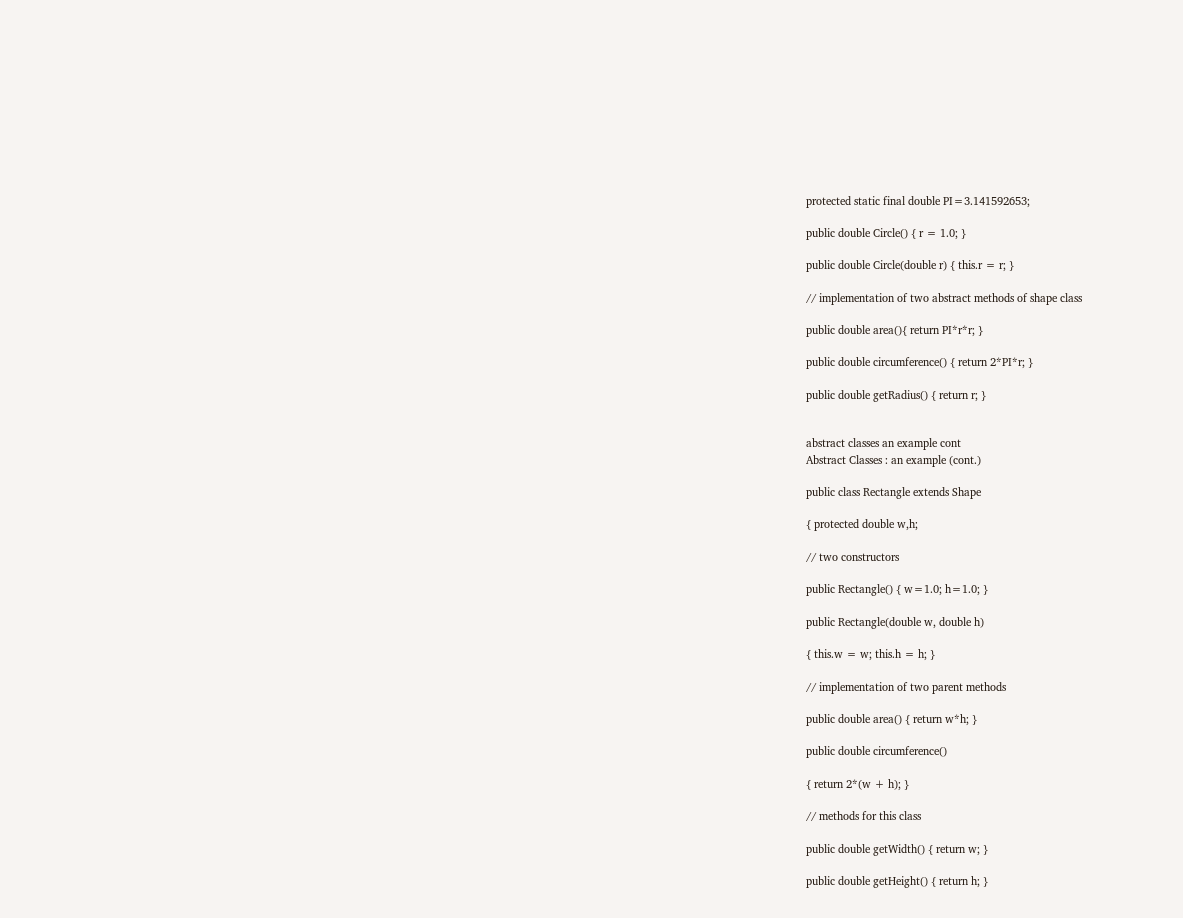protected static final double PI=3.141592653;

public double Circle() { r = 1.0; }

public double Circle(double r) { this.r = r; }

// implementation of two abstract methods of shape class

public double area(){ return PI*r*r; }

public double circumference() { return 2*PI*r; }

public double getRadius() { return r; }


abstract classes an example cont
Abstract Classes : an example (cont.)

public class Rectangle extends Shape

{ protected double w,h;

// two constructors

public Rectangle() { w=1.0; h=1.0; }

public Rectangle(double w, double h)

{ this.w = w; this.h = h; }

// implementation of two parent methods

public double area() { return w*h; }

public double circumference()

{ return 2*(w + h); }

// methods for this class

public double getWidth() { return w; }

public double getHeight() { return h; }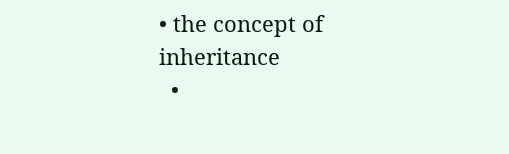• the concept of inheritance
  •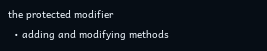the protected modifier
  • adding and modifying methods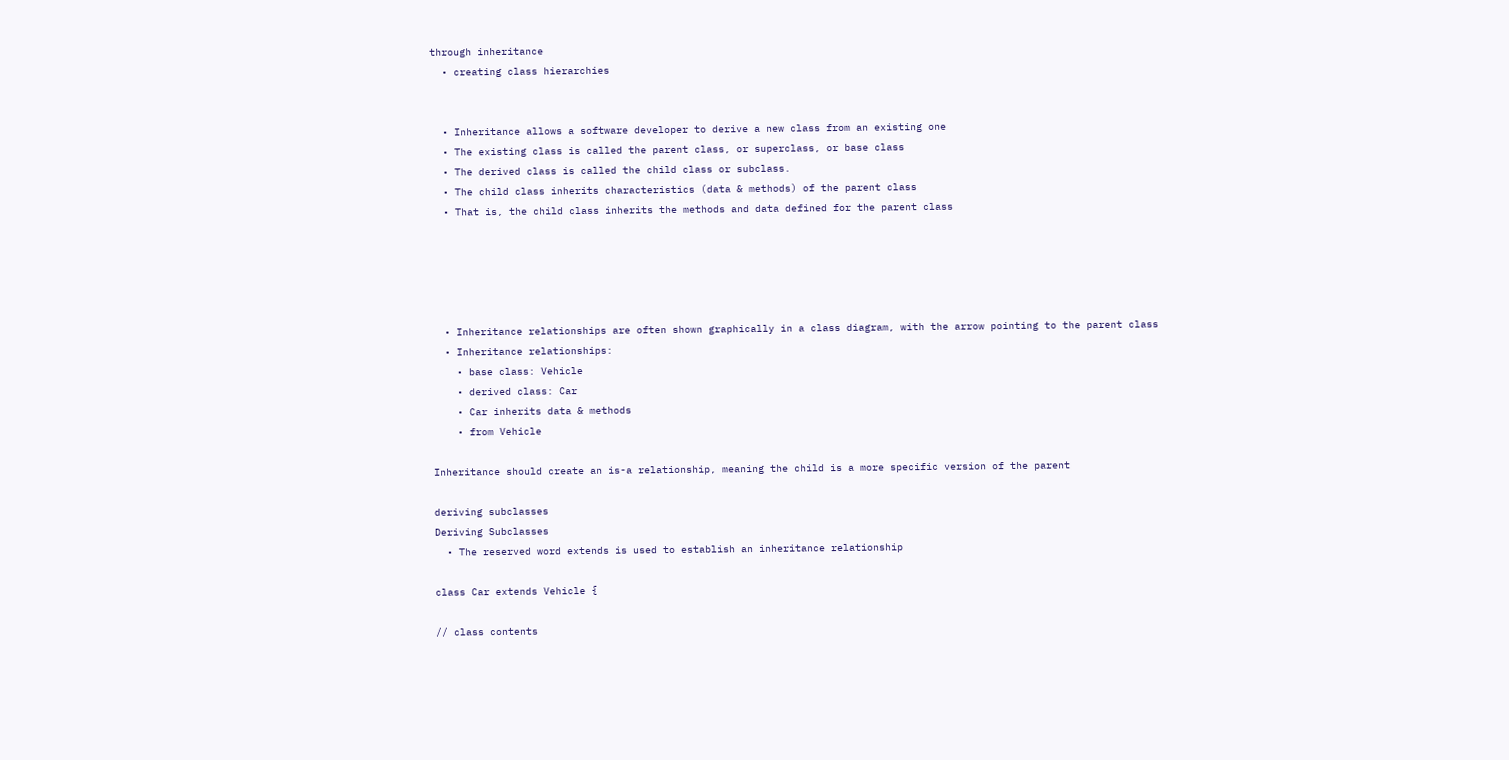through inheritance
  • creating class hierarchies


  • Inheritance allows a software developer to derive a new class from an existing one
  • The existing class is called the parent class, or superclass, or base class
  • The derived class is called the child class or subclass.
  • The child class inherits characteristics (data & methods) of the parent class
  • That is, the child class inherits the methods and data defined for the parent class





  • Inheritance relationships are often shown graphically in a class diagram, with the arrow pointing to the parent class
  • Inheritance relationships:
    • base class: Vehicle
    • derived class: Car
    • Car inherits data & methods
    • from Vehicle

Inheritance should create an is-a relationship, meaning the child is a more specific version of the parent

deriving subclasses
Deriving Subclasses
  • The reserved word extends is used to establish an inheritance relationship

class Car extends Vehicle {

// class contents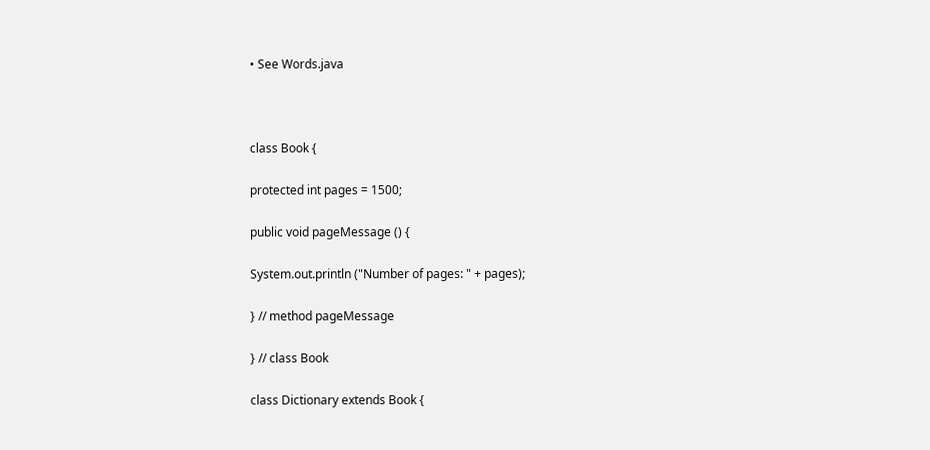• See Words.java



class Book {

protected int pages = 1500;

public void pageMessage () {

System.out.println ("Number of pages: " + pages);

} // method pageMessage

} // class Book

class Dictionary extends Book {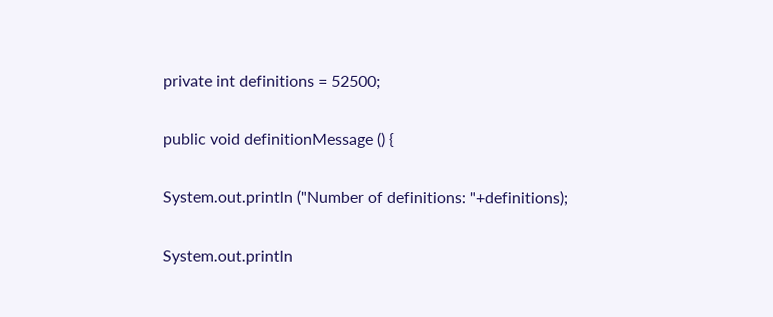private int definitions = 52500;

public void definitionMessage () {

System.out.println ("Number of definitions: "+definitions);

System.out.println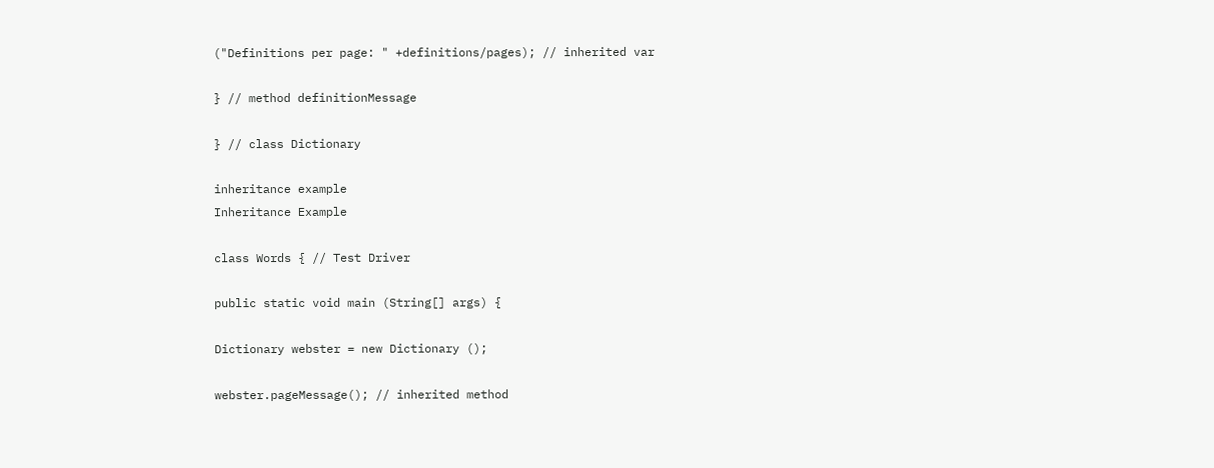("Definitions per page: " +definitions/pages); // inherited var

} // method definitionMessage

} // class Dictionary

inheritance example
Inheritance Example

class Words { // Test Driver

public static void main (String[] args) {

Dictionary webster = new Dictionary ();

webster.pageMessage(); // inherited method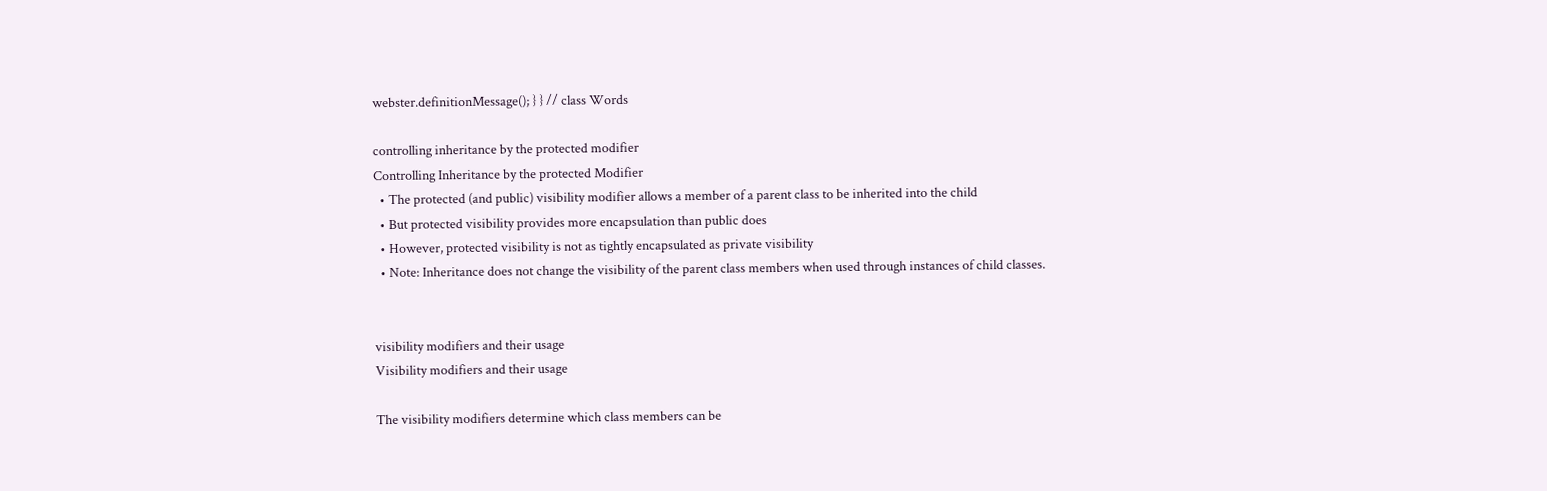webster.definitionMessage(); } } // class Words

controlling inheritance by the protected modifier
Controlling Inheritance by the protected Modifier
  • The protected (and public) visibility modifier allows a member of a parent class to be inherited into the child
  • But protected visibility provides more encapsulation than public does
  • However, protected visibility is not as tightly encapsulated as private visibility
  • Note: Inheritance does not change the visibility of the parent class members when used through instances of child classes.


visibility modifiers and their usage
Visibility modifiers and their usage

The visibility modifiers determine which class members can be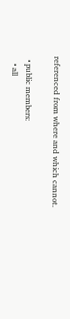referenced from where and which cannot.

  • public members:
    • all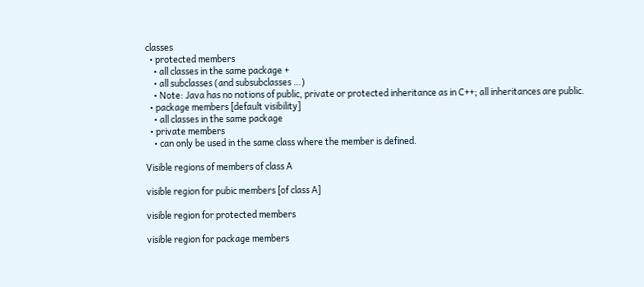classes
  • protected members
    • all classes in the same package +
    • all subclasses (and subsubclasses …)
    • Note: Java has no notions of public, private or protected inheritance as in C++; all inheritances are public.
  • package members [default visibility]
    • all classes in the same package
  • private members
    • can only be used in the same class where the member is defined.

Visible regions of members of class A

visible region for pubic members [of class A]

visible region for protected members

visible region for package members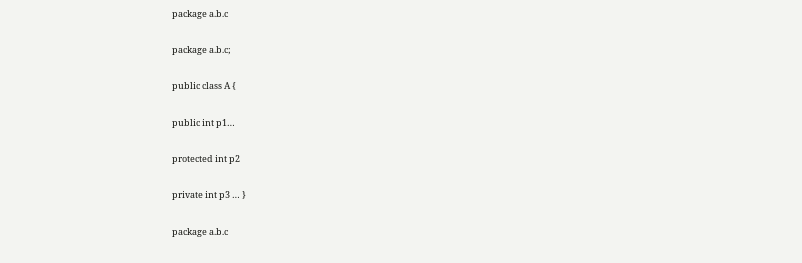package a.b.c

package a.b.c;

public class A {

public int p1…

protected int p2

private int p3 … }

package a.b.c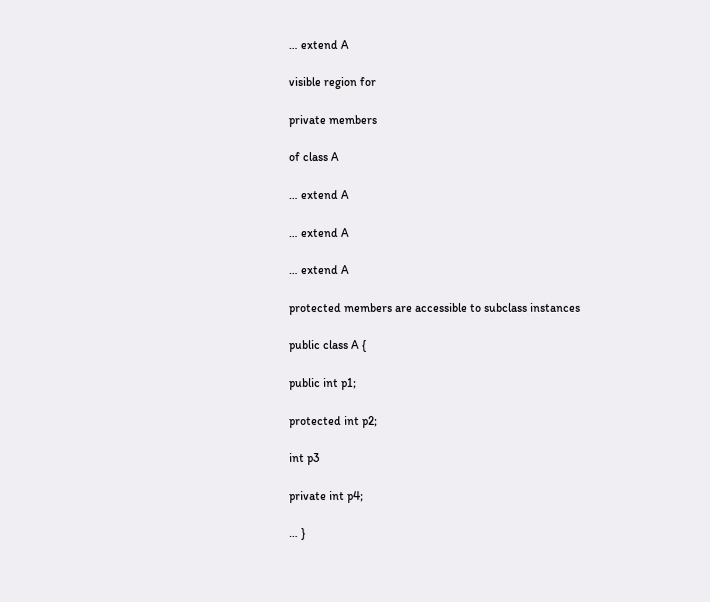… extend A

visible region for

private members

of class A

… extend A

… extend A

… extend A

protected members are accessible to subclass instances

public class A {

public int p1;

protected int p2;

int p3

private int p4;

… }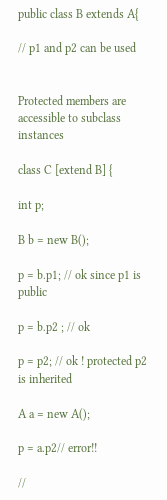public class B extends A{

// p1 and p2 can be used


Protected members are accessible to subclass instances

class C [extend B] {

int p;

B b = new B();

p = b.p1; // ok since p1 is public

p = b.p2 ; // ok

p = p2; // ok ! protected p2 is inherited

A a = new A();

p = a.p2// error!!

//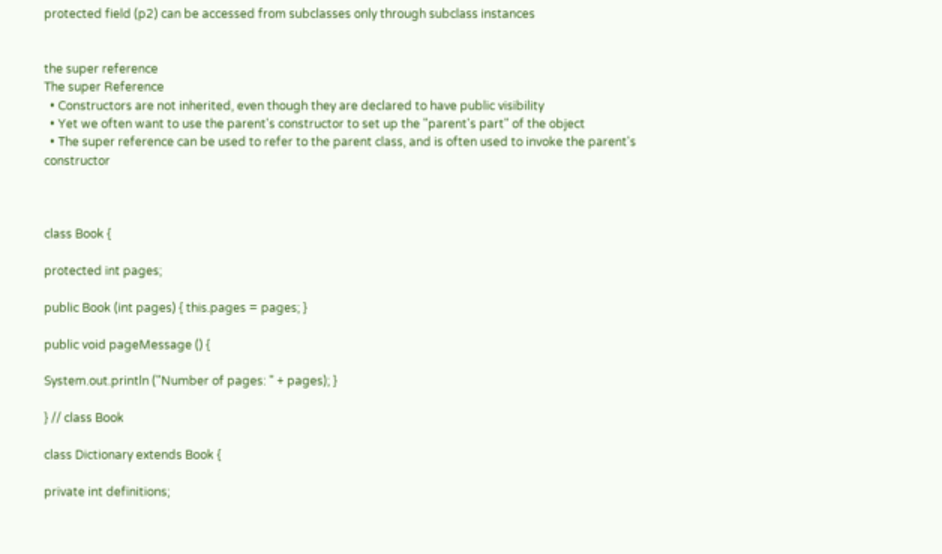protected field (p2) can be accessed from subclasses only through subclass instances


the super reference
The super Reference
  • Constructors are not inherited, even though they are declared to have public visibility
  • Yet we often want to use the parent's constructor to set up the "parent's part" of the object
  • The super reference can be used to refer to the parent class, and is often used to invoke the parent's constructor



class Book {

protected int pages;

public Book (int pages) { this.pages = pages; }

public void pageMessage () {

System.out.println ("Number of pages: " + pages); }

} // class Book

class Dictionary extends Book {

private int definitions;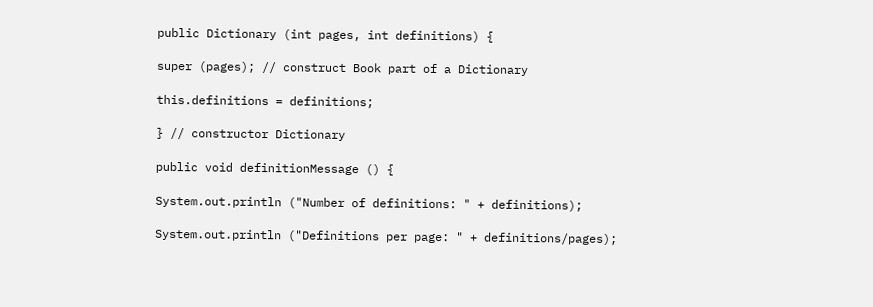public Dictionary (int pages, int definitions) {

super (pages); // construct Book part of a Dictionary

this.definitions = definitions;

} // constructor Dictionary

public void definitionMessage () {

System.out.println ("Number of definitions: " + definitions);

System.out.println ("Definitions per page: " + definitions/pages);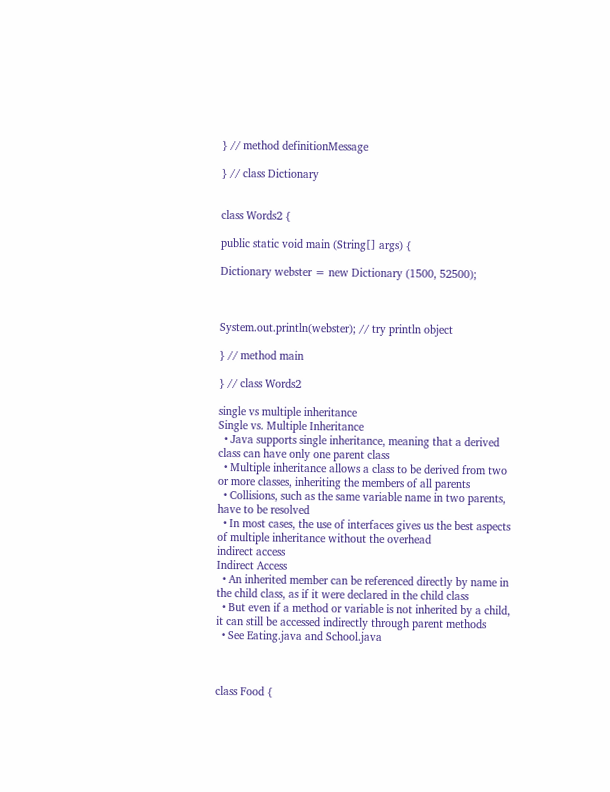} // method definitionMessage

} // class Dictionary


class Words2 {

public static void main (String[] args) {

Dictionary webster = new Dictionary (1500, 52500);



System.out.println(webster); // try println object

} // method main

} // class Words2

single vs multiple inheritance
Single vs. Multiple Inheritance
  • Java supports single inheritance, meaning that a derived class can have only one parent class
  • Multiple inheritance allows a class to be derived from two or more classes, inheriting the members of all parents
  • Collisions, such as the same variable name in two parents, have to be resolved
  • In most cases, the use of interfaces gives us the best aspects of multiple inheritance without the overhead
indirect access
Indirect Access
  • An inherited member can be referenced directly by name in the child class, as if it were declared in the child class
  • But even if a method or variable is not inherited by a child, it can still be accessed indirectly through parent methods
  • See Eating.java and School.java



class Food {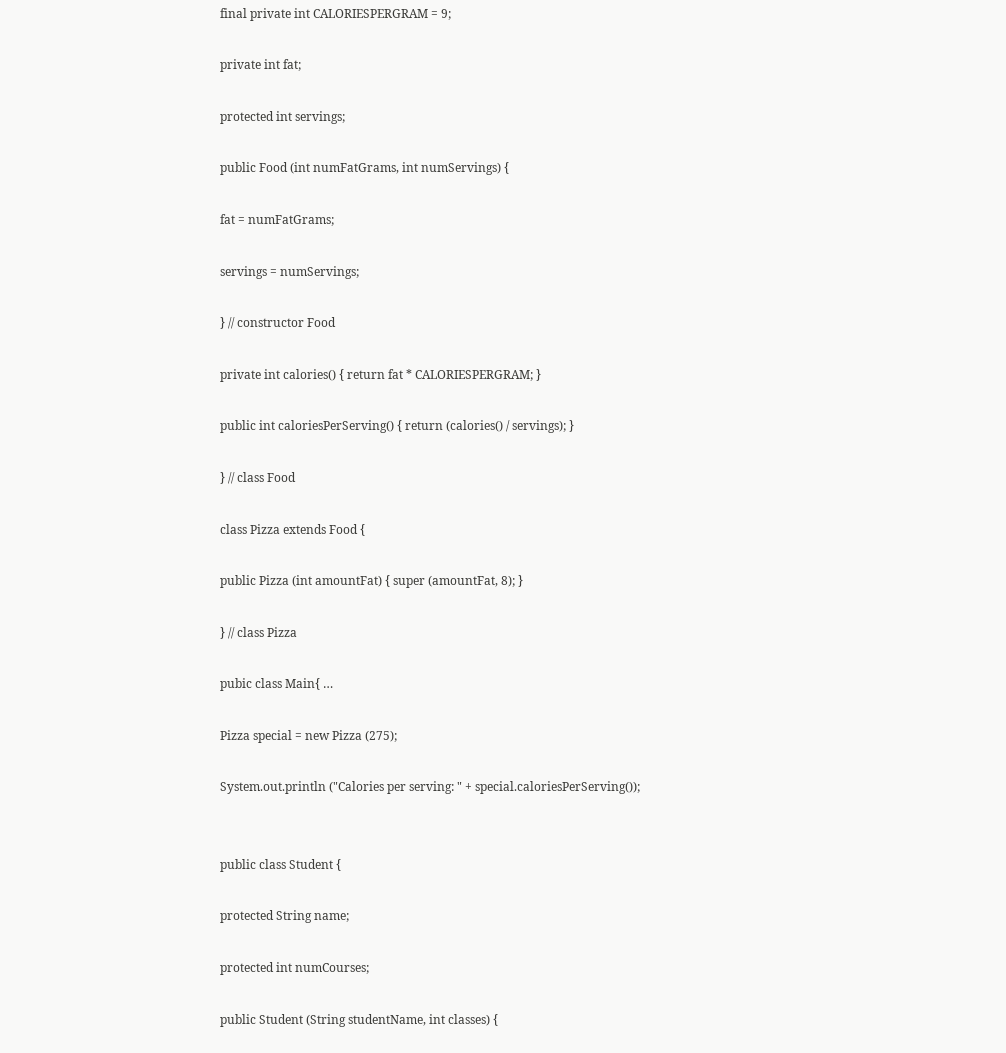final private int CALORIESPERGRAM = 9;

private int fat;

protected int servings;

public Food (int numFatGrams, int numServings) {

fat = numFatGrams;

servings = numServings;

} // constructor Food

private int calories() { return fat * CALORIESPERGRAM; }

public int caloriesPerServing() { return (calories() / servings); }

} // class Food

class Pizza extends Food {

public Pizza (int amountFat) { super (amountFat, 8); }

} // class Pizza

pubic class Main{ …

Pizza special = new Pizza (275);

System.out.println ("Calories per serving: " + special.caloriesPerServing());


public class Student {

protected String name;

protected int numCourses;

public Student (String studentName, int classes) {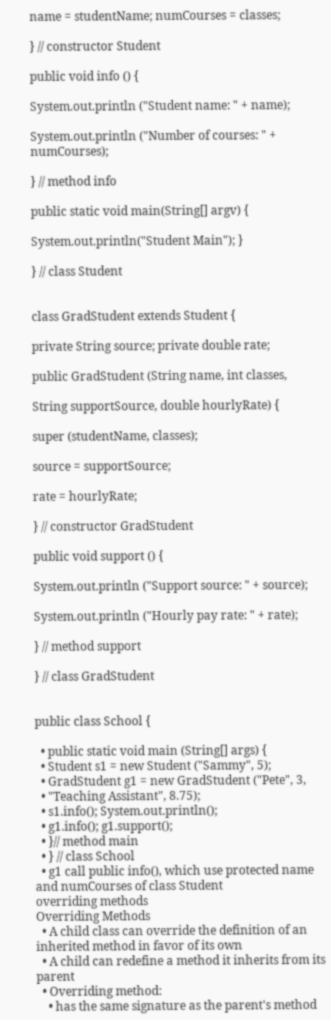name = studentName; numCourses = classes;

} // constructor Student

public void info () {

System.out.println ("Student name: " + name);

System.out.println ("Number of courses: " + numCourses);

} // method info

public static void main(String[] argv) {

System.out.println("Student Main"); }

} // class Student


class GradStudent extends Student {

private String source; private double rate;

public GradStudent (String name, int classes,

String supportSource, double hourlyRate) {

super (studentName, classes);

source = supportSource;

rate = hourlyRate;

} // constructor GradStudent

public void support () {

System.out.println ("Support source: " + source);

System.out.println ("Hourly pay rate: " + rate);

} // method support

} // class GradStudent


public class School {

  • public static void main (String[] args) {
  • Student s1 = new Student ("Sammy", 5);
  • GradStudent g1 = new GradStudent ("Pete", 3,
  • "Teaching Assistant", 8.75);
  • s1.info(); System.out.println();
  • g1.info(); g1.support();
  • }// method main
  • } // class School
  • g1 call public info(), which use protected name and numCourses of class Student
overriding methods
Overriding Methods
  • A child class can override the definition of an inherited method in favor of its own
  • A child can redefine a method it inherits from its parent
  • Overriding method:
    • has the same signature as the parent's method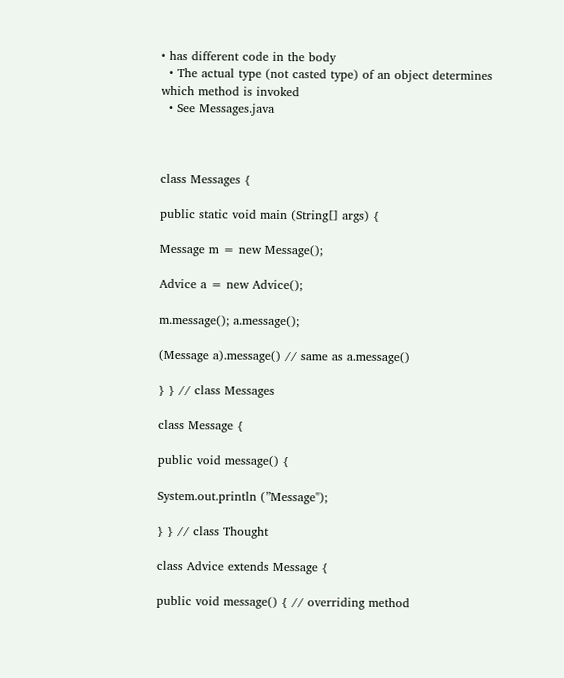• has different code in the body
  • The actual type (not casted type) of an object determines which method is invoked
  • See Messages.java



class Messages {

public static void main (String[] args) {

Message m = new Message();

Advice a = new Advice();

m.message(); a.message();

(Message a).message() // same as a.message()

} } // class Messages

class Message {

public void message() {

System.out.println (”Message");

} } // class Thought

class Advice extends Message {

public void message() { // overriding method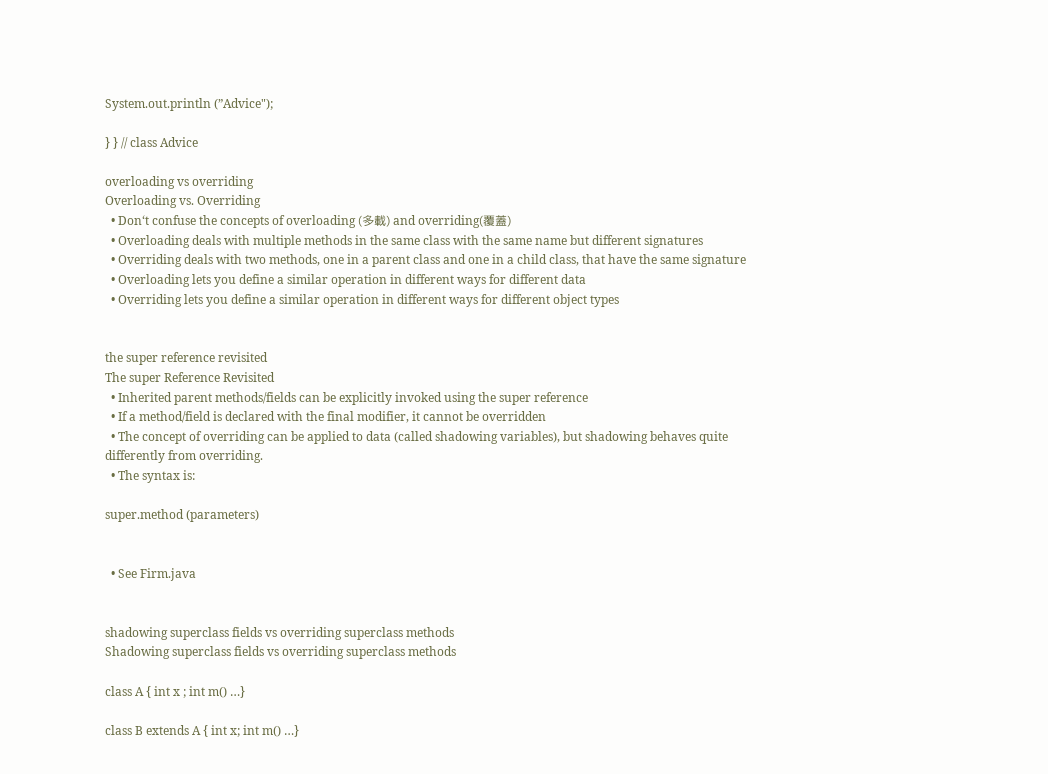System.out.println (”Advice");

} } // class Advice

overloading vs overriding
Overloading vs. Overriding
  • Don‘t confuse the concepts of overloading (多載) and overriding(覆蓋)
  • Overloading deals with multiple methods in the same class with the same name but different signatures
  • Overriding deals with two methods, one in a parent class and one in a child class, that have the same signature
  • Overloading lets you define a similar operation in different ways for different data
  • Overriding lets you define a similar operation in different ways for different object types


the super reference revisited
The super Reference Revisited
  • Inherited parent methods/fields can be explicitly invoked using the super reference
  • If a method/field is declared with the final modifier, it cannot be overridden
  • The concept of overriding can be applied to data (called shadowing variables), but shadowing behaves quite differently from overriding.
  • The syntax is:

super.method (parameters)


  • See Firm.java


shadowing superclass fields vs overriding superclass methods
Shadowing superclass fields vs overriding superclass methods

class A { int x ; int m() …}

class B extends A { int x; int m() …}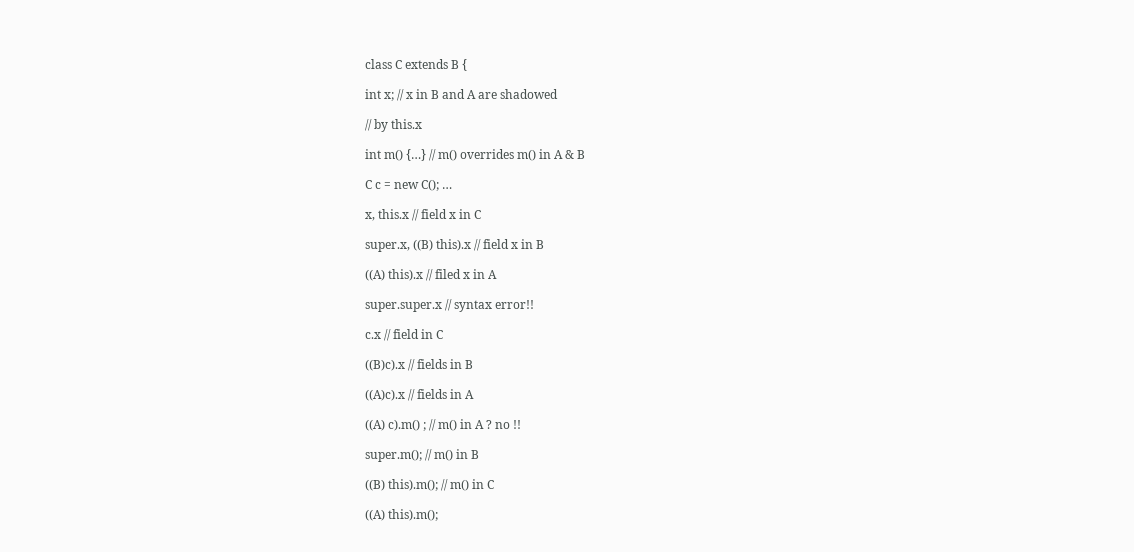class C extends B {

int x; // x in B and A are shadowed

// by this.x

int m() {…} // m() overrides m() in A & B

C c = new C(); …

x, this.x // field x in C

super.x, ((B) this).x // field x in B

((A) this).x // filed x in A

super.super.x // syntax error!!

c.x // field in C

((B)c).x // fields in B

((A)c).x // fields in A

((A) c).m() ; // m() in A ? no !!

super.m(); // m() in B

((B) this).m(); // m() in C

((A) this).m();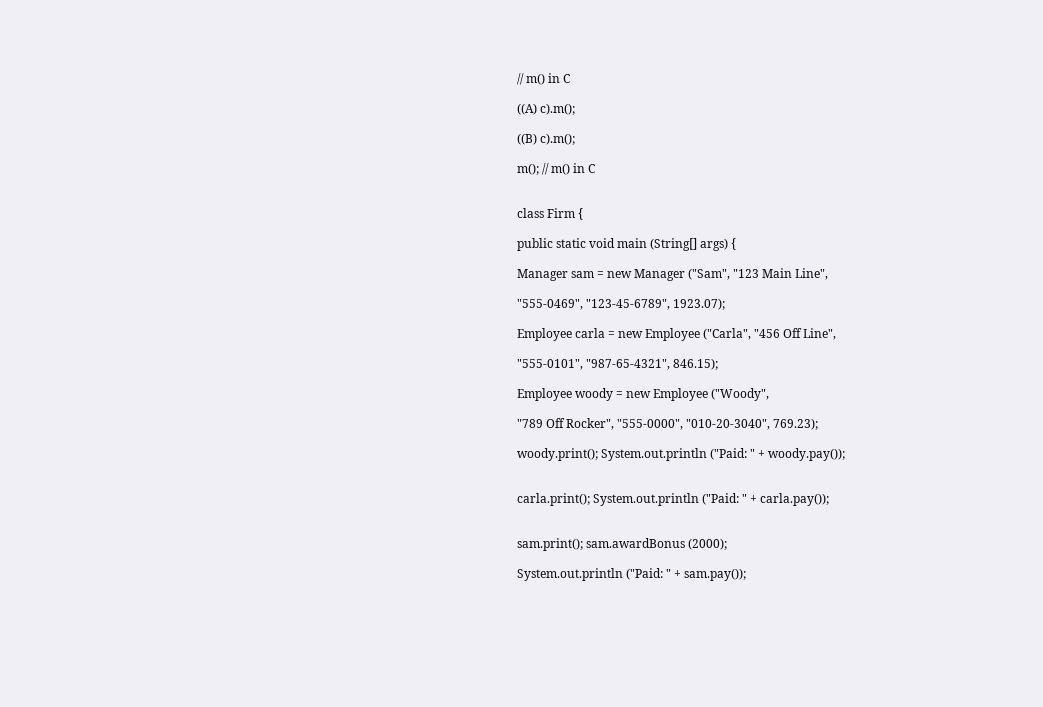// m() in C

((A) c).m();

((B) c).m();

m(); // m() in C


class Firm {

public static void main (String[] args) {

Manager sam = new Manager ("Sam", "123 Main Line",

"555-0469", "123-45-6789", 1923.07);

Employee carla = new Employee ("Carla", "456 Off Line",

"555-0101", "987-65-4321", 846.15);

Employee woody = new Employee ("Woody",

"789 Off Rocker", "555-0000", "010-20-3040", 769.23);

woody.print(); System.out.println ("Paid: " + woody.pay());


carla.print(); System.out.println ("Paid: " + carla.pay());


sam.print(); sam.awardBonus (2000);

System.out.println ("Paid: " + sam.pay());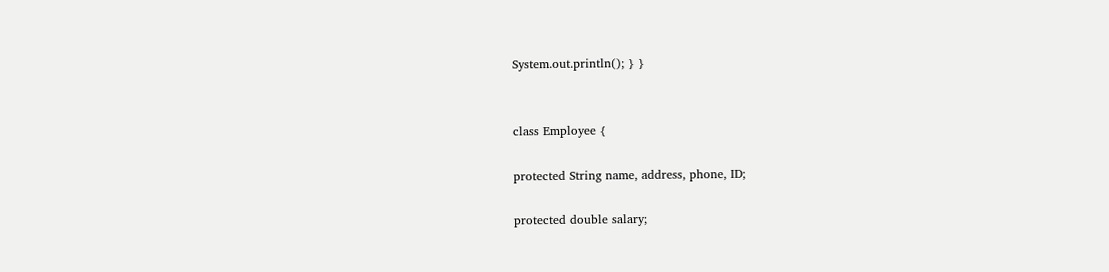System.out.println(); } }


class Employee {

protected String name, address, phone, ID;

protected double salary;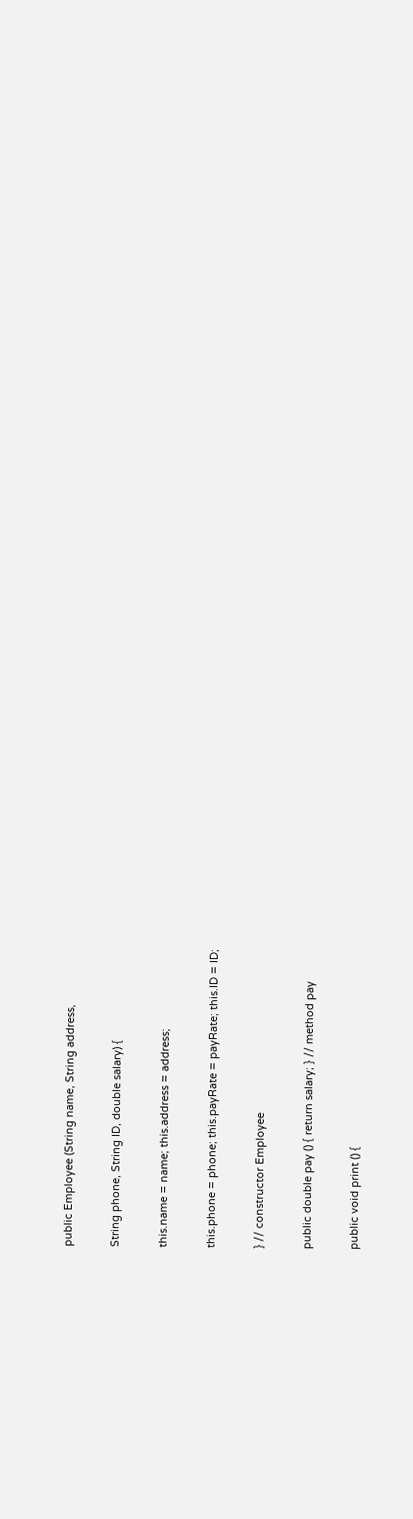public Employee (String name, String address,

String phone, String ID, double salary) {

this.name = name; this.address = address;

this.phone = phone; this.payRate = payRate; this.ID = ID;

} // constructor Employee

public double pay () { return salary; } // method pay

public void print () {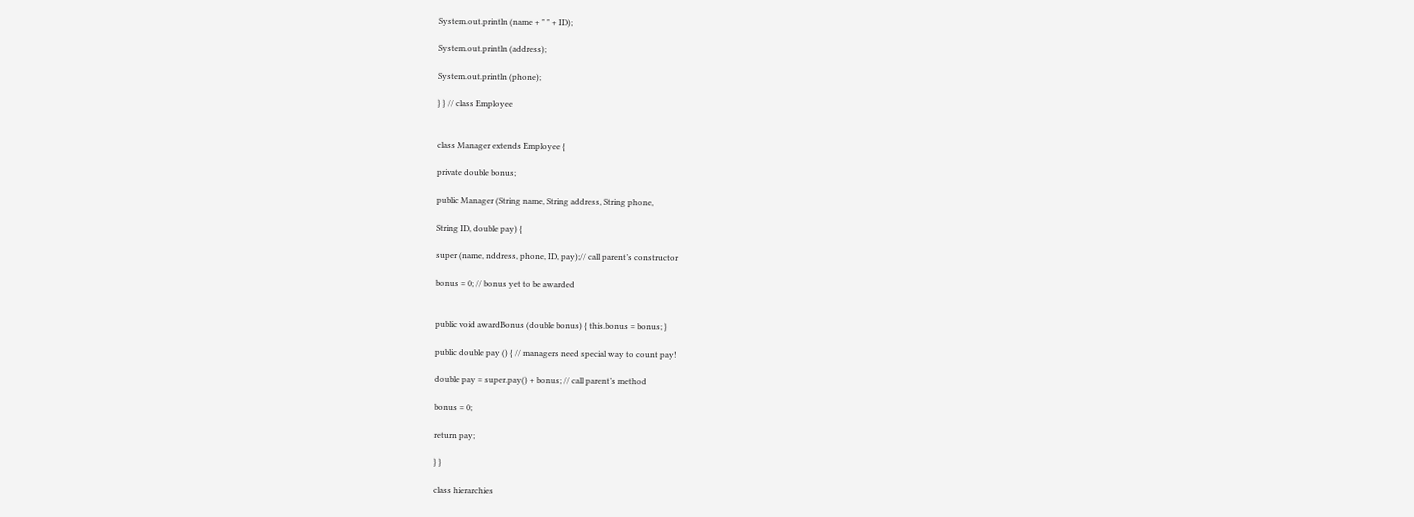System.out.println (name + " " + ID);

System.out.println (address);

System.out.println (phone);

} } // class Employee


class Manager extends Employee {

private double bonus;

public Manager (String name, String address, String phone,

String ID, double pay) {

super (name, nddress, phone, ID, pay);// call parent’s constructor

bonus = 0; // bonus yet to be awarded


public void awardBonus (double bonus) { this.bonus = bonus; }

public double pay () { // managers need special way to count pay!

double pay = super.pay() + bonus; // call parent’s method

bonus = 0;

return pay;

} }

class hierarchies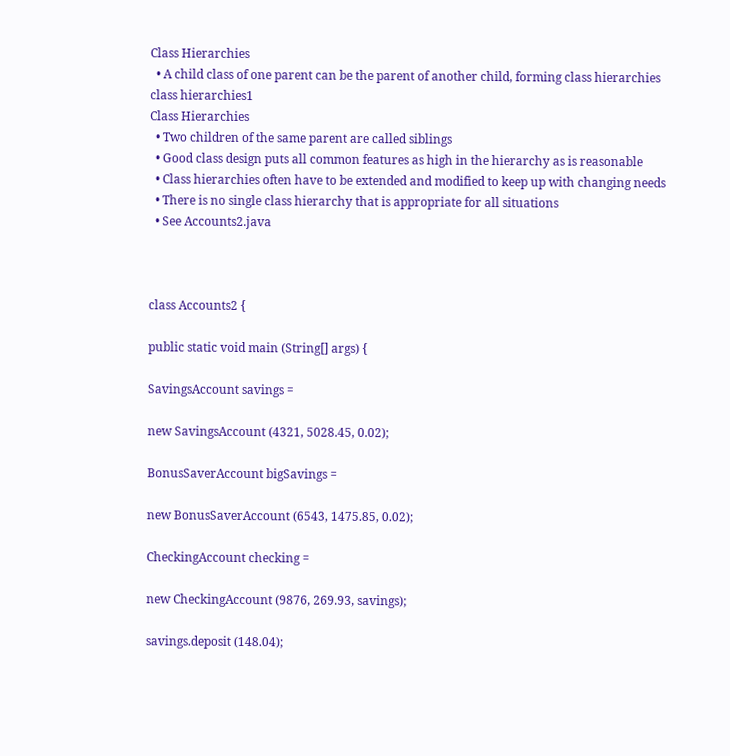Class Hierarchies
  • A child class of one parent can be the parent of another child, forming class hierarchies
class hierarchies1
Class Hierarchies
  • Two children of the same parent are called siblings
  • Good class design puts all common features as high in the hierarchy as is reasonable
  • Class hierarchies often have to be extended and modified to keep up with changing needs
  • There is no single class hierarchy that is appropriate for all situations
  • See Accounts2.java



class Accounts2 {

public static void main (String[] args) {

SavingsAccount savings =

new SavingsAccount (4321, 5028.45, 0.02);

BonusSaverAccount bigSavings =

new BonusSaverAccount (6543, 1475.85, 0.02);

CheckingAccount checking =

new CheckingAccount (9876, 269.93, savings);

savings.deposit (148.04);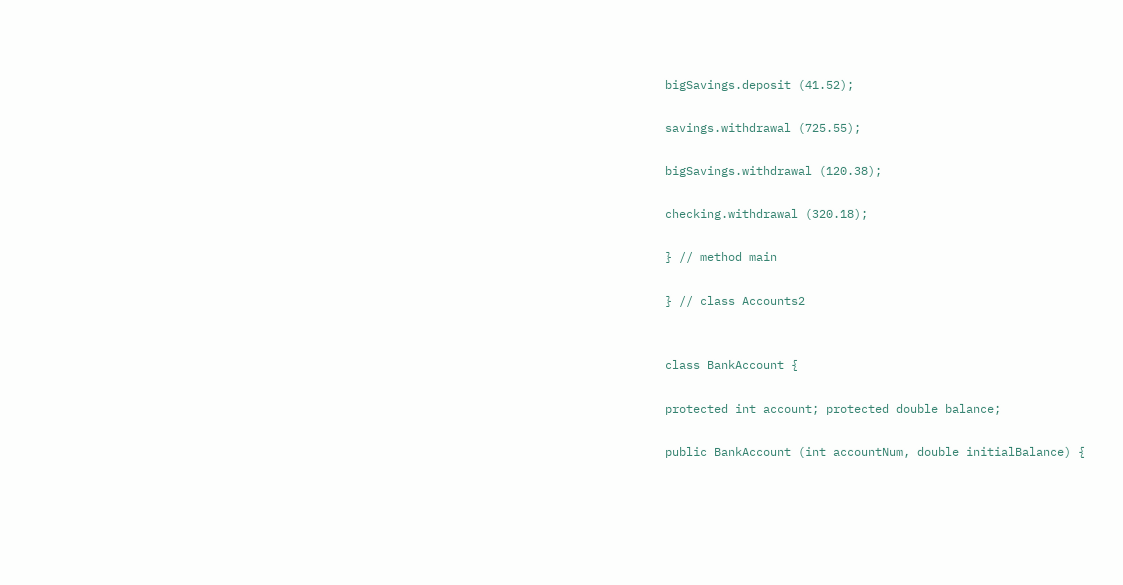bigSavings.deposit (41.52);

savings.withdrawal (725.55);

bigSavings.withdrawal (120.38);

checking.withdrawal (320.18);

} // method main

} // class Accounts2


class BankAccount {

protected int account; protected double balance;

public BankAccount (int accountNum, double initialBalance) {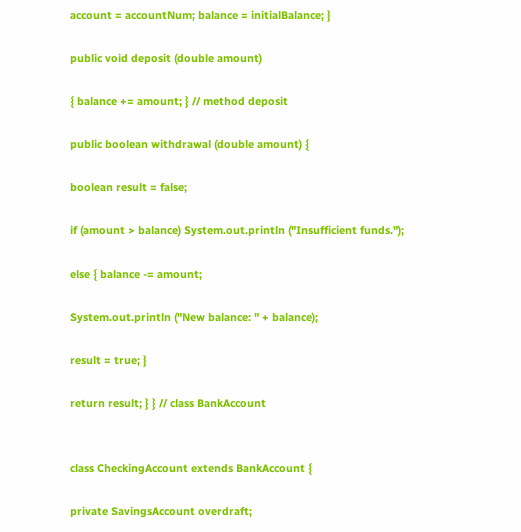account = accountNum; balance = initialBalance; }

public void deposit (double amount)

{ balance += amount; } // method deposit

public boolean withdrawal (double amount) {

boolean result = false;

if (amount > balance) System.out.println ("Insufficient funds.");

else { balance -= amount;

System.out.println ("New balance: " + balance);

result = true; }

return result; } } // class BankAccount


class CheckingAccount extends BankAccount {

private SavingsAccount overdraft;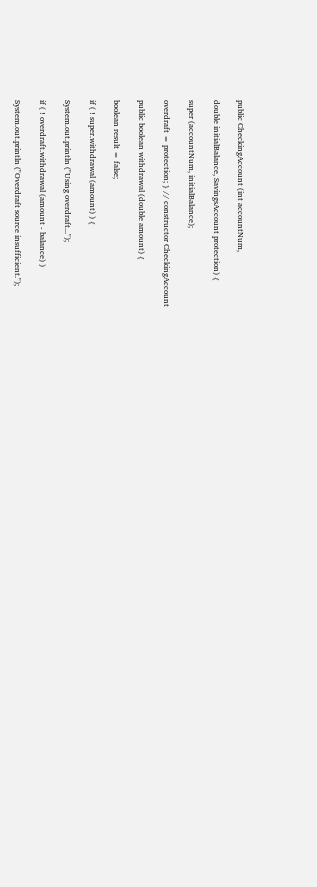public CheckingAccount (int accountNum,

double initialBalance, SavingsAccount protection) {

super (accountNum, initialBalance);

overdraft = protection; } // constructor CheckingAccount

public boolean withdrawal (double amount) {

boolean result = false;

if ( ! super.withdrawal (amount) ) {

System.out.println ("Using overdraft...");

if ( ! overdraft.withdrawal (amount - balance) )

System.out.println ("Overdraft source insufficient.");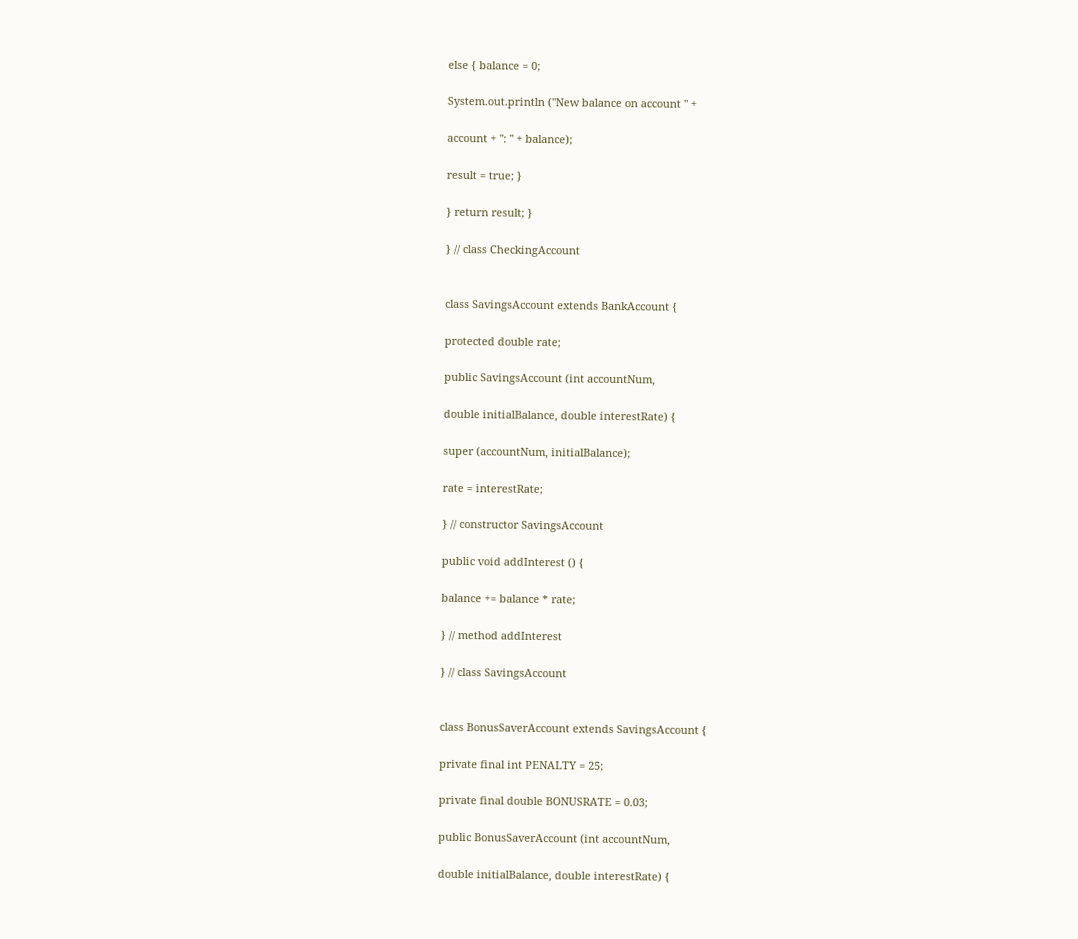else { balance = 0;

System.out.println ("New balance on account " +

account + ": " + balance);

result = true; }

} return result; }

} // class CheckingAccount


class SavingsAccount extends BankAccount {

protected double rate;

public SavingsAccount (int accountNum,

double initialBalance, double interestRate) {

super (accountNum, initialBalance);

rate = interestRate;

} // constructor SavingsAccount

public void addInterest () {

balance += balance * rate;

} // method addInterest

} // class SavingsAccount


class BonusSaverAccount extends SavingsAccount {

private final int PENALTY = 25;

private final double BONUSRATE = 0.03;

public BonusSaverAccount (int accountNum,

double initialBalance, double interestRate) {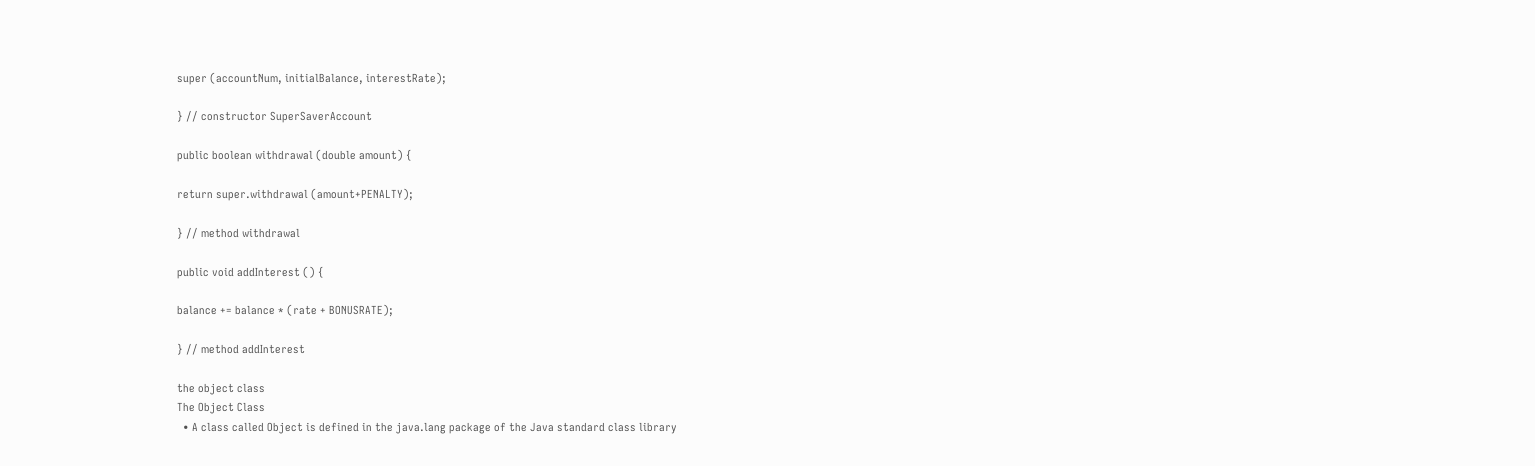super (accountNum, initialBalance, interestRate);

} // constructor SuperSaverAccount

public boolean withdrawal (double amount) {

return super.withdrawal (amount+PENALTY);

} // method withdrawal

public void addInterest () {

balance += balance * (rate + BONUSRATE);

} // method addInterest

the object class
The Object Class
  • A class called Object is defined in the java.lang package of the Java standard class library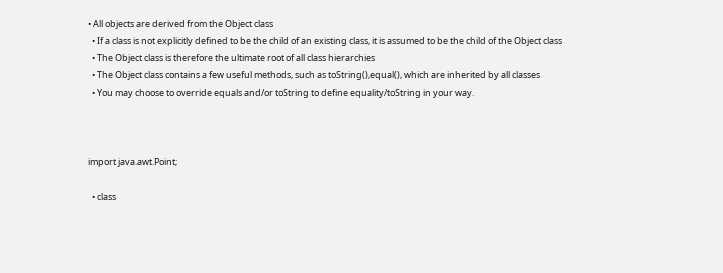• All objects are derived from the Object class
  • If a class is not explicitly defined to be the child of an existing class, it is assumed to be the child of the Object class
  • The Object class is therefore the ultimate root of all class hierarchies
  • The Object class contains a few useful methods, such as toString(),equal(), which are inherited by all classes
  • You may choose to override equals and/or toString to define equality/toString in your way.



import java.awt.Point;

  • class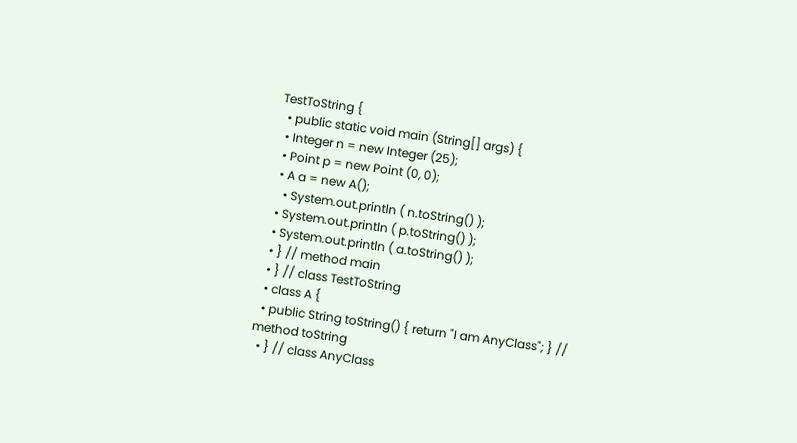TestToString {
  • public static void main (String[] args) {
  • Integer n = new Integer (25);
  • Point p = new Point (0, 0);
  • A a = new A();
    • System.out.println ( n.toString() );
  • System.out.println ( p.toString() );
  • System.out.println ( a.toString() );
  • } // method main
  • } // class TestToString
  • class A {
  • public String toString() { return "I am AnyClass"; } // method toString
  • } // class AnyClass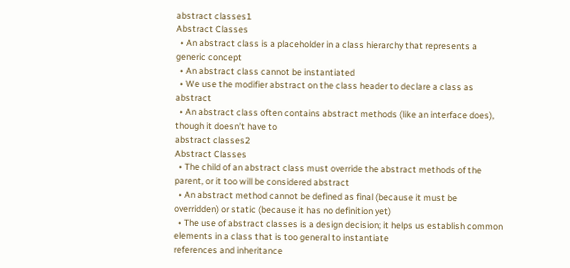abstract classes1
Abstract Classes
  • An abstract class is a placeholder in a class hierarchy that represents a generic concept
  • An abstract class cannot be instantiated
  • We use the modifier abstract on the class header to declare a class as abstract
  • An abstract class often contains abstract methods (like an interface does), though it doesn’t have to
abstract classes2
Abstract Classes
  • The child of an abstract class must override the abstract methods of the parent, or it too will be considered abstract
  • An abstract method cannot be defined as final (because it must be overridden) or static (because it has no definition yet)
  • The use of abstract classes is a design decision; it helps us establish common elements in a class that is too general to instantiate
references and inheritance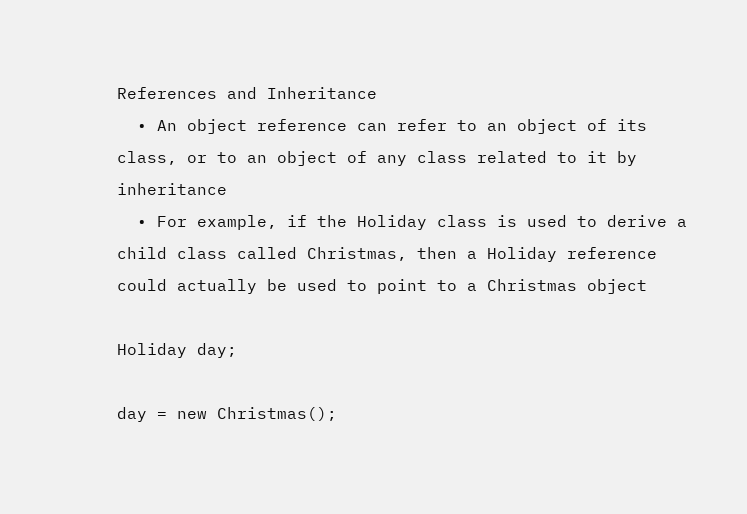References and Inheritance
  • An object reference can refer to an object of its class, or to an object of any class related to it by inheritance
  • For example, if the Holiday class is used to derive a child class called Christmas, then a Holiday reference could actually be used to point to a Christmas object

Holiday day;

day = new Christmas();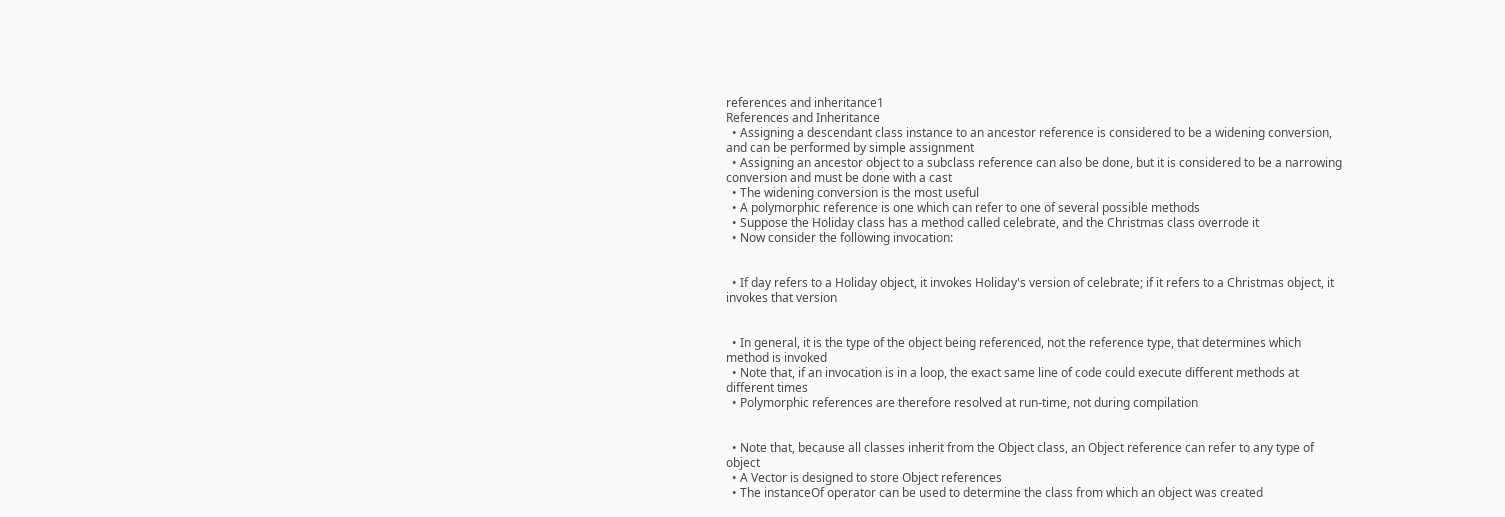references and inheritance1
References and Inheritance
  • Assigning a descendant class instance to an ancestor reference is considered to be a widening conversion, and can be performed by simple assignment
  • Assigning an ancestor object to a subclass reference can also be done, but it is considered to be a narrowing conversion and must be done with a cast
  • The widening conversion is the most useful
  • A polymorphic reference is one which can refer to one of several possible methods
  • Suppose the Holiday class has a method called celebrate, and the Christmas class overrode it
  • Now consider the following invocation:


  • If day refers to a Holiday object, it invokes Holiday's version of celebrate; if it refers to a Christmas object, it invokes that version


  • In general, it is the type of the object being referenced, not the reference type, that determines which method is invoked
  • Note that, if an invocation is in a loop, the exact same line of code could execute different methods at different times
  • Polymorphic references are therefore resolved at run-time, not during compilation


  • Note that, because all classes inherit from the Object class, an Object reference can refer to any type of object
  • A Vector is designed to store Object references
  • The instanceOf operator can be used to determine the class from which an object was created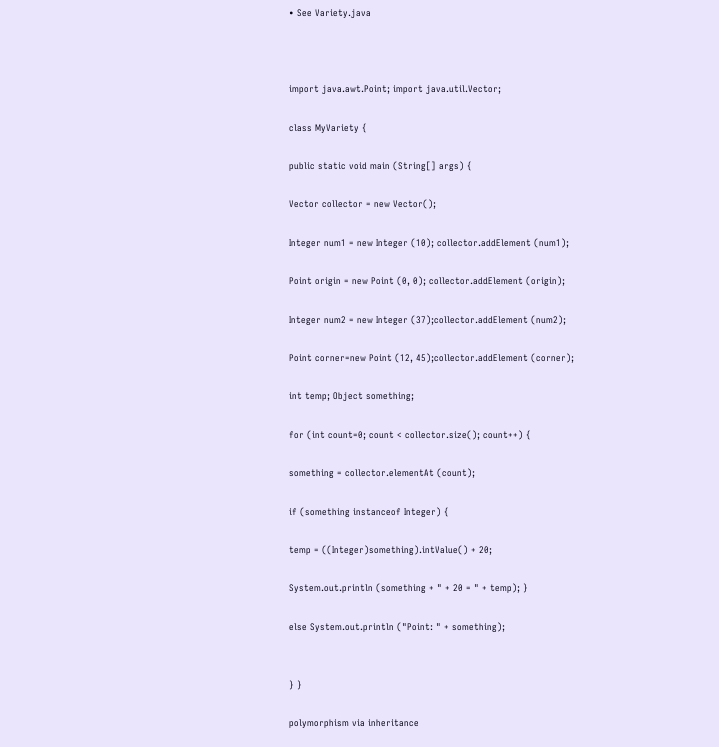• See Variety.java



import java.awt.Point; import java.util.Vector;

class MyVariety {

public static void main (String[] args) {

Vector collector = new Vector();

Integer num1 = new Integer (10); collector.addElement (num1);

Point origin = new Point (0, 0); collector.addElement (origin);

Integer num2 = new Integer (37);collector.addElement (num2);

Point corner=new Point (12, 45);collector.addElement (corner);

int temp; Object something;

for (int count=0; count < collector.size(); count++) {

something = collector.elementAt (count);

if (something instanceof Integer) {

temp = ((Integer)something).intValue() + 20;

System.out.println (something + " + 20 = " + temp); }

else System.out.println ("Point: " + something);


} }

polymorphism via inheritance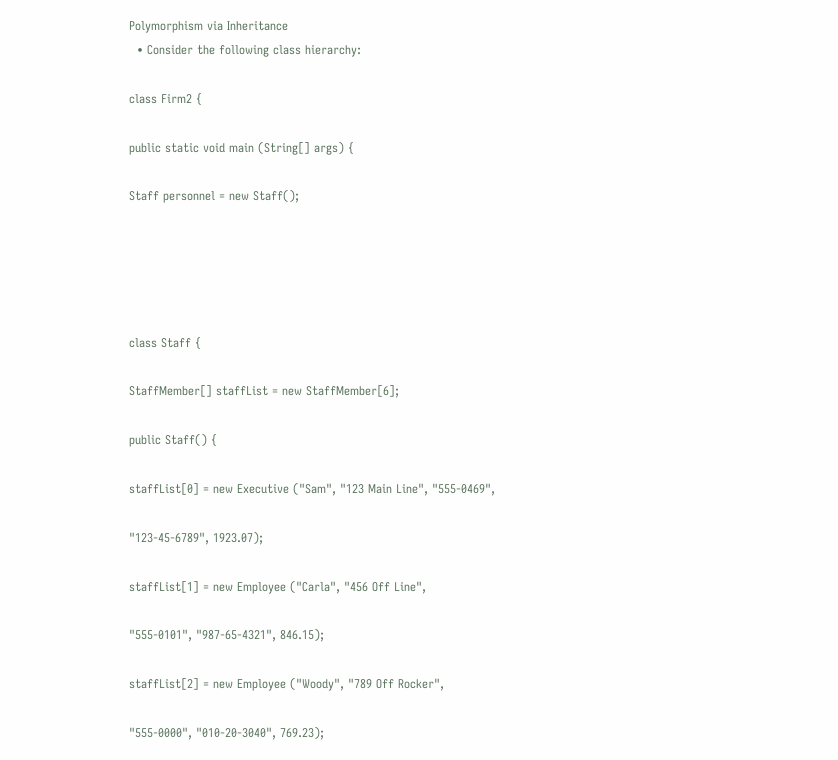Polymorphism via Inheritance
  • Consider the following class hierarchy:

class Firm2 {

public static void main (String[] args) {

Staff personnel = new Staff();





class Staff {

StaffMember[] staffList = new StaffMember[6];

public Staff() {

staffList[0] = new Executive ("Sam", "123 Main Line", "555-0469",

"123-45-6789", 1923.07);

staffList[1] = new Employee ("Carla", "456 Off Line",

"555-0101", "987-65-4321", 846.15);

staffList[2] = new Employee ("Woody", "789 Off Rocker",

"555-0000", "010-20-3040", 769.23);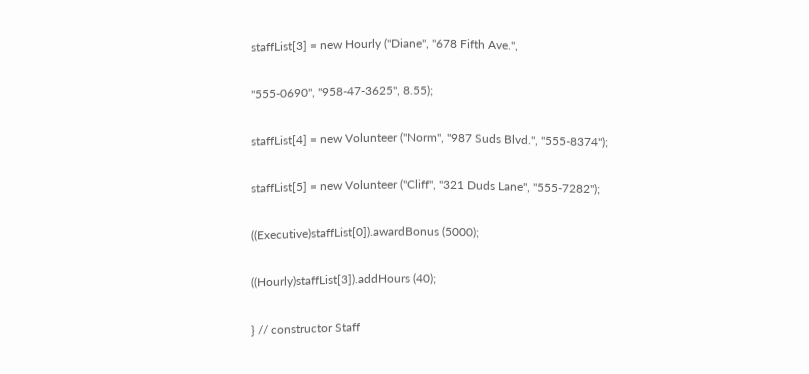staffList[3] = new Hourly ("Diane", "678 Fifth Ave.",

"555-0690", "958-47-3625", 8.55);

staffList[4] = new Volunteer ("Norm", "987 Suds Blvd.", "555-8374");

staffList[5] = new Volunteer ("Cliff", "321 Duds Lane", "555-7282");

((Executive)staffList[0]).awardBonus (5000);

((Hourly)staffList[3]).addHours (40);

} // constructor Staff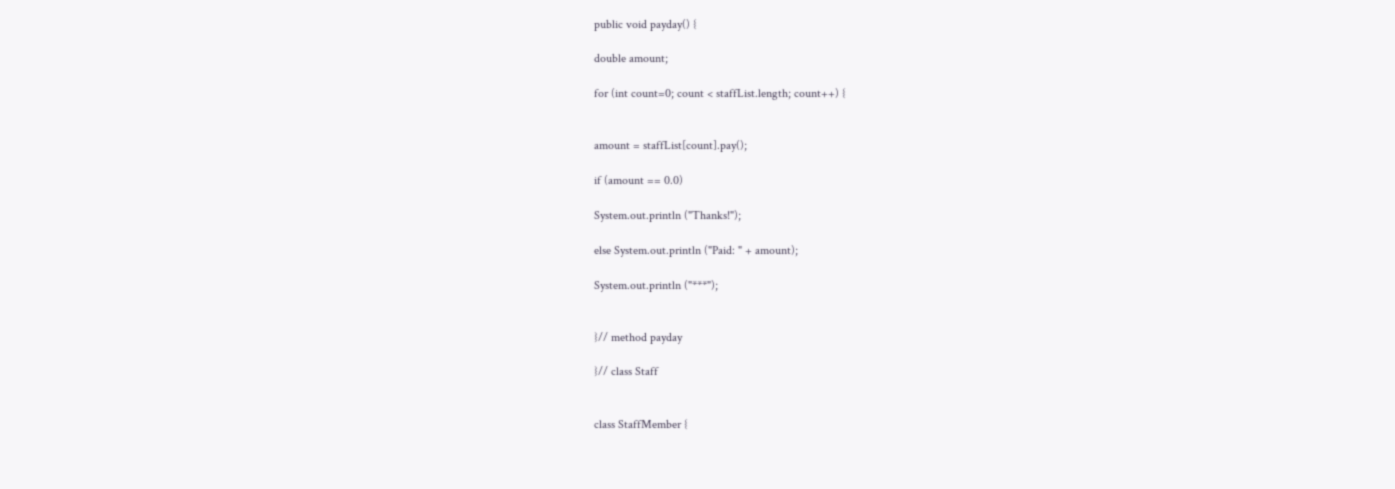public void payday() {

double amount;

for (int count=0; count < staffList.length; count++) {


amount = staffList[count].pay();

if (amount == 0.0)

System.out.println ("Thanks!");

else System.out.println ("Paid: " + amount);

System.out.println ("***");


}// method payday

}// class Staff


class StaffMember {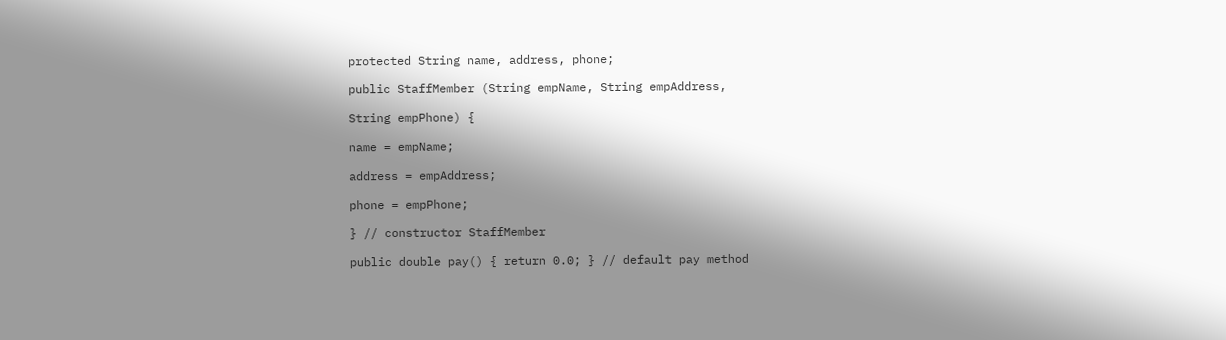protected String name, address, phone;

public StaffMember (String empName, String empAddress,

String empPhone) {

name = empName;

address = empAddress;

phone = empPhone;

} // constructor StaffMember

public double pay() { return 0.0; } // default pay method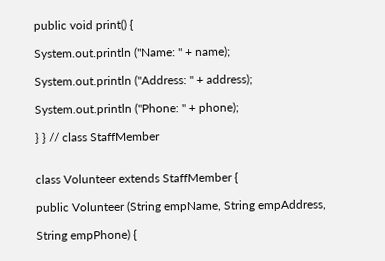public void print() {

System.out.println ("Name: " + name);

System.out.println ("Address: " + address);

System.out.println ("Phone: " + phone);

} } // class StaffMember


class Volunteer extends StaffMember {

public Volunteer (String empName, String empAddress,

String empPhone) {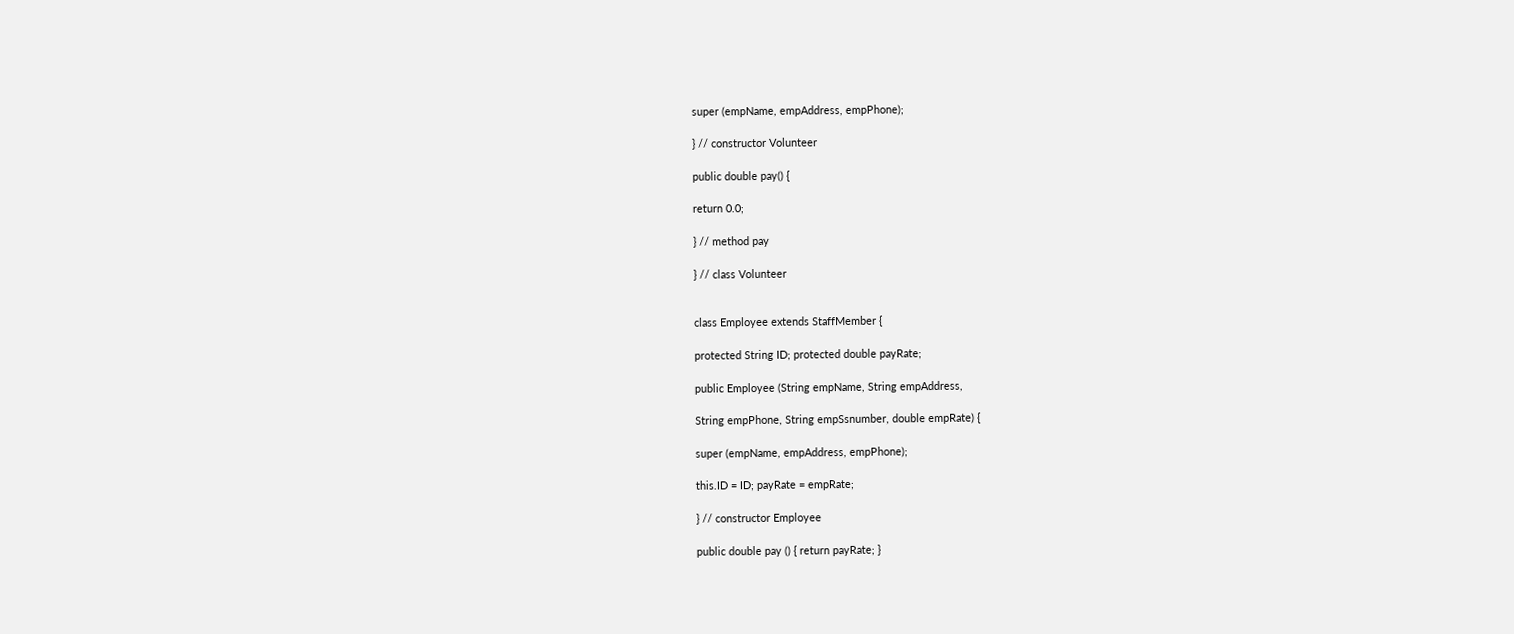super (empName, empAddress, empPhone);

} // constructor Volunteer

public double pay() {

return 0.0;

} // method pay

} // class Volunteer


class Employee extends StaffMember {

protected String ID; protected double payRate;

public Employee (String empName, String empAddress,

String empPhone, String empSsnumber, double empRate) {

super (empName, empAddress, empPhone);

this.ID = ID; payRate = empRate;

} // constructor Employee

public double pay () { return payRate; }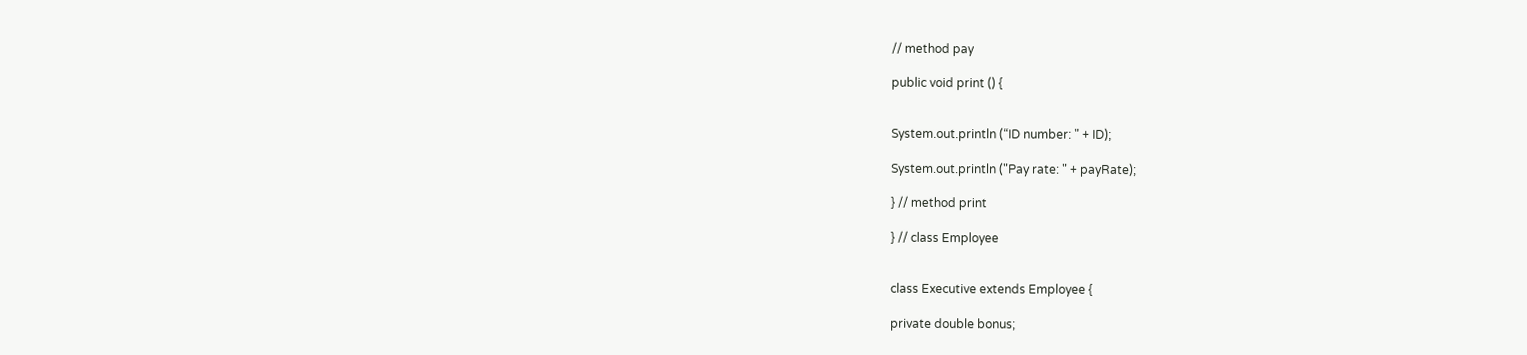// method pay

public void print () {


System.out.println (“ID number: " + ID);

System.out.println ("Pay rate: " + payRate);

} // method print

} // class Employee


class Executive extends Employee {

private double bonus;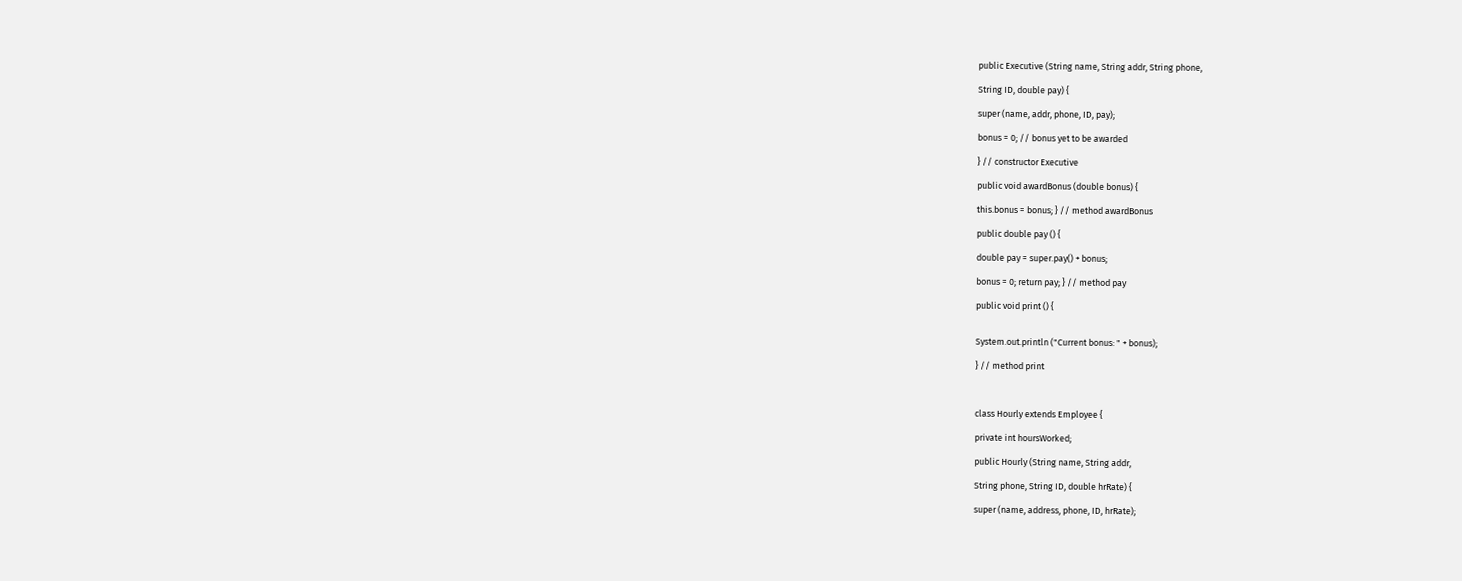public Executive (String name, String addr, String phone,

String ID, double pay) {

super (name, addr, phone, ID, pay);

bonus = 0; // bonus yet to be awarded

} // constructor Executive

public void awardBonus (double bonus) {

this.bonus = bonus; } // method awardBonus

public double pay () {

double pay = super.pay() + bonus;

bonus = 0; return pay; } // method pay

public void print () {


System.out.println ("Current bonus: " + bonus);

} // method print



class Hourly extends Employee {

private int hoursWorked;

public Hourly (String name, String addr,

String phone, String ID, double hrRate) {

super (name, address, phone, ID, hrRate);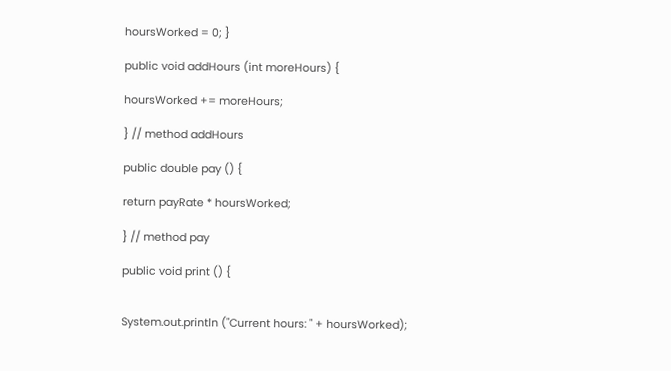hoursWorked = 0; }

public void addHours (int moreHours) {

hoursWorked += moreHours;

} // method addHours

public double pay () {

return payRate * hoursWorked;

} // method pay

public void print () {


System.out.println ("Current hours: " + hoursWorked);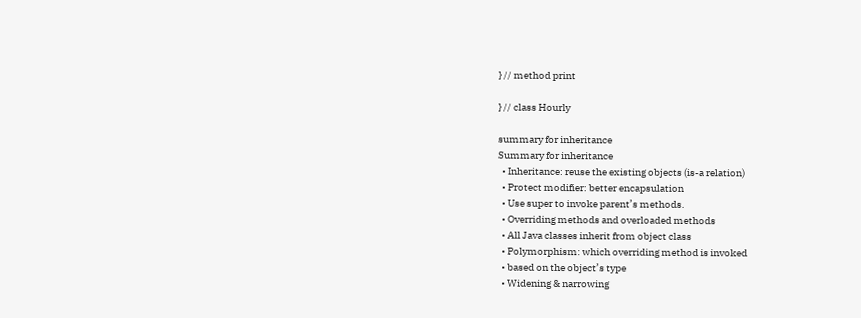} // method print

} // class Hourly

summary for inheritance
Summary for inheritance
  • Inheritance: reuse the existing objects (is-a relation)
  • Protect modifier: better encapsulation
  • Use super to invoke parent’s methods.
  • Overriding methods and overloaded methods
  • All Java classes inherit from object class
  • Polymorphism: which overriding method is invoked
  • based on the object’s type
  • Widening & narrowing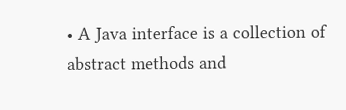• A Java interface is a collection of abstract methods and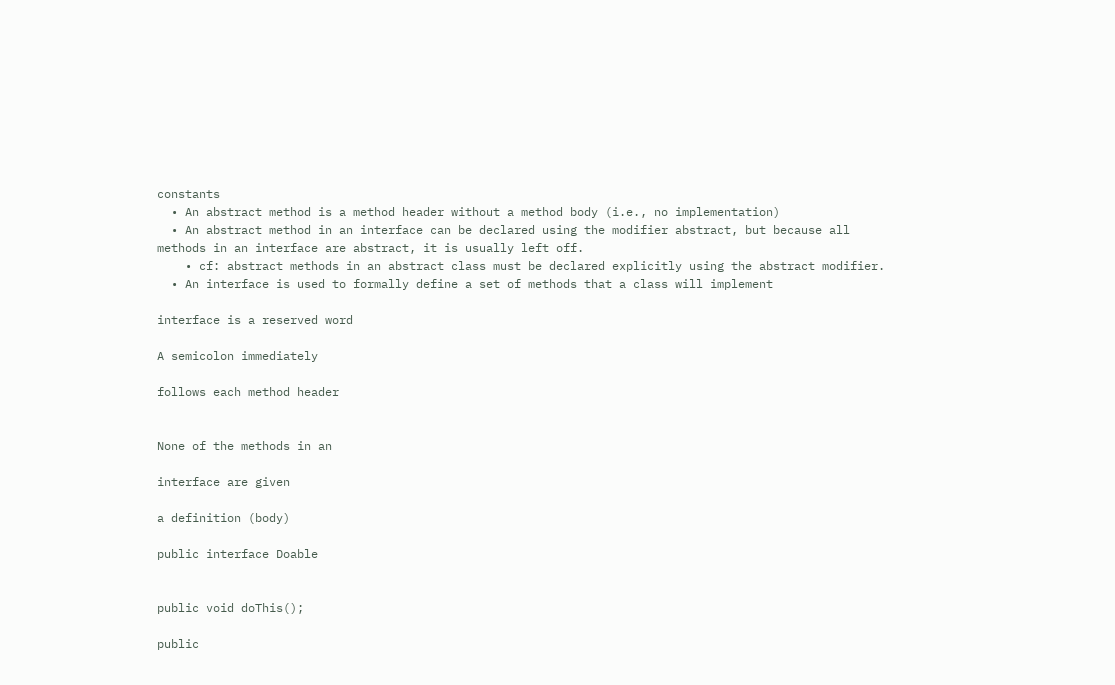constants
  • An abstract method is a method header without a method body (i.e., no implementation)
  • An abstract method in an interface can be declared using the modifier abstract, but because all methods in an interface are abstract, it is usually left off.
    • cf: abstract methods in an abstract class must be declared explicitly using the abstract modifier.
  • An interface is used to formally define a set of methods that a class will implement

interface is a reserved word

A semicolon immediately

follows each method header


None of the methods in an

interface are given

a definition (body)

public interface Doable


public void doThis();

public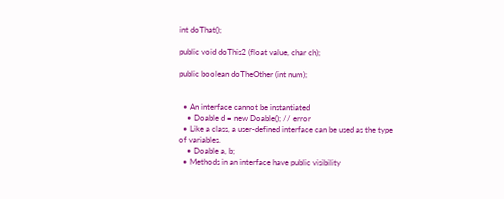int doThat();

public void doThis2 (float value, char ch);

public boolean doTheOther (int num);


  • An interface cannot be instantiated
    • Doable d = new Doable(); // error
  • Like a class, a user-defined interface can be used as the type of variables.
    • Doable a, b;
  • Methods in an interface have public visibility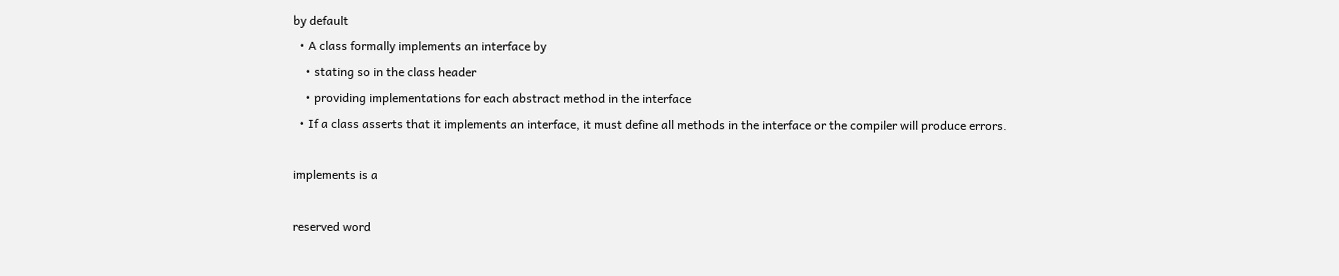by default
  • A class formally implements an interface by
    • stating so in the class header
    • providing implementations for each abstract method in the interface
  • If a class asserts that it implements an interface, it must define all methods in the interface or the compiler will produce errors.

implements is a

reserved word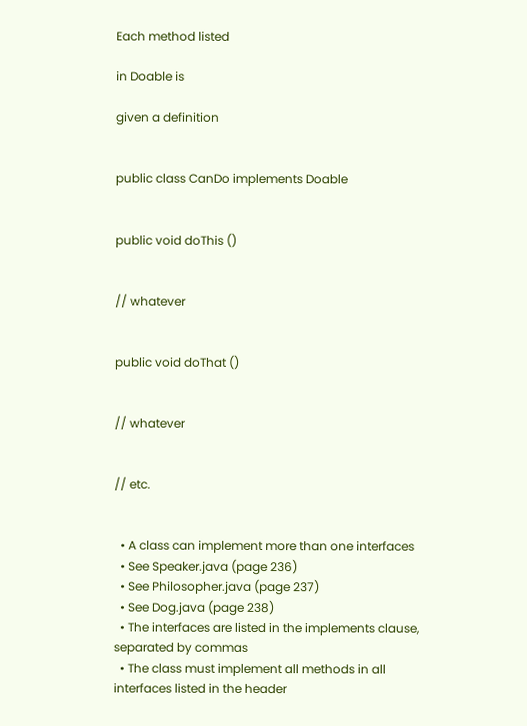Each method listed

in Doable is

given a definition


public class CanDo implements Doable


public void doThis ()


// whatever


public void doThat ()


// whatever


// etc.


  • A class can implement more than one interfaces
  • See Speaker.java (page 236)
  • See Philosopher.java (page 237)
  • See Dog.java (page 238)
  • The interfaces are listed in the implements clause, separated by commas
  • The class must implement all methods in all interfaces listed in the header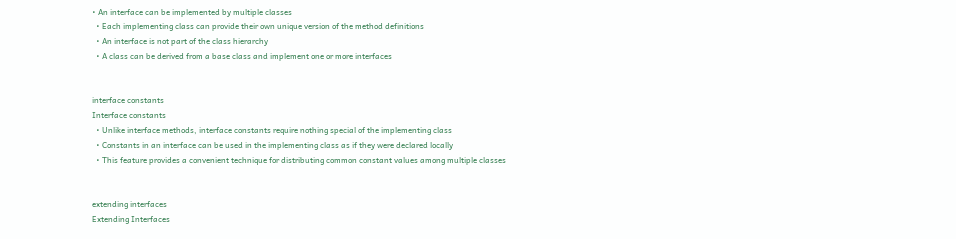• An interface can be implemented by multiple classes
  • Each implementing class can provide their own unique version of the method definitions
  • An interface is not part of the class hierarchy
  • A class can be derived from a base class and implement one or more interfaces


interface constants
Interface constants
  • Unlike interface methods, interface constants require nothing special of the implementing class
  • Constants in an interface can be used in the implementing class as if they were declared locally
  • This feature provides a convenient technique for distributing common constant values among multiple classes


extending interfaces
Extending Interfaces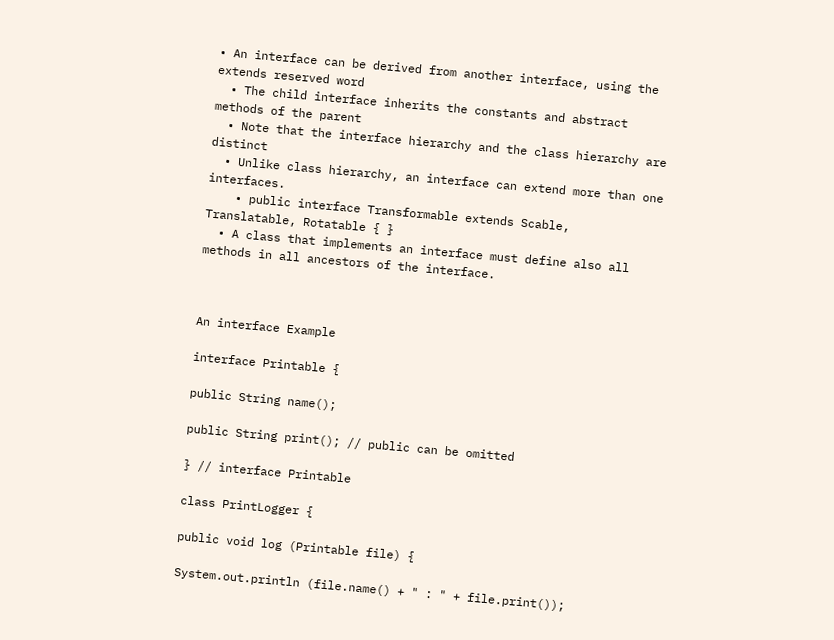• An interface can be derived from another interface, using the extends reserved word
  • The child interface inherits the constants and abstract methods of the parent
  • Note that the interface hierarchy and the class hierarchy are distinct
  • Unlike class hierarchy, an interface can extend more than one interfaces.
    • public interface Transformable extends Scable, Translatable, Rotatable { }
  • A class that implements an interface must define also all methods in all ancestors of the interface.



An interface Example

interface Printable {

public String name();

public String print(); // public can be omitted

} // interface Printable

class PrintLogger {

public void log (Printable file) {

System.out.println (file.name() + " : " + file.print());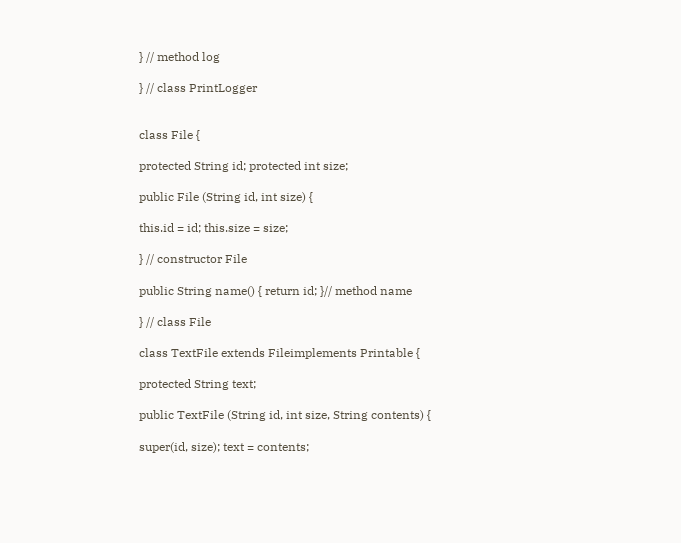} // method log

} // class PrintLogger


class File {

protected String id; protected int size;

public File (String id, int size) {

this.id = id; this.size = size;

} // constructor File

public String name() { return id; }// method name

} // class File

class TextFile extends Fileimplements Printable {

protected String text;

public TextFile (String id, int size, String contents) {

super(id, size); text = contents;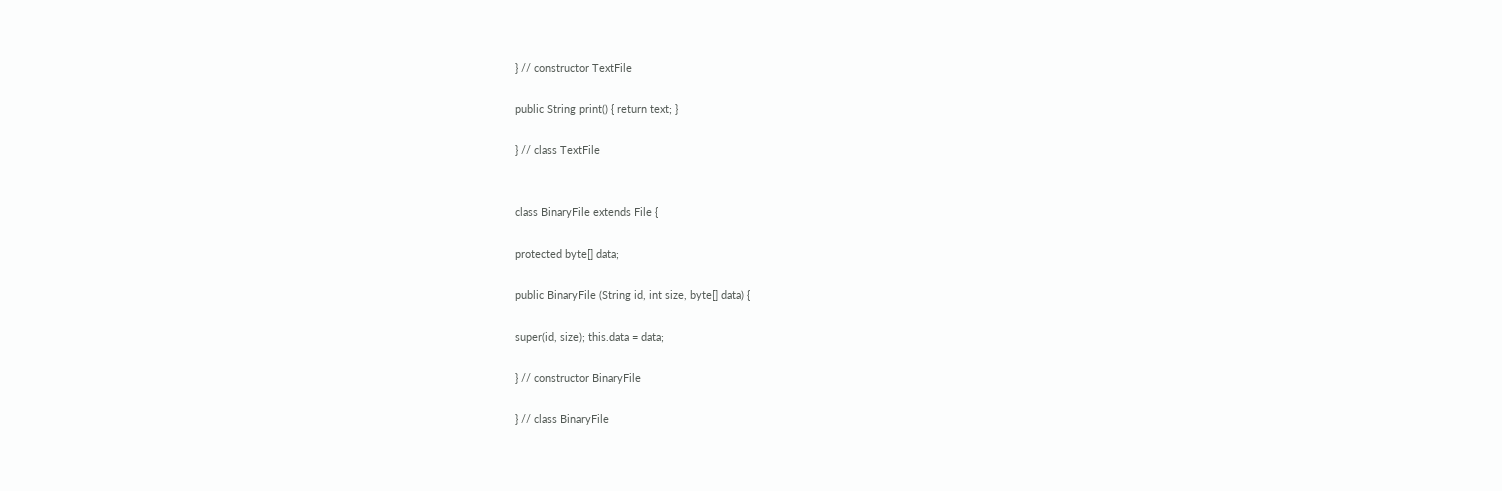} // constructor TextFile

public String print() { return text; }

} // class TextFile


class BinaryFile extends File {

protected byte[] data;

public BinaryFile (String id, int size, byte[] data) {

super(id, size); this.data = data;

} // constructor BinaryFile

} // class BinaryFile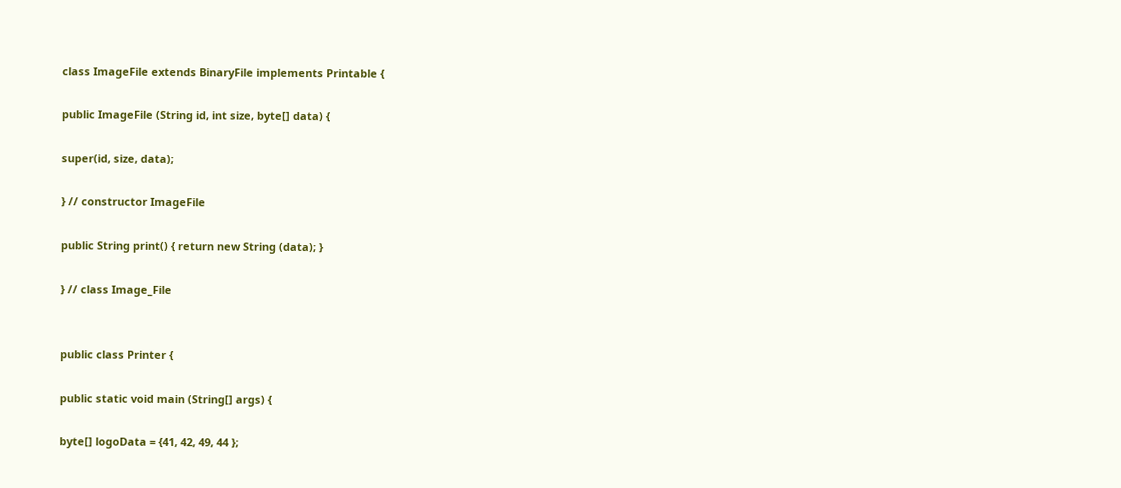class ImageFile extends BinaryFile implements Printable {

public ImageFile (String id, int size, byte[] data) {

super(id, size, data);

} // constructor ImageFile

public String print() { return new String (data); }

} // class Image_File


public class Printer {

public static void main (String[] args) {

byte[] logoData = {41, 42, 49, 44 };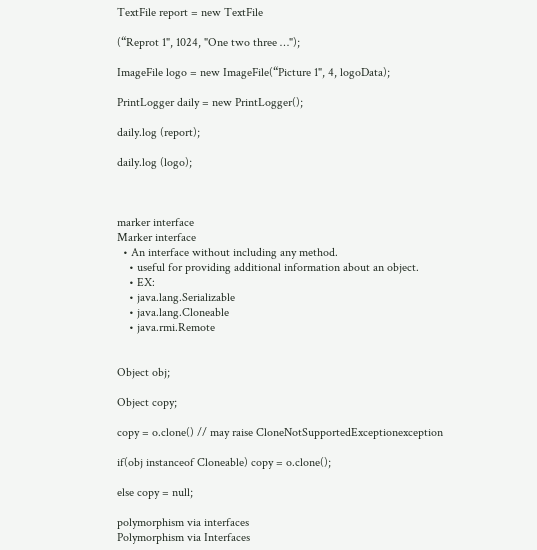TextFile report = new TextFile

(“Reprot 1", 1024, "One two three …");

ImageFile logo = new ImageFile(“Picture 1", 4, logoData);

PrintLogger daily = new PrintLogger();

daily.log (report);

daily.log (logo);



marker interface
Marker interface
  • An interface without including any method.
    • useful for providing additional information about an object.
    • EX:
    • java.lang.Serializable
    • java.lang.Cloneable
    • java.rmi.Remote


Object obj;

Object copy;

copy = o.clone() // may raise CloneNotSupportedExceptionexception

if(obj instanceof Cloneable) copy = o.clone();

else copy = null;

polymorphism via interfaces
Polymorphism via Interfaces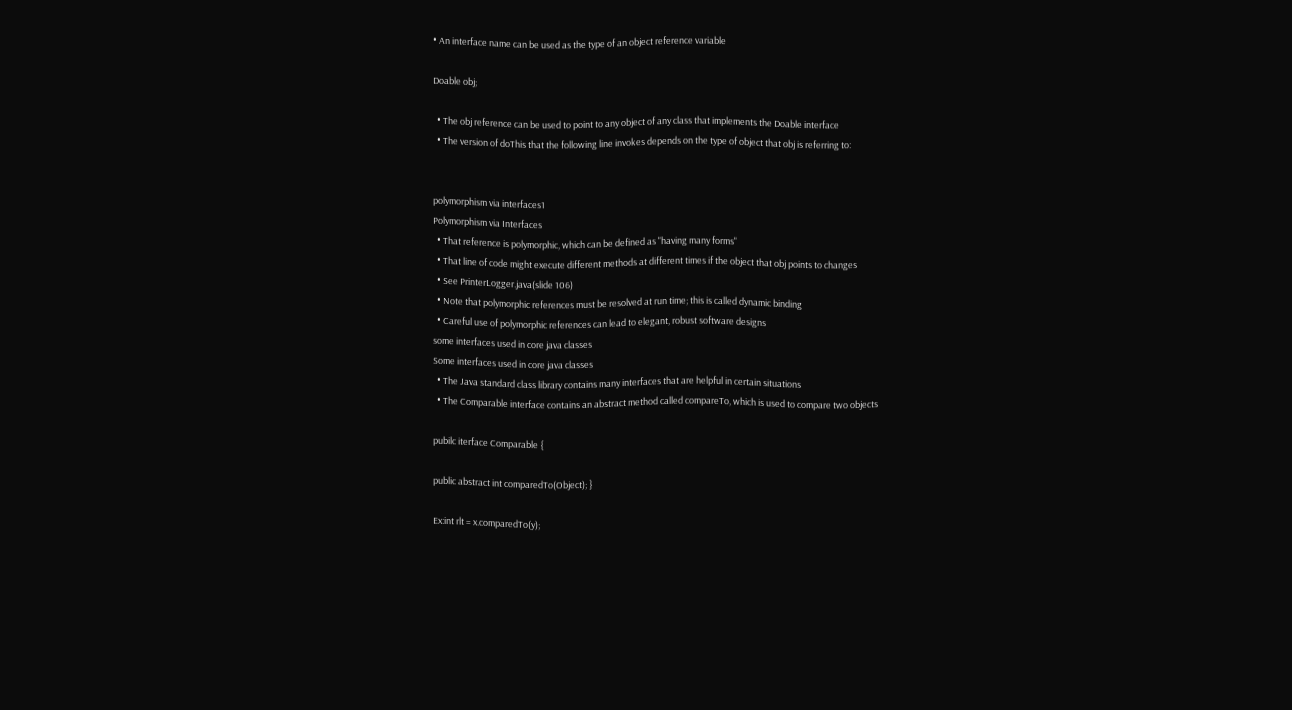• An interface name can be used as the type of an object reference variable

Doable obj;

  • The obj reference can be used to point to any object of any class that implements the Doable interface
  • The version of doThis that the following line invokes depends on the type of object that obj is referring to:


polymorphism via interfaces1
Polymorphism via Interfaces
  • That reference is polymorphic, which can be defined as "having many forms"
  • That line of code might execute different methods at different times if the object that obj points to changes
  • See PrinterLogger.java(slide 106)
  • Note that polymorphic references must be resolved at run time; this is called dynamic binding
  • Careful use of polymorphic references can lead to elegant, robust software designs
some interfaces used in core java classes
Some interfaces used in core java classes
  • The Java standard class library contains many interfaces that are helpful in certain situations
  • The Comparable interface contains an abstract method called compareTo, which is used to compare two objects

pubilc iterface Comparable {

public abstract int comparedTo(Object); }

Ex:int rlt = x.comparedTo(y);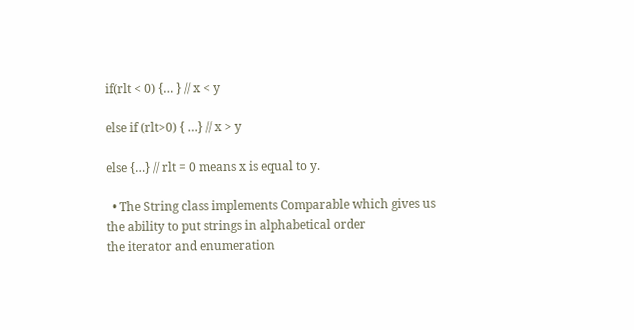if(rlt < 0) {… } // x < y

else if (rlt>0) { …} // x > y

else {…} // rlt = 0 means x is equal to y.

  • The String class implements Comparable which gives us the ability to put strings in alphabetical order
the iterator and enumeration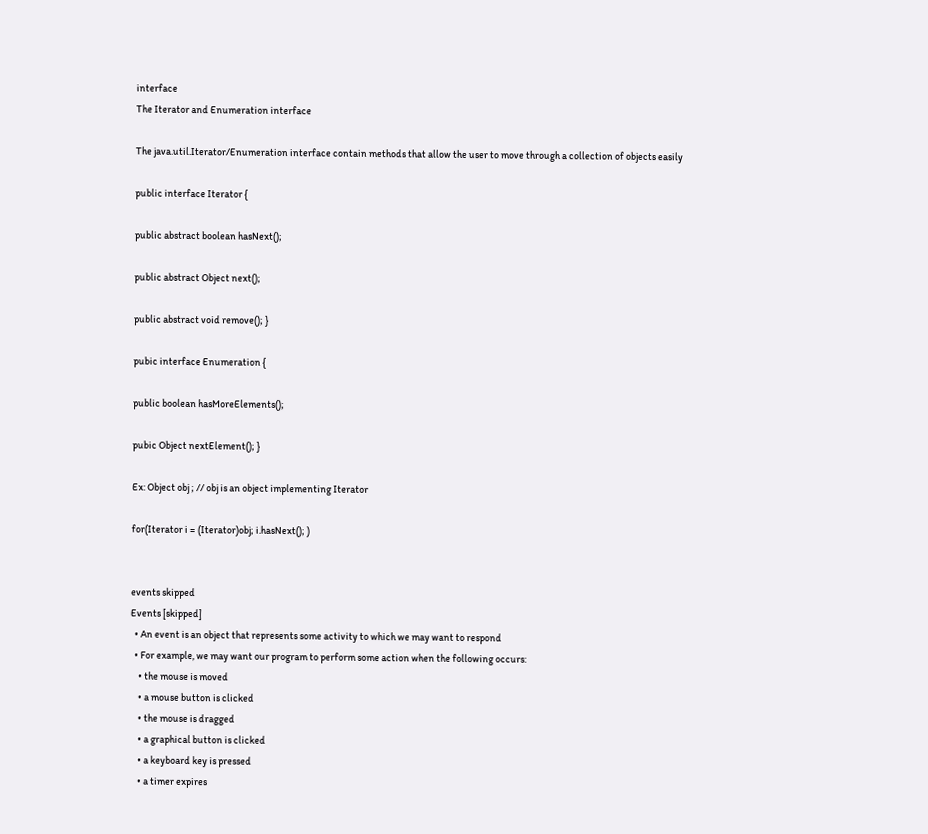interface
The Iterator and Enumeration interface

The java.util.Iterator/Enumeration interface contain methods that allow the user to move through a collection of objects easily

public interface Iterator {

public abstract boolean hasNext();

public abstract Object next();

public abstract void remove(); }

pubic interface Enumeration {

public boolean hasMoreElements();

pubic Object nextElement(); }

Ex: Object obj ; // obj is an object implementing Iterator

for(Iterator i = (Iterator)obj; i.hasNext(); )


events skipped
Events [skipped]
  • An event is an object that represents some activity to which we may want to respond
  • For example, we may want our program to perform some action when the following occurs:
    • the mouse is moved
    • a mouse button is clicked
    • the mouse is dragged
    • a graphical button is clicked
    • a keyboard key is pressed
    • a timer expires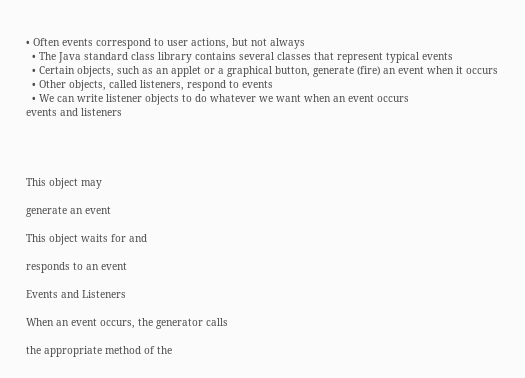• Often events correspond to user actions, but not always
  • The Java standard class library contains several classes that represent typical events
  • Certain objects, such as an applet or a graphical button, generate (fire) an event when it occurs
  • Other objects, called listeners, respond to events
  • We can write listener objects to do whatever we want when an event occurs
events and listeners




This object may

generate an event

This object waits for and

responds to an event

Events and Listeners

When an event occurs, the generator calls

the appropriate method of the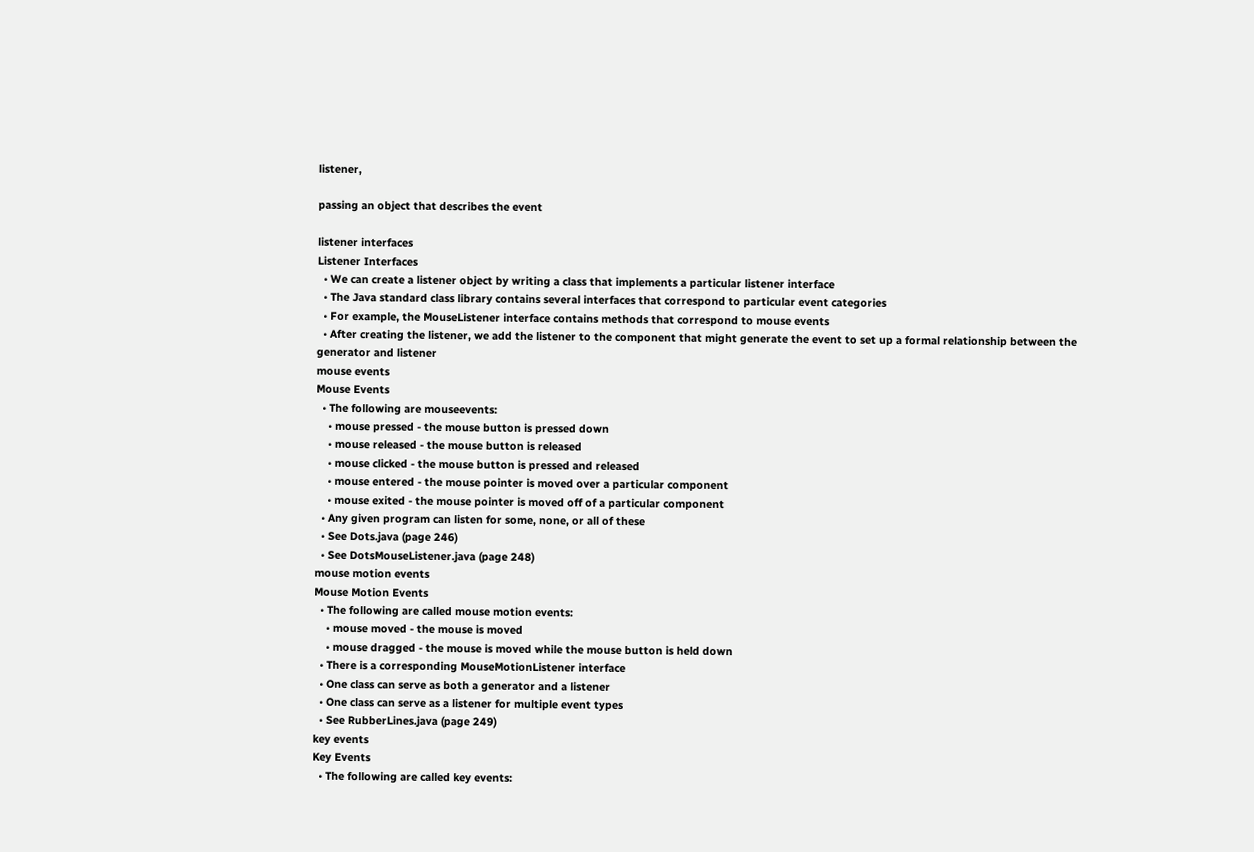listener,

passing an object that describes the event

listener interfaces
Listener Interfaces
  • We can create a listener object by writing a class that implements a particular listener interface
  • The Java standard class library contains several interfaces that correspond to particular event categories
  • For example, the MouseListener interface contains methods that correspond to mouse events
  • After creating the listener, we add the listener to the component that might generate the event to set up a formal relationship between the generator and listener
mouse events
Mouse Events
  • The following are mouseevents:
    • mouse pressed - the mouse button is pressed down
    • mouse released - the mouse button is released
    • mouse clicked - the mouse button is pressed and released
    • mouse entered - the mouse pointer is moved over a particular component
    • mouse exited - the mouse pointer is moved off of a particular component
  • Any given program can listen for some, none, or all of these
  • See Dots.java (page 246)
  • See DotsMouseListener.java (page 248)
mouse motion events
Mouse Motion Events
  • The following are called mouse motion events:
    • mouse moved - the mouse is moved
    • mouse dragged - the mouse is moved while the mouse button is held down
  • There is a corresponding MouseMotionListener interface
  • One class can serve as both a generator and a listener
  • One class can serve as a listener for multiple event types
  • See RubberLines.java (page 249)
key events
Key Events
  • The following are called key events: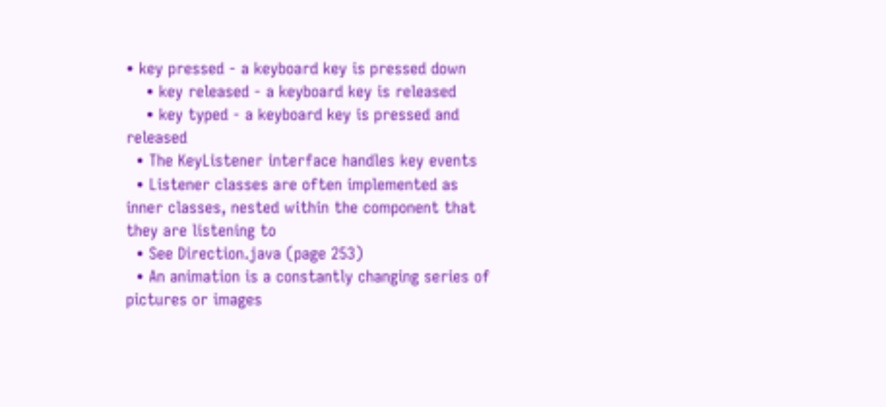• key pressed - a keyboard key is pressed down
    • key released - a keyboard key is released
    • key typed - a keyboard key is pressed and released
  • The KeyListener interface handles key events
  • Listener classes are often implemented as inner classes, nested within the component that they are listening to
  • See Direction.java (page 253)
  • An animation is a constantly changing series of pictures or images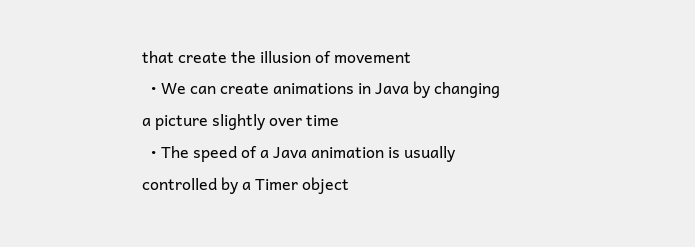that create the illusion of movement
  • We can create animations in Java by changing a picture slightly over time
  • The speed of a Java animation is usually controlled by a Timer object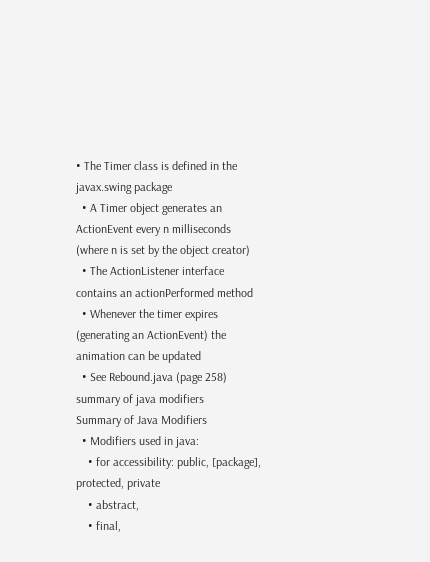• The Timer class is defined in the javax.swing package
  • A Timer object generates an ActionEvent every n milliseconds (where n is set by the object creator)
  • The ActionListener interface contains an actionPerformed method
  • Whenever the timer expires (generating an ActionEvent) the animation can be updated
  • See Rebound.java (page 258)
summary of java modifiers
Summary of Java Modifiers
  • Modifiers used in java:
    • for accessibility: public, [package], protected, private
    • abstract,
    • final,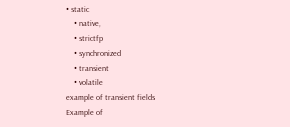• static
    • native,
    • strictfp
    • synchronized
    • transient
    • volatile
example of transient fields
Example of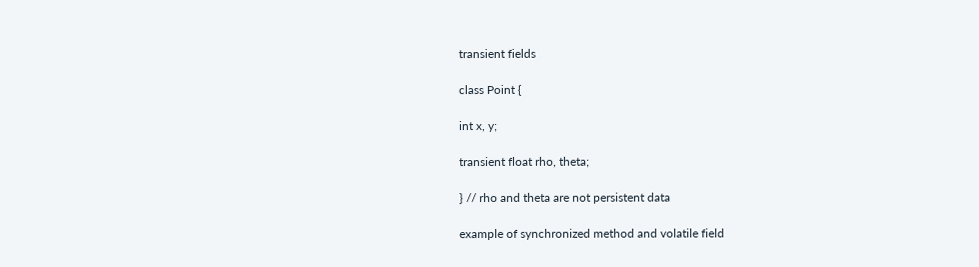transient fields

class Point {

int x, y;

transient float rho, theta;

} // rho and theta are not persistent data

example of synchronized method and volatile field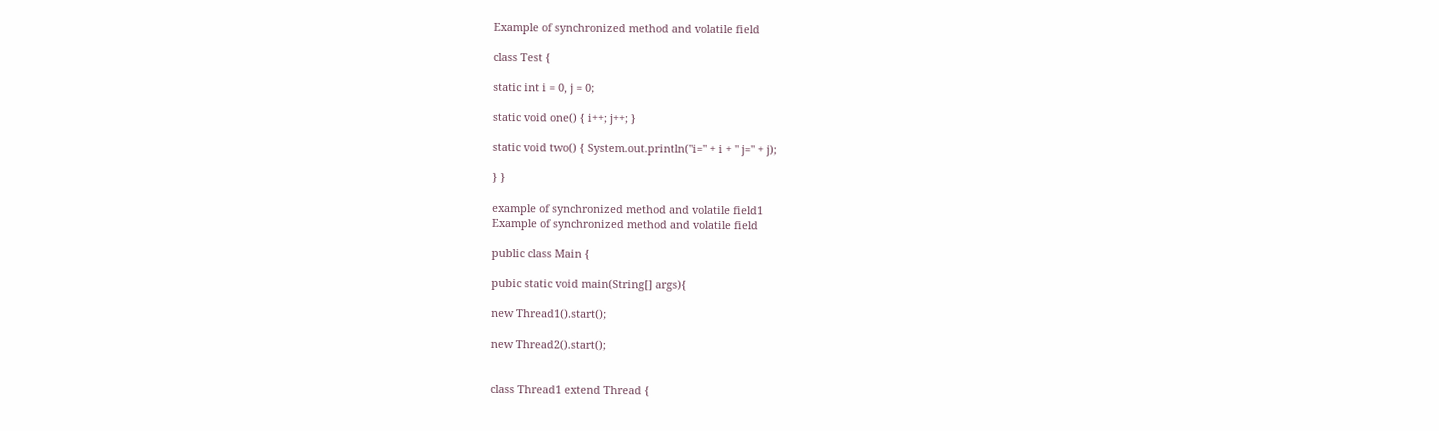Example of synchronized method and volatile field

class Test {

static int i = 0, j = 0;

static void one() { i++; j++; }

static void two() { System.out.println("i=" + i + " j=" + j);

} }

example of synchronized method and volatile field1
Example of synchronized method and volatile field

public class Main {

pubic static void main(String[] args){

new Thread1().start();

new Thread2().start();


class Thread1 extend Thread {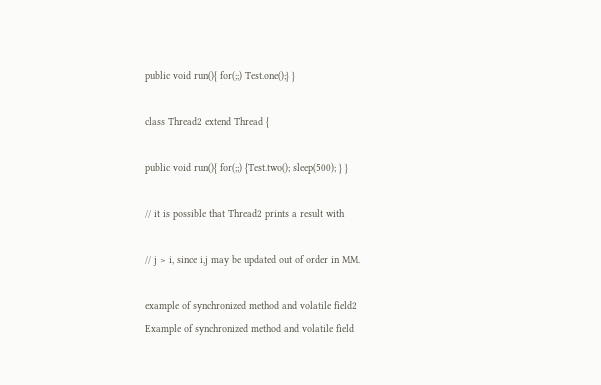public void run(){ for(;;) Test.one();} }

class Thread2 extend Thread {

public void run(){ for(;;) {Test.two(); sleep(500); } }

// it is possible that Thread2 prints a result with

// j > i, since i,j may be updated out of order in MM.

example of synchronized method and volatile field2
Example of synchronized method and volatile field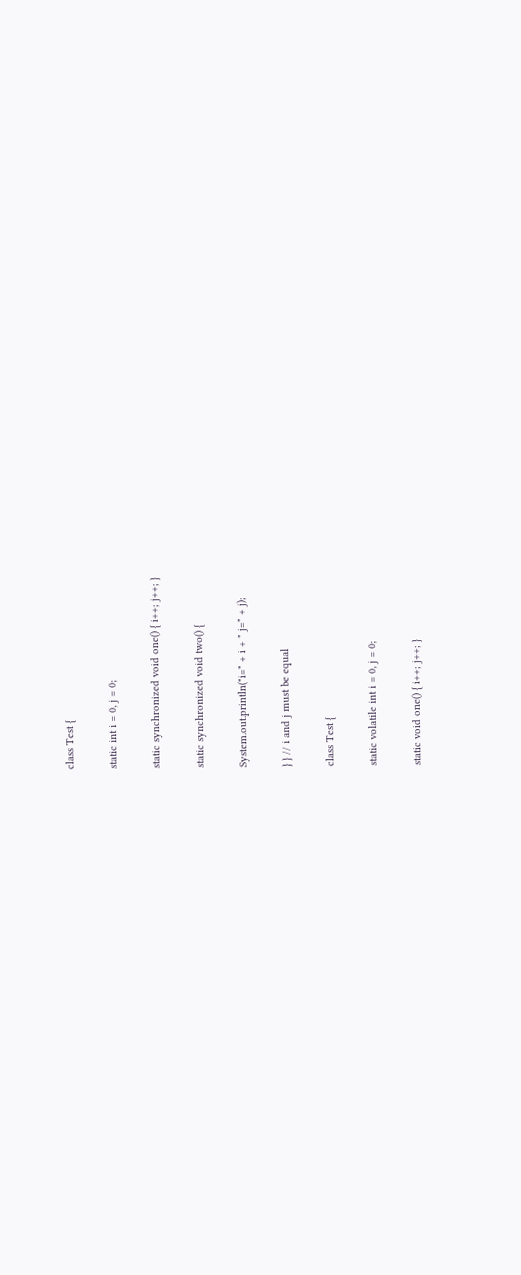class Test {

static int i = 0, j = 0;

static synchronized void one() { i++; j++; }

static synchronized void two() {

System.out.println("i=" + i + " j=" + j);

} } // i and j must be equal

class Test {

static volatile int i = 0, j = 0;

static void one() { i++; j++; }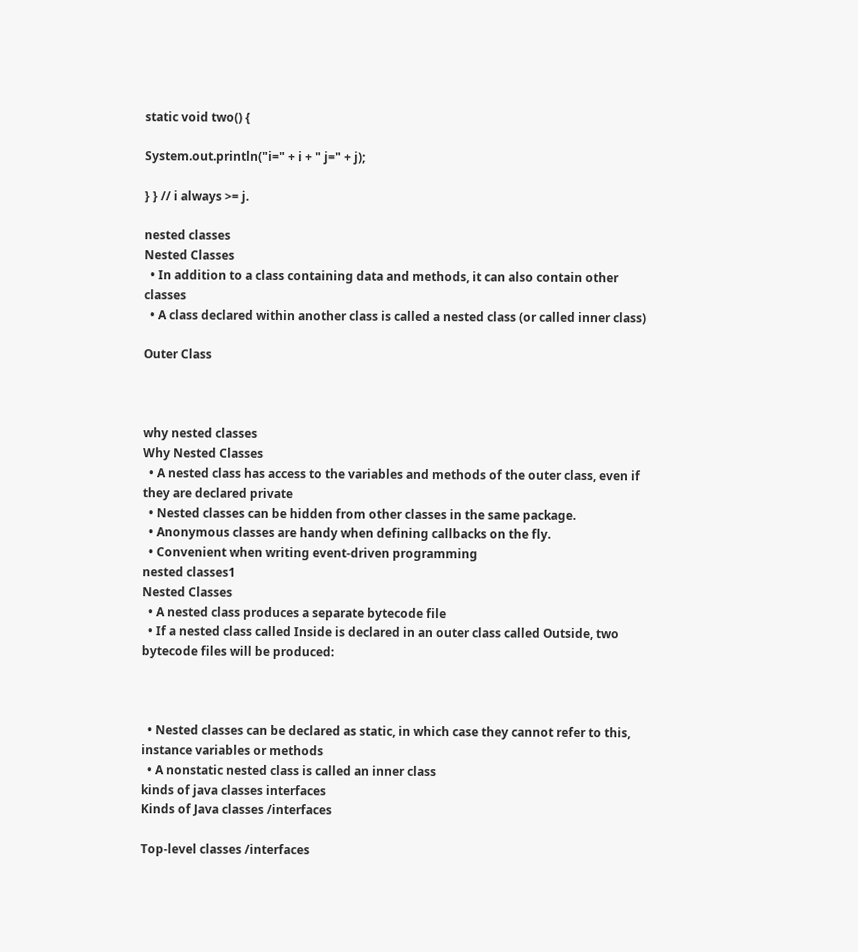static void two() {

System.out.println("i=" + i + " j=" + j);

} } // i always >= j.

nested classes
Nested Classes
  • In addition to a class containing data and methods, it can also contain other classes
  • A class declared within another class is called a nested class (or called inner class)

Outer Class



why nested classes
Why Nested Classes
  • A nested class has access to the variables and methods of the outer class, even if they are declared private
  • Nested classes can be hidden from other classes in the same package.
  • Anonymous classes are handy when defining callbacks on the fly.
  • Convenient when writing event-driven programming
nested classes1
Nested Classes
  • A nested class produces a separate bytecode file
  • If a nested class called Inside is declared in an outer class called Outside, two bytecode files will be produced:



  • Nested classes can be declared as static, in which case they cannot refer to this, instance variables or methods
  • A nonstatic nested class is called an inner class
kinds of java classes interfaces
Kinds of Java classes /interfaces

Top-level classes /interfaces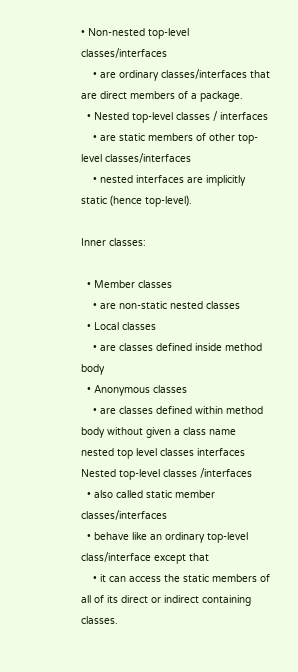• Non-nested top-level classes/interfaces
    • are ordinary classes/interfaces that are direct members of a package.
  • Nested top-level classes / interfaces
    • are static members of other top-level classes/interfaces
    • nested interfaces are implicitly static (hence top-level).

Inner classes:

  • Member classes
    • are non-static nested classes
  • Local classes
    • are classes defined inside method body
  • Anonymous classes
    • are classes defined within method body without given a class name
nested top level classes interfaces
Nested top-level classes /interfaces
  • also called static member classes/interfaces
  • behave like an ordinary top-level class/interface except that
    • it can access the static members of all of its direct or indirect containing classes.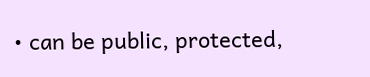• can be public, protected,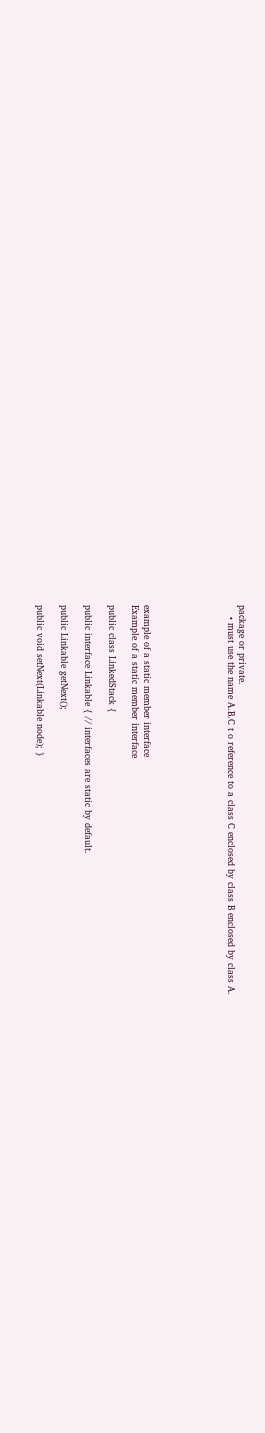package or private.
    • must use the name A.B.C t o reference to a class C enclosed by class B enclosed by class A.






example of a static member interface
Example of a static member interface

public class LinkedStack {

public interface Linkable { // interfaces are static by default.

public Linkable getNext();

public void setNext(Linkable node); }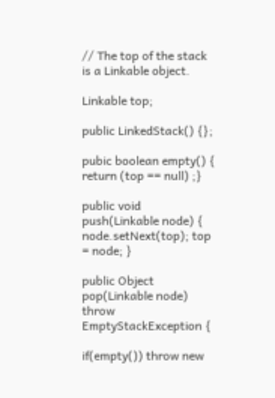// The top of the stack is a Linkable object.

Linkable top;

public LinkedStack() {};

pubic boolean empty() { return (top == null) ;}

public void push(Linkable node) { node.setNext(top); top = node; }

public Object pop(Linkable node) throw EmptyStackException {

if(empty()) throw new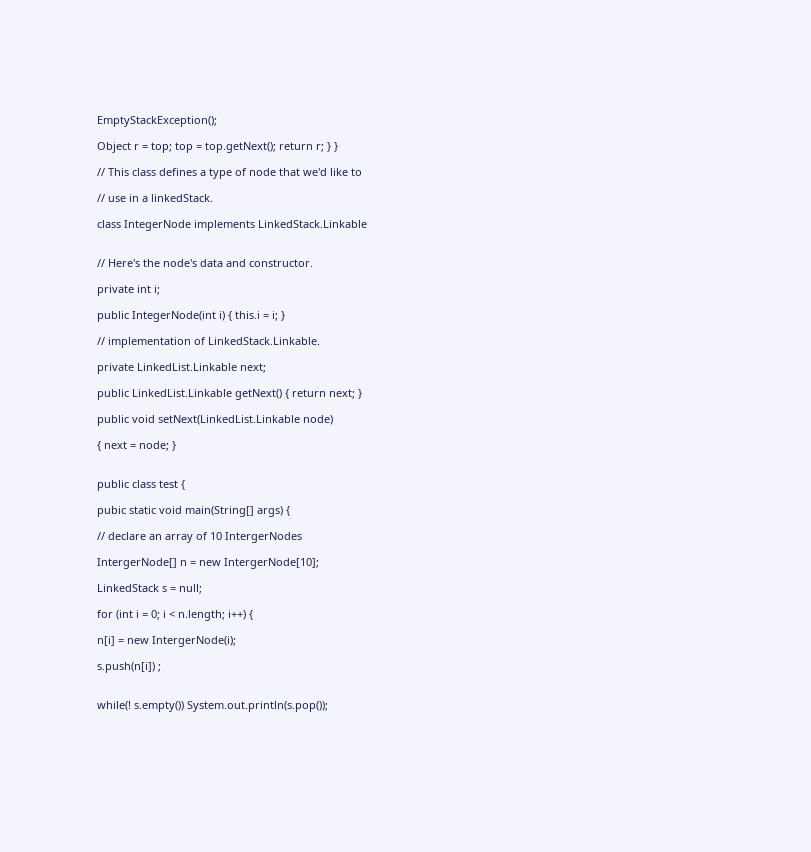EmptyStackException();

Object r = top; top = top.getNext(); return r; } }

// This class defines a type of node that we'd like to

// use in a linkedStack.

class IntegerNode implements LinkedStack.Linkable


// Here's the node's data and constructor.

private int i;

public IntegerNode(int i) { this.i = i; }

// implementation of LinkedStack.Linkable.

private LinkedList.Linkable next;

public LinkedList.Linkable getNext() { return next; }

public void setNext(LinkedList.Linkable node)

{ next = node; }


public class test {

pubic static void main(String[] args) {

// declare an array of 10 IntergerNodes

IntergerNode[] n = new IntergerNode[10];

LinkedStack s = null;

for (int i = 0; i < n.length; i++) {

n[i] = new IntergerNode(i);

s.push(n[i]) ;


while(! s.empty()) System.out.println(s.pop());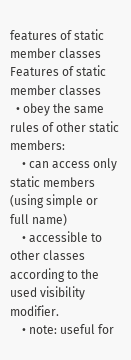features of static member classes
Features of static member classes
  • obey the same rules of other static members:
    • can access only static members (using simple or full name)
    • accessible to other classes according to the used visibility modifier.
    • note: useful for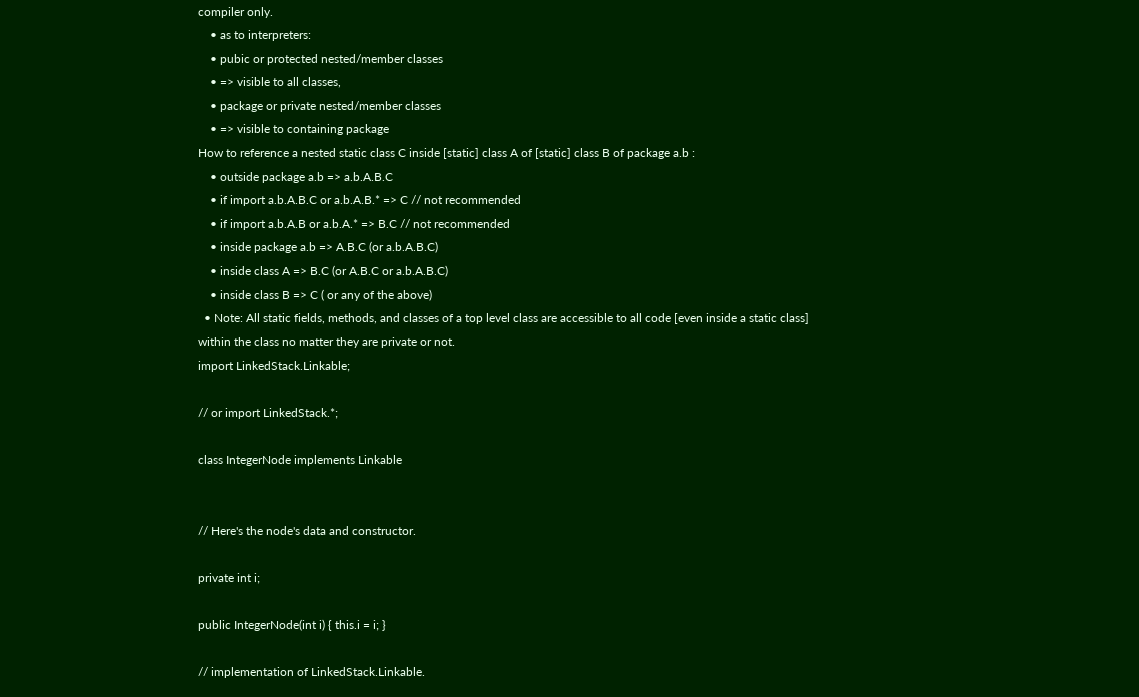compiler only.
    • as to interpreters:
    • pubic or protected nested/member classes
    • => visible to all classes,
    • package or private nested/member classes
    • => visible to containing package
How to reference a nested static class C inside [static] class A of [static] class B of package a.b :
    • outside package a.b => a.b.A.B.C
    • if import a.b.A.B.C or a.b.A.B.* => C // not recommended
    • if import a.b.A.B or a.b.A.* => B.C // not recommended
    • inside package a.b => A.B.C (or a.b.A.B.C)
    • inside class A => B.C (or A.B.C or a.b.A.B.C)
    • inside class B => C ( or any of the above)
  • Note: All static fields, methods, and classes of a top level class are accessible to all code [even inside a static class] within the class no matter they are private or not.
import LinkedStack.Linkable;

// or import LinkedStack.*;

class IntegerNode implements Linkable


// Here's the node's data and constructor.

private int i;

public IntegerNode(int i) { this.i = i; }

// implementation of LinkedStack.Linkable.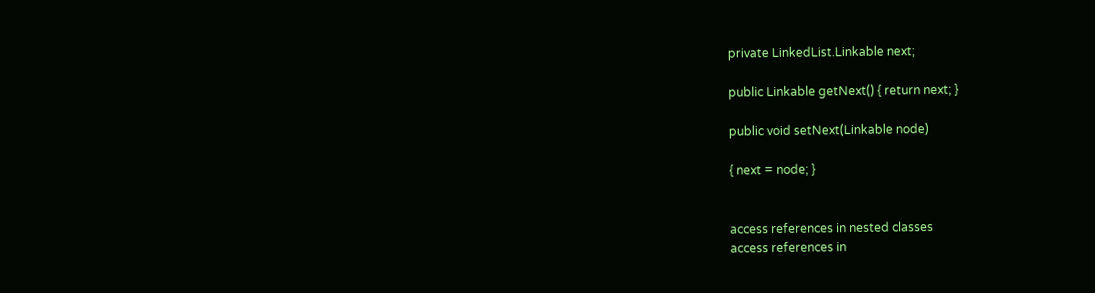private LinkedList.Linkable next;

public Linkable getNext() { return next; }

public void setNext(Linkable node)

{ next = node; }


access references in nested classes
access references in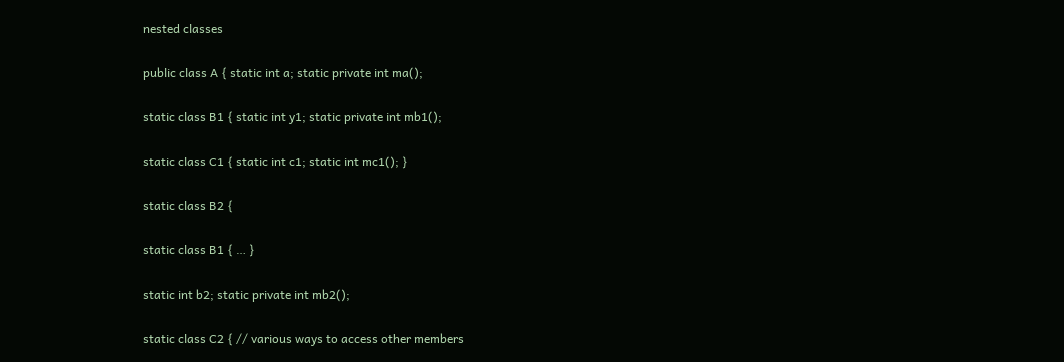nested classes

public class A { static int a; static private int ma();

static class B1 { static int y1; static private int mb1();

static class C1 { static int c1; static int mc1(); }

static class B2 {

static class B1 { … }

static int b2; static private int mb2();

static class C2 { // various ways to access other members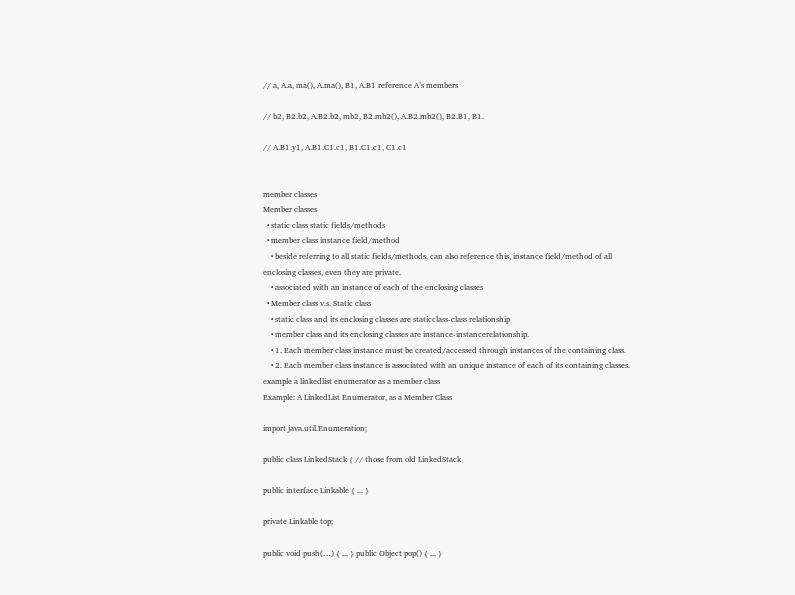// a, A.a, ma(), A.ma(), B1, A.B1 reference A’s members

// b2, B2.b2, A.B2.b2, mb2, B2.mb2(), A.B2.mb2(), B2.B1, B1.

// A.B1.y1, A.B1.C1.c1, B1.C1.c1, C1.c1


member classes
Member classes
  • static class static fields/methods
  • member class instance field/method
    • beside referring to all static fields/methods, can also reference this, instance field/method of all enclosing classes, even they are private.
    • associated with an instance of each of the enclosing classes
  • Member class v.s. Static class
    • static class and its enclosing classes are staticclass-class relationship
    • member class and its enclosing classes are instance-instancerelationship.
    • 1. Each member class instance must be created/accessed through instances of the containing class.
    • 2. Each member class instance is associated with an unique instance of each of its containing classes.
example a linkedlist enumerator as a member class
Example: A LinkedList Enumerator, as a Member Class

import java.util.Enumeration;

public class LinkedStack { // those from old LinkedStack

public interface Linkable { ... }

private Linkable top;

public void push(…) { ... } public Object pop() { ... }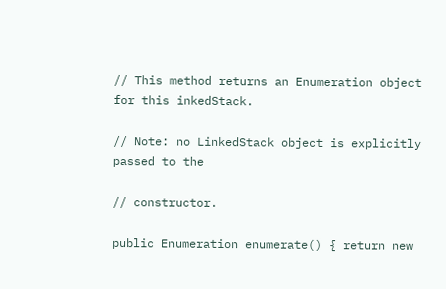// This method returns an Enumeration object for this inkedStack.

// Note: no LinkedStack object is explicitly passed to the

// constructor.

public Enumeration enumerate() { return new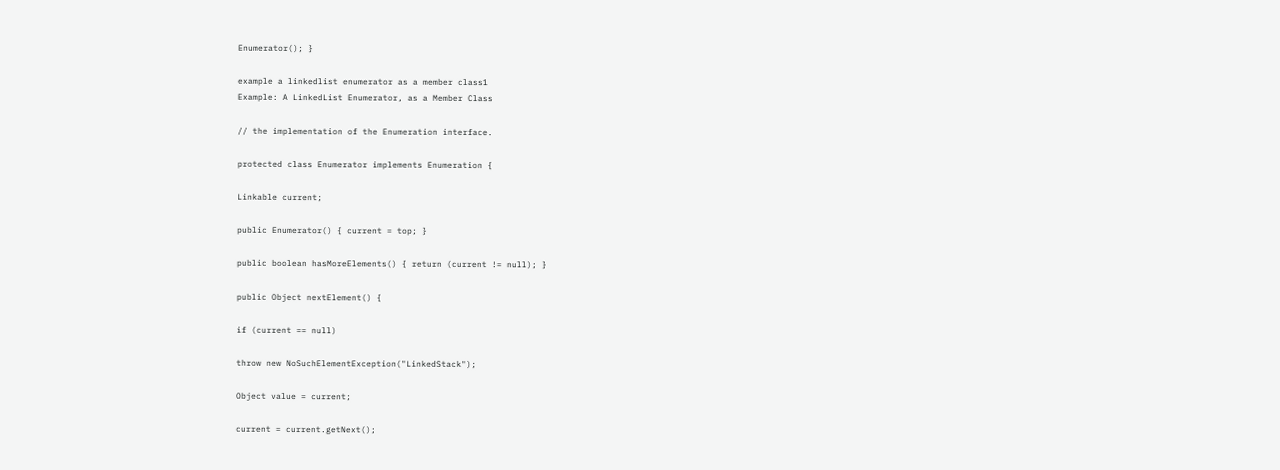Enumerator(); }

example a linkedlist enumerator as a member class1
Example: A LinkedList Enumerator, as a Member Class

// the implementation of the Enumeration interface.

protected class Enumerator implements Enumeration {

Linkable current;

public Enumerator() { current = top; }

public boolean hasMoreElements() { return (current != null); }

public Object nextElement() {

if (current == null)

throw new NoSuchElementException("LinkedStack");

Object value = current;

current = current.getNext();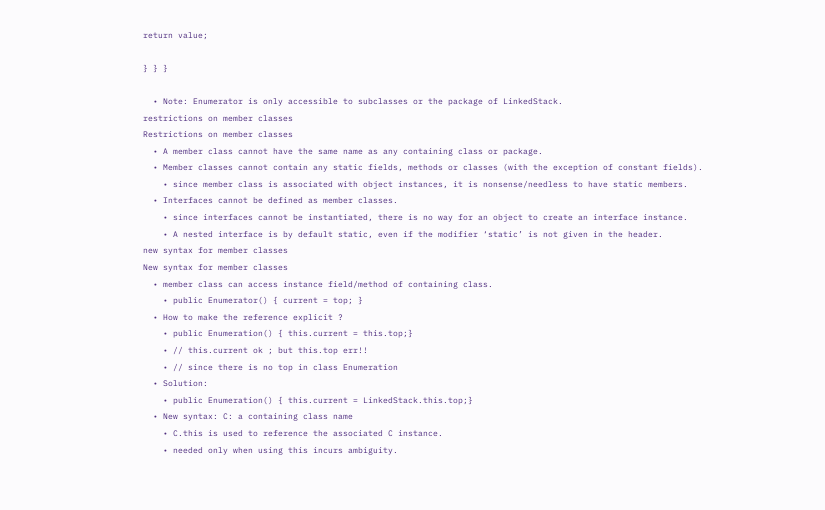return value;

} } }

  • Note: Enumerator is only accessible to subclasses or the package of LinkedStack.
restrictions on member classes
Restrictions on member classes
  • A member class cannot have the same name as any containing class or package.
  • Member classes cannot contain any static fields, methods or classes (with the exception of constant fields).
    • since member class is associated with object instances, it is nonsense/needless to have static members.
  • Interfaces cannot be defined as member classes.
    • since interfaces cannot be instantiated, there is no way for an object to create an interface instance.
    • A nested interface is by default static, even if the modifier ‘static’ is not given in the header.
new syntax for member classes
New syntax for member classes
  • member class can access instance field/method of containing class.
    • public Enumerator() { current = top; }
  • How to make the reference explicit ?
    • public Enumeration() { this.current = this.top;}
    • // this.current ok ; but this.top err!!
    • // since there is no top in class Enumeration
  • Solution:
    • public Enumeration() { this.current = LinkedStack.this.top;}
  • New syntax: C: a containing class name
    • C.this is used to reference the associated C instance.
    • needed only when using this incurs ambiguity.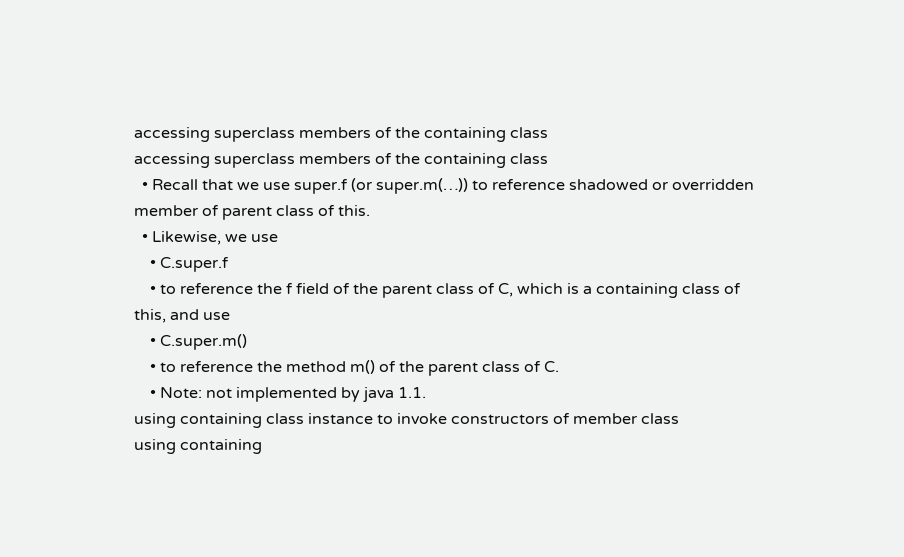accessing superclass members of the containing class
accessing superclass members of the containing class
  • Recall that we use super.f (or super.m(…)) to reference shadowed or overridden member of parent class of this.
  • Likewise, we use
    • C.super.f
    • to reference the f field of the parent class of C, which is a containing class of this, and use
    • C.super.m()
    • to reference the method m() of the parent class of C.
    • Note: not implemented by java 1.1.
using containing class instance to invoke constructors of member class
using containing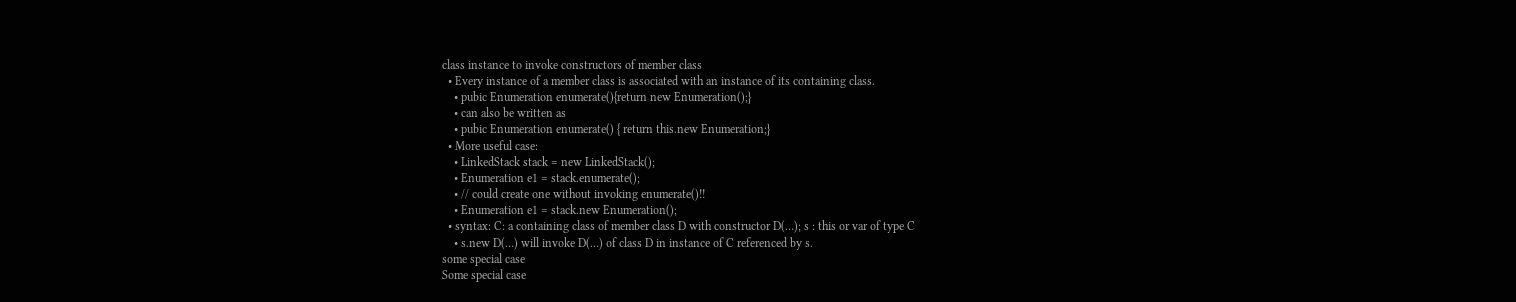class instance to invoke constructors of member class
  • Every instance of a member class is associated with an instance of its containing class.
    • pubic Enumeration enumerate(){return new Enumeration();}
    • can also be written as
    • pubic Enumeration enumerate() { return this.new Enumeration;}
  • More useful case:
    • LinkedStack stack = new LinkedStack();
    • Enumeration e1 = stack.enumerate();
    • // could create one without invoking enumerate()!!
    • Enumeration e1 = stack.new Enumeration();
  • syntax: C: a containing class of member class D with constructor D(…); s : this or var of type C
    • s.new D(…) will invoke D(…) of class D in instance of C referenced by s.
some special case
Some special case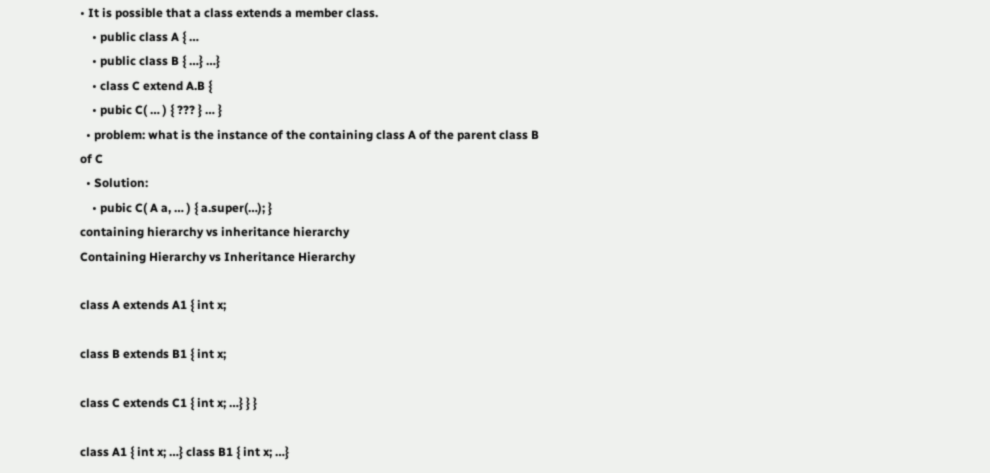• It is possible that a class extends a member class.
    • public class A { …
    • public class B { …} …}
    • class C extend A.B {
    • pubic C( … ) { ??? } … }
  • problem: what is the instance of the containing class A of the parent class B of C
  • Solution:
    • pubic C( A a, … ) { a.super(…); }
containing hierarchy vs inheritance hierarchy
Containing Hierarchy vs Inheritance Hierarchy

class A extends A1 { int x;

class B extends B1 { int x;

class C extends C1 { int x; …} } }

class A1 { int x; …} class B1 { int x; …}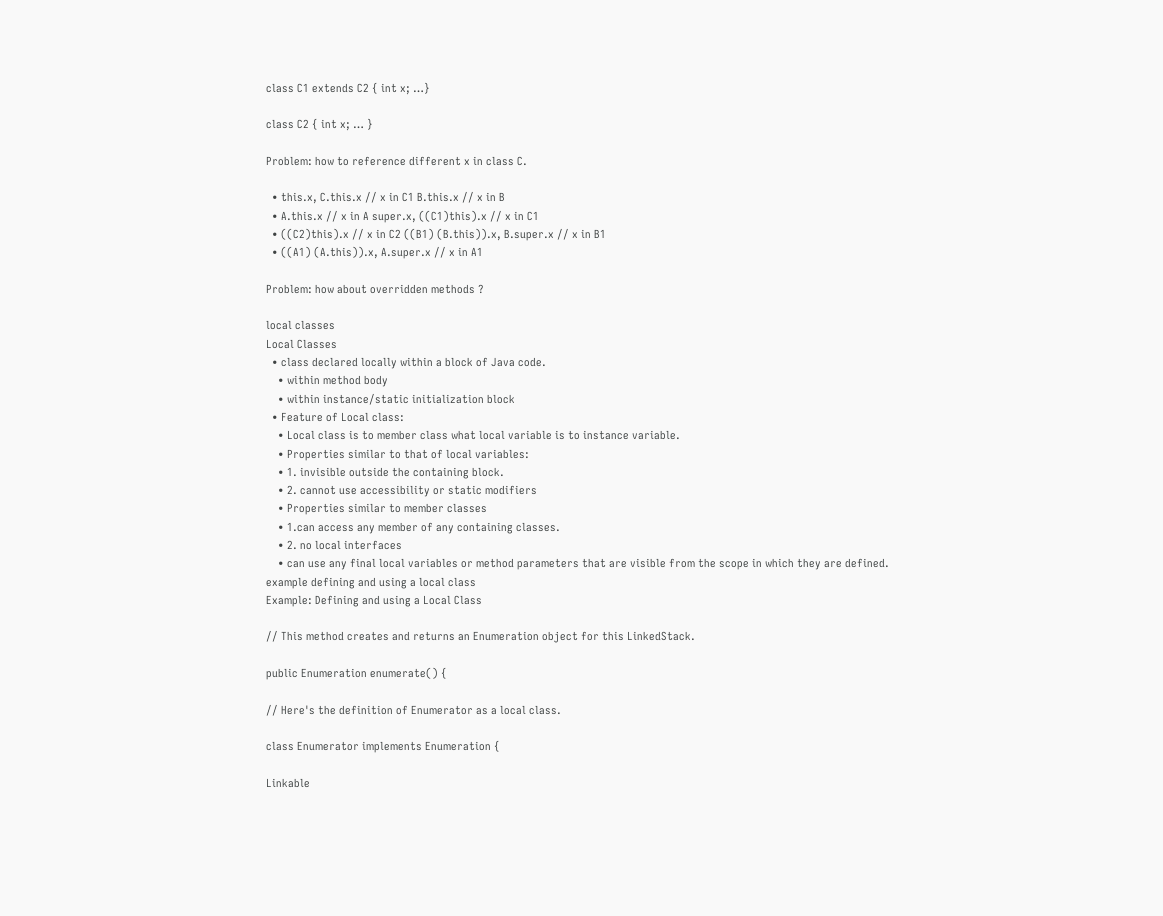class C1 extends C2 { int x; …}

class C2 { int x; … }

Problem: how to reference different x in class C.

  • this.x, C.this.x // x in C1 B.this.x // x in B
  • A.this.x // x in A super.x, ((C1)this).x // x in C1
  • ((C2)this).x // x in C2 ((B1) (B.this)).x, B.super.x // x in B1
  • ((A1) (A.this)).x, A.super.x // x in A1

Problem: how about overridden methods ?

local classes
Local Classes
  • class declared locally within a block of Java code.
    • within method body
    • within instance/static initialization block
  • Feature of Local class:
    • Local class is to member class what local variable is to instance variable.
    • Properties similar to that of local variables:
    • 1. invisible outside the containing block.
    • 2. cannot use accessibility or static modifiers
    • Properties similar to member classes
    • 1.can access any member of any containing classes.
    • 2. no local interfaces
    • can use any final local variables or method parameters that are visible from the scope in which they are defined.
example defining and using a local class
Example: Defining and using a Local Class

// This method creates and returns an Enumeration object for this LinkedStack.

public Enumeration enumerate() {

// Here's the definition of Enumerator as a local class.

class Enumerator implements Enumeration {

Linkable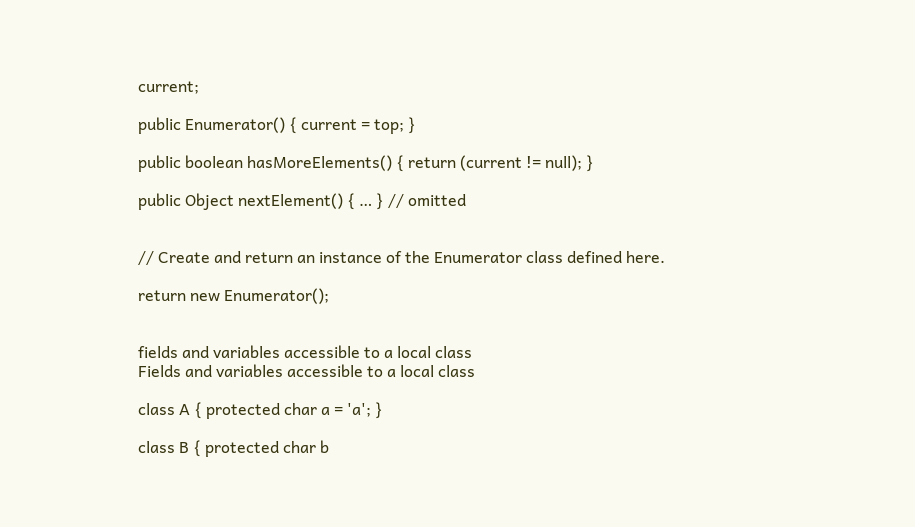current;

public Enumerator() { current = top; }

public boolean hasMoreElements() { return (current != null); }

public Object nextElement() { … } // omitted


// Create and return an instance of the Enumerator class defined here.

return new Enumerator();


fields and variables accessible to a local class
Fields and variables accessible to a local class

class A { protected char a = 'a'; }

class B { protected char b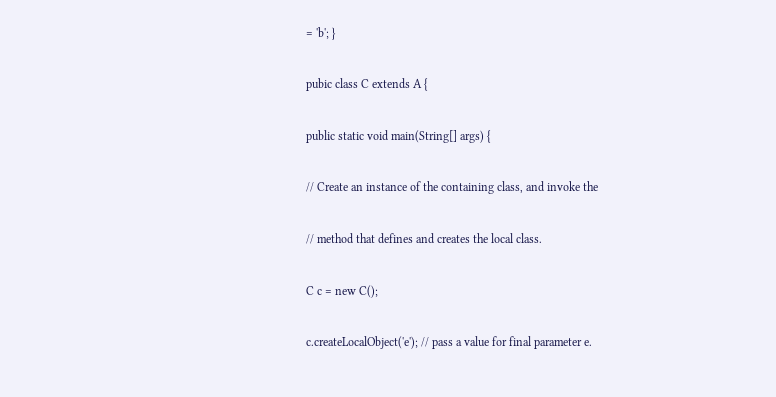= 'b'; }

pubic class C extends A {

public static void main(String[] args) {

// Create an instance of the containing class, and invoke the

// method that defines and creates the local class.

C c = new C();

c.createLocalObject('e'); // pass a value for final parameter e.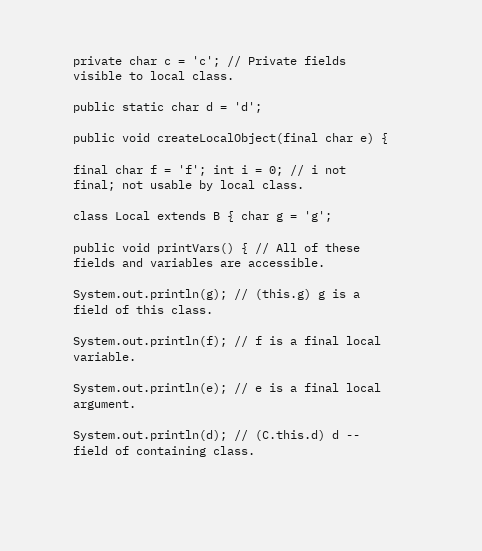private char c = 'c'; // Private fields visible to local class.

public static char d = 'd';

public void createLocalObject(final char e) {

final char f = 'f'; int i = 0; // i not final; not usable by local class.

class Local extends B { char g = 'g';

public void printVars() { // All of these fields and variables are accessible.

System.out.println(g); // (this.g) g is a field of this class.

System.out.println(f); // f is a final local variable.

System.out.println(e); // e is a final local argument.

System.out.println(d); // (C.this.d) d -- field of containing class.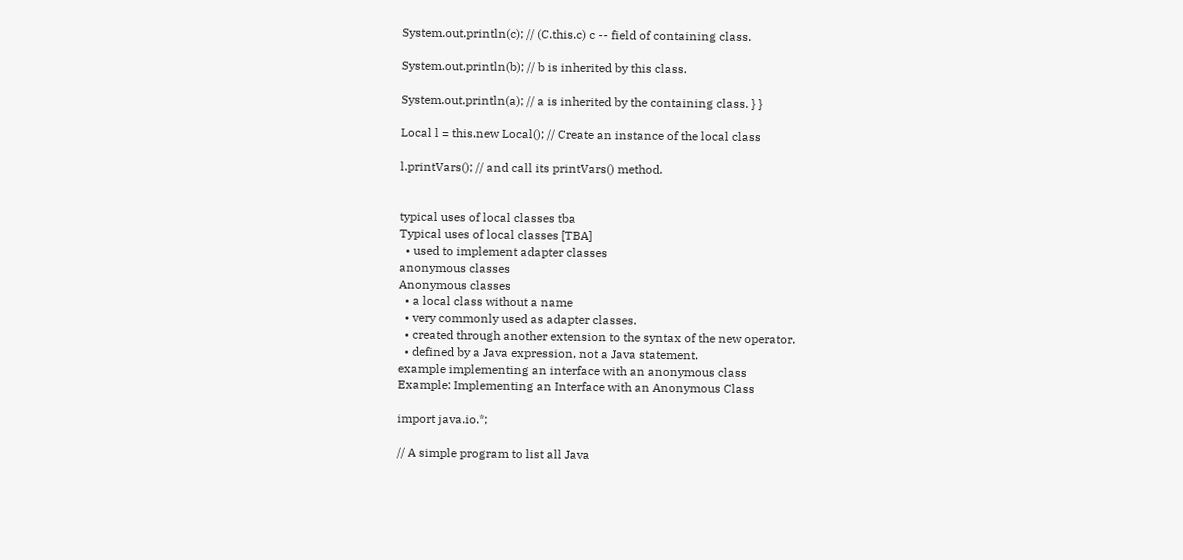System.out.println(c); // (C.this.c) c -- field of containing class.

System.out.println(b); // b is inherited by this class.

System.out.println(a); // a is inherited by the containing class. } }

Local l = this.new Local(); // Create an instance of the local class

l.printVars(); // and call its printVars() method.


typical uses of local classes tba
Typical uses of local classes [TBA]
  • used to implement adapter classes
anonymous classes
Anonymous classes
  • a local class without a name
  • very commonly used as adapter classes.
  • created through another extension to the syntax of the new operator.
  • defined by a Java expression, not a Java statement.
example implementing an interface with an anonymous class
Example: Implementing an Interface with an Anonymous Class

import java.io.*;

// A simple program to list all Java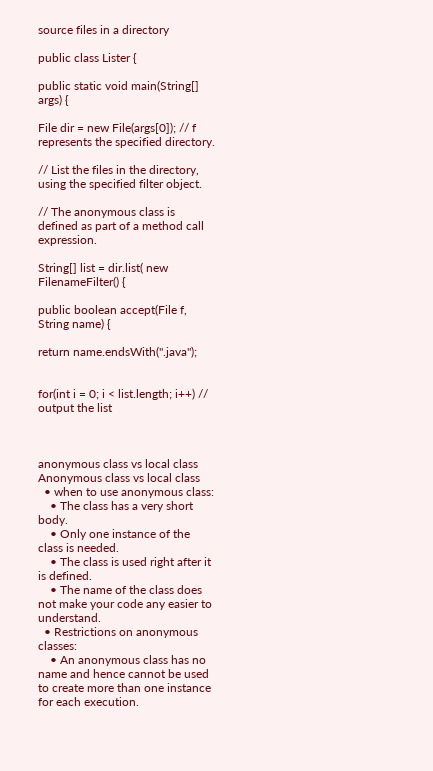source files in a directory

public class Lister {

public static void main(String[] args) {

File dir = new File(args[0]); // f represents the specified directory.

// List the files in the directory, using the specified filter object.

// The anonymous class is defined as part of a method call expression.

String[] list = dir.list( new FilenameFilter() {

public boolean accept(File f, String name) {

return name.endsWith(".java");


for(int i = 0; i < list.length; i++) // output the list



anonymous class vs local class
Anonymous class vs local class
  • when to use anonymous class:
    • The class has a very short body.
    • Only one instance of the class is needed.
    • The class is used right after it is defined.
    • The name of the class does not make your code any easier to understand.
  • Restrictions on anonymous classes:
    • An anonymous class has no name and hence cannot be used to create more than one instance for each execution.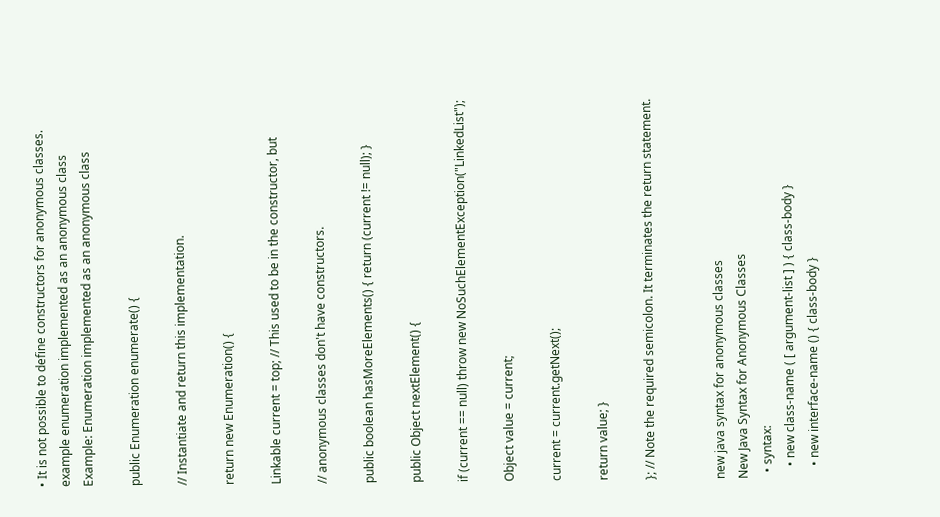• It is not possible to define constructors for anonymous classes.
example enumeration implemented as an anonymous class
Example: Enumeration implemented as an anonymous class

public Enumeration enumerate() {

// Instantiate and return this implementation.

return new Enumeration() {

Linkable current = top; // This used to be in the constructor, but

// anonymous classes don't have constructors.

public boolean hasMoreElements() { return (current != null); }

public Object nextElement() {

if (current == null) throw new NoSuchElementException("LinkedList");

Object value = current;

current = current.getNext();

return value; }

}; // Note the required semicolon. It terminates the return statement.


new java syntax for anonymous classes
New Java Syntax for Anonymous Classes
  • syntax:
    • new class-name ( [ argument-list ] ) { class-body }
    • new interface-name () { class-body }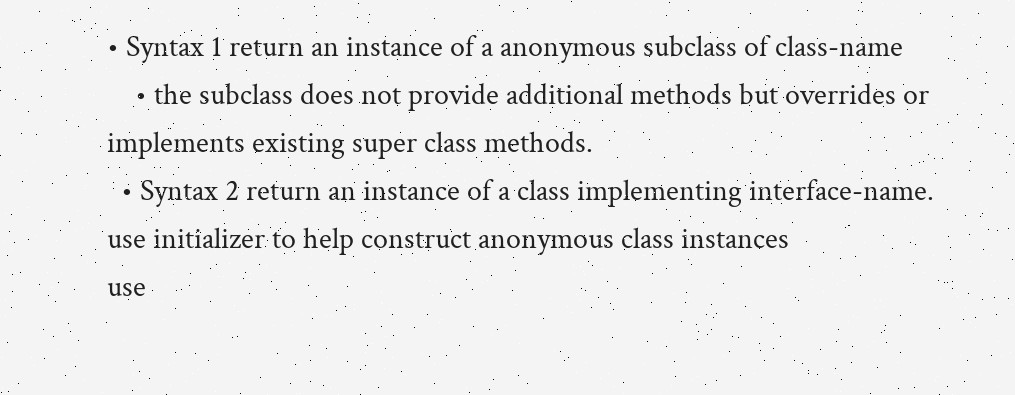• Syntax 1 return an instance of a anonymous subclass of class-name
    • the subclass does not provide additional methods but overrides or implements existing super class methods.
  • Syntax 2 return an instance of a class implementing interface-name.
use initializer to help construct anonymous class instances
use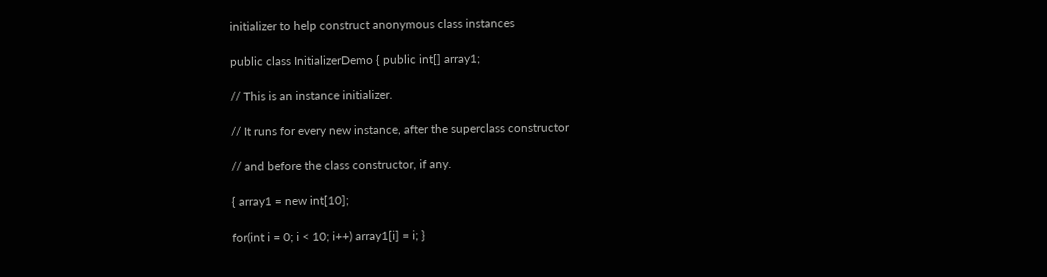initializer to help construct anonymous class instances

public class InitializerDemo { public int[] array1;

// This is an instance initializer.

// It runs for every new instance, after the superclass constructor

// and before the class constructor, if any.

{ array1 = new int[10];

for(int i = 0; i < 10; i++) array1[i] = i; }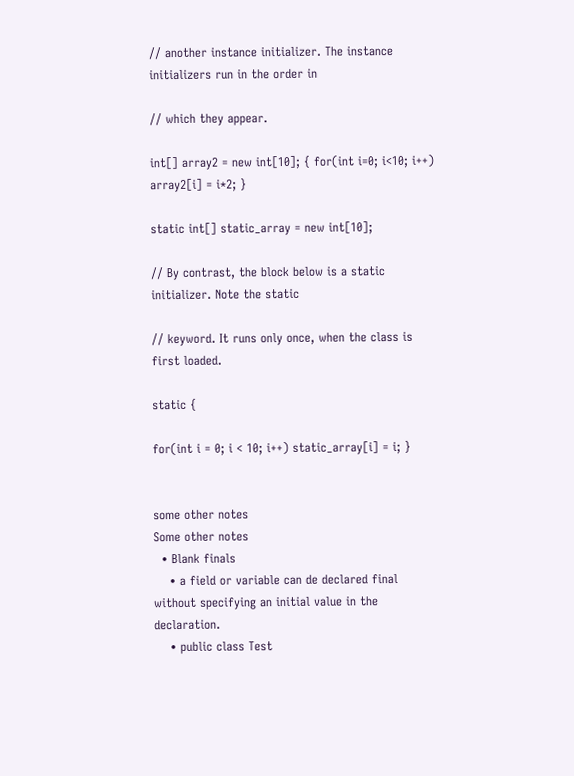// another instance initializer. The instance initializers run in the order in

// which they appear.

int[] array2 = new int[10]; { for(int i=0; i<10; i++) array2[i] = i*2; }

static int[] static_array = new int[10];

// By contrast, the block below is a static initializer. Note the static

// keyword. It runs only once, when the class is first loaded.

static {

for(int i = 0; i < 10; i++) static_array[i] = i; }


some other notes
Some other notes
  • Blank finals
    • a field or variable can de declared final without specifying an initial value in the declaration.
    • public class Test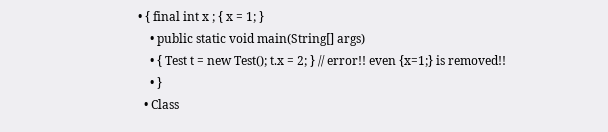• { final int x ; { x = 1; }
    • public static void main(String[] args)
    • { Test t = new Test(); t.x = 2; } // error!! even {x=1;} is removed!!
    • }
  • Class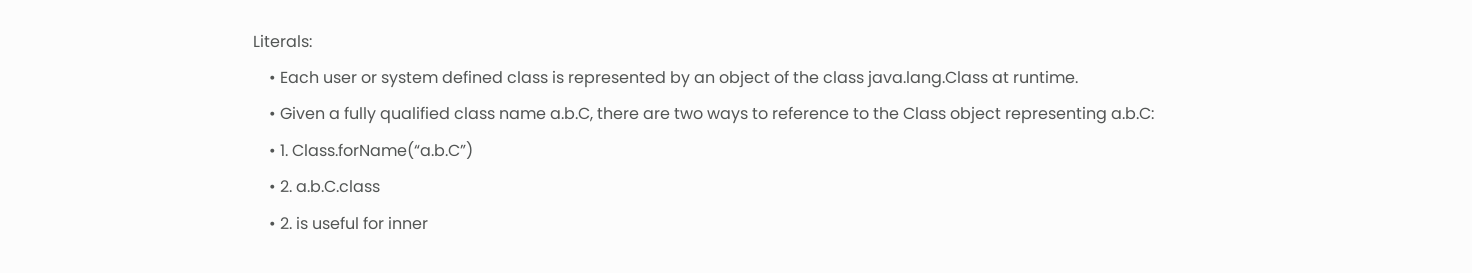Literals:
    • Each user or system defined class is represented by an object of the class java.lang.Class at runtime.
    • Given a fully qualified class name a.b.C, there are two ways to reference to the Class object representing a.b.C:
    • 1. Class.forName(“a.b.C”)
    • 2. a.b.C.class
    • 2. is useful for inner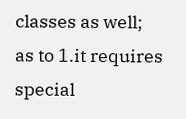classes as well; as to 1.it requires special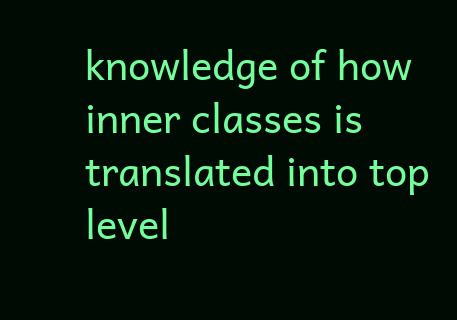knowledge of how inner classes is translated into top level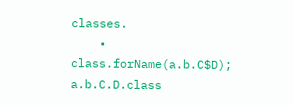classes.
    • class.forName(a.b.C$D); a.b.C.D.class